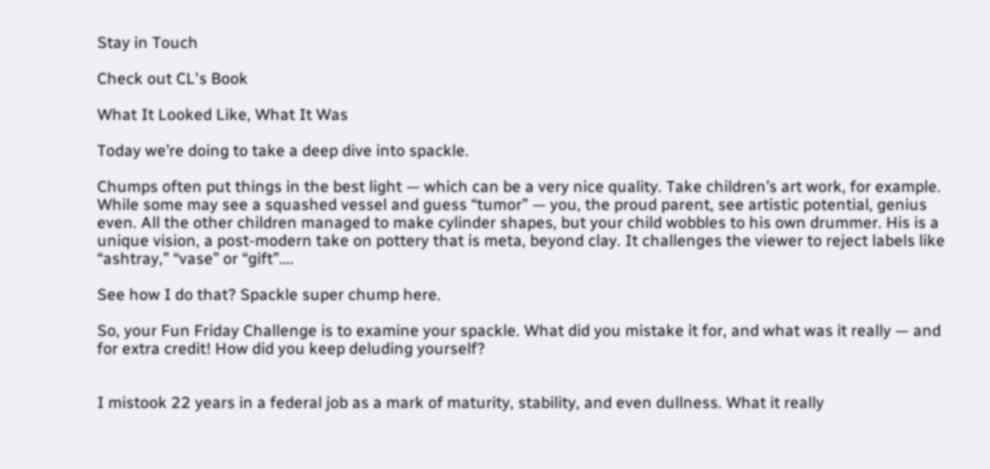Stay in Touch

Check out CL's Book

What It Looked Like, What It Was

Today we’re doing to take a deep dive into spackle.

Chumps often put things in the best light — which can be a very nice quality. Take children’s art work, for example. While some may see a squashed vessel and guess “tumor” — you, the proud parent, see artistic potential, genius even. All the other children managed to make cylinder shapes, but your child wobbles to his own drummer. His is a unique vision, a post-modern take on pottery that is meta, beyond clay. It challenges the viewer to reject labels like “ashtray,” “vase” or “gift”….

See how I do that? Spackle super chump here.

So, your Fun Friday Challenge is to examine your spackle. What did you mistake it for, and what was it really — and for extra credit! How did you keep deluding yourself?


I mistook 22 years in a federal job as a mark of maturity, stability, and even dullness. What it really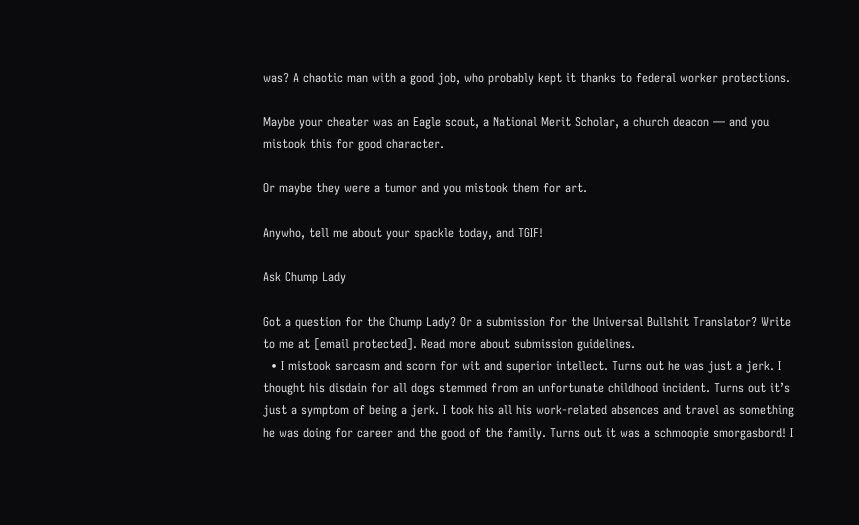was? A chaotic man with a good job, who probably kept it thanks to federal worker protections.

Maybe your cheater was an Eagle scout, a National Merit Scholar, a church deacon — and you mistook this for good character.

Or maybe they were a tumor and you mistook them for art.

Anywho, tell me about your spackle today, and TGIF!

Ask Chump Lady

Got a question for the Chump Lady? Or a submission for the Universal Bullshit Translator? Write to me at [email protected]. Read more about submission guidelines.
  • I mistook sarcasm and scorn for wit and superior intellect. Turns out he was just a jerk. I thought his disdain for all dogs stemmed from an unfortunate childhood incident. Turns out it’s just a symptom of being a jerk. I took his all his work-related absences and travel as something he was doing for career and the good of the family. Turns out it was a schmoopie smorgasbord! I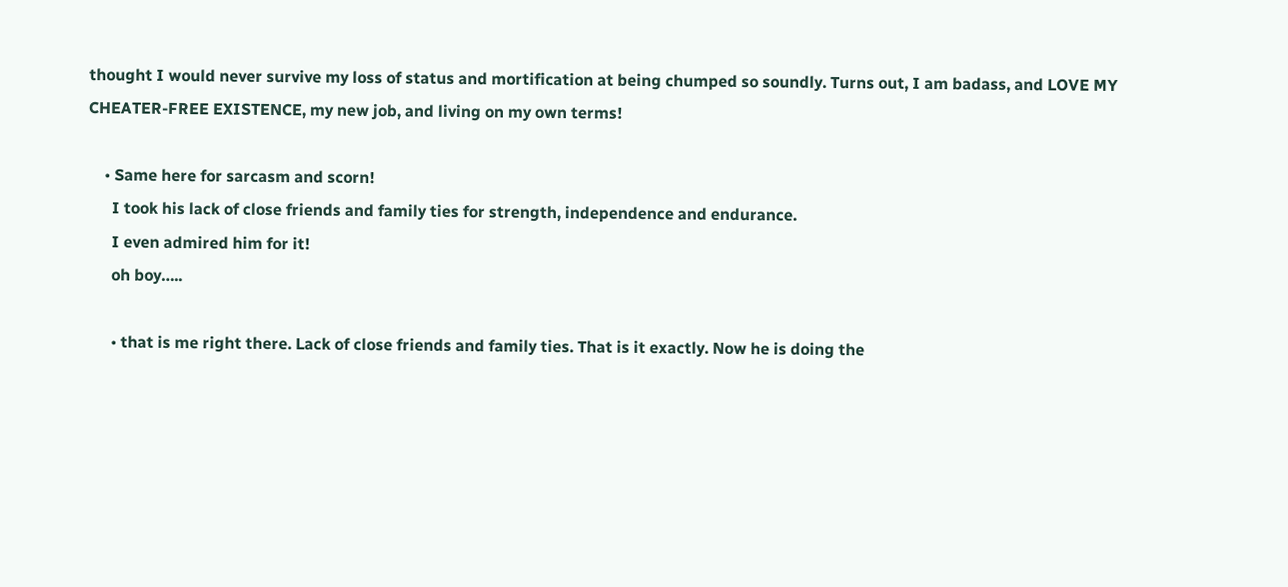thought I would never survive my loss of status and mortification at being chumped so soundly. Turns out, I am badass, and LOVE MY CHEATER-FREE EXISTENCE, my new job, and living on my own terms!

    • Same here for sarcasm and scorn!
      I took his lack of close friends and family ties for strength, independence and endurance.
      I even admired him for it!
      oh boy…..

      • that is me right there. Lack of close friends and family ties. That is it exactly. Now he is doing the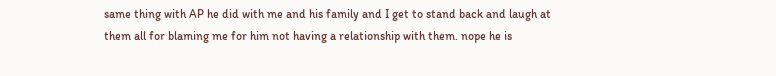same thing with AP he did with me and his family and I get to stand back and laugh at them all for blaming me for him not having a relationship with them. nope he is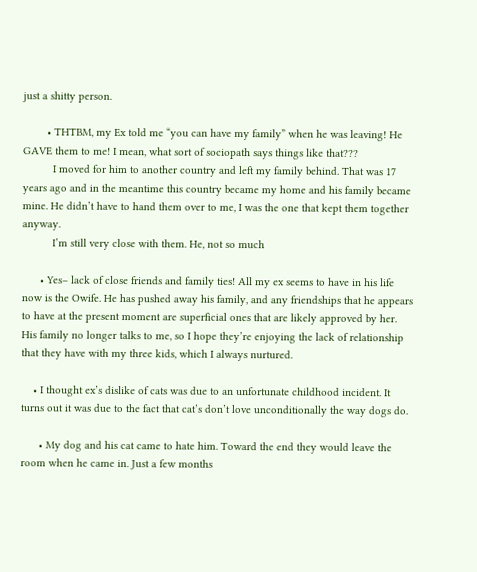just a shitty person.

        • THTBM, my Ex told me “you can have my family” when he was leaving! He GAVE them to me! I mean, what sort of sociopath says things like that???
          I moved for him to another country and left my family behind. That was 17 years ago and in the meantime this country became my home and his family became mine. He didn’t have to hand them over to me, I was the one that kept them together anyway.
          I’m still very close with them. He, not so much

      • Yes– lack of close friends and family ties! All my ex seems to have in his life now is the Owife. He has pushed away his family, and any friendships that he appears to have at the present moment are superficial ones that are likely approved by her. His family no longer talks to me, so I hope they’re enjoying the lack of relationship that they have with my three kids, which I always nurtured.

    • I thought ex’s dislike of cats was due to an unfortunate childhood incident. It turns out it was due to the fact that cat’s don’t love unconditionally the way dogs do.

      • My dog and his cat came to hate him. Toward the end they would leave the room when he came in. Just a few months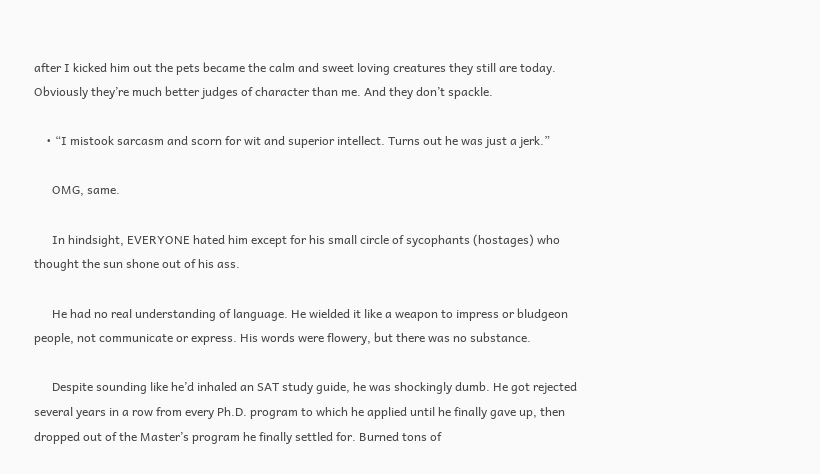after I kicked him out the pets became the calm and sweet loving creatures they still are today. Obviously they’re much better judges of character than me. And they don’t spackle.

    • “I mistook sarcasm and scorn for wit and superior intellect. Turns out he was just a jerk.”

      OMG, same.

      In hindsight, EVERYONE hated him except for his small circle of sycophants (hostages) who thought the sun shone out of his ass.

      He had no real understanding of language. He wielded it like a weapon to impress or bludgeon people, not communicate or express. His words were flowery, but there was no substance.

      Despite sounding like he’d inhaled an SAT study guide, he was shockingly dumb. He got rejected several years in a row from every Ph.D. program to which he applied until he finally gave up, then dropped out of the Master’s program he finally settled for. Burned tons of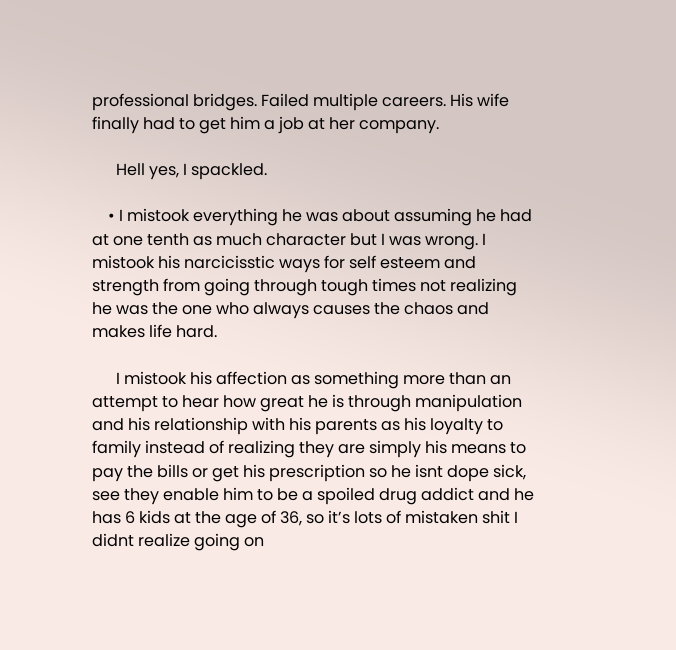professional bridges. Failed multiple careers. His wife finally had to get him a job at her company.

      Hell yes, I spackled.

    • I mistook everything he was about assuming he had at one tenth as much character but I was wrong. I mistook his narcicisstic ways for self esteem and strength from going through tough times not realizing he was the one who always causes the chaos and makes life hard.

      I mistook his affection as something more than an attempt to hear how great he is through manipulation and his relationship with his parents as his loyalty to family instead of realizing they are simply his means to pay the bills or get his prescription so he isnt dope sick, see they enable him to be a spoiled drug addict and he has 6 kids at the age of 36, so it’s lots of mistaken shit I didnt realize going on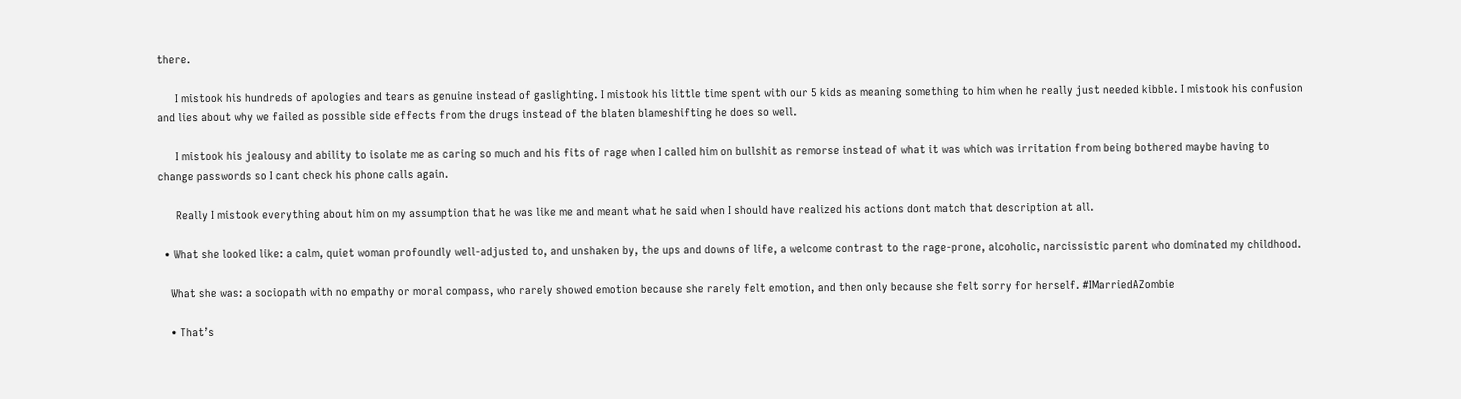there.

      I mistook his hundreds of apologies and tears as genuine instead of gaslighting. I mistook his little time spent with our 5 kids as meaning something to him when he really just needed kibble. I mistook his confusion and lies about why we failed as possible side effects from the drugs instead of the blaten blameshifting he does so well.

      I mistook his jealousy and ability to isolate me as caring so much and his fits of rage when I called him on bullshit as remorse instead of what it was which was irritation from being bothered maybe having to change passwords so I cant check his phone calls again.

      Really I mistook everything about him on my assumption that he was like me and meant what he said when I should have realized his actions dont match that description at all.

  • What she looked like: a calm, quiet woman profoundly well-adjusted to, and unshaken by, the ups and downs of life, a welcome contrast to the rage-prone, alcoholic, narcissistic parent who dominated my childhood.

    What she was: a sociopath with no empathy or moral compass, who rarely showed emotion because she rarely felt emotion, and then only because she felt sorry for herself. #IMarriedAZombie

    • That’s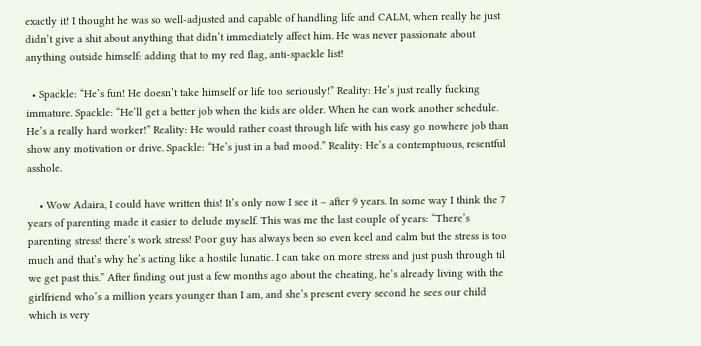exactly it! I thought he was so well-adjusted and capable of handling life and CALM, when really he just didn’t give a shit about anything that didn’t immediately affect him. He was never passionate about anything outside himself: adding that to my red flag, anti-spackle list!

  • Spackle: “He’s fun! He doesn’t take himself or life too seriously!” Reality: He’s just really fucking immature. Spackle: “He’ll get a better job when the kids are older. When he can work another schedule. He’s a really hard worker!” Reality: He would rather coast through life with his easy go nowhere job than show any motivation or drive. Spackle: “He’s just in a bad mood.” Reality: He’s a contemptuous, resentful asshole.

    • Wow Adaira, I could have written this! It’s only now I see it – after 9 years. In some way I think the 7 years of parenting made it easier to delude myself. This was me the last couple of years: “There’s parenting stress! there’s work stress! Poor guy has always been so even keel and calm but the stress is too much and that’s why he’s acting like a hostile lunatic. I can take on more stress and just push through til we get past this.” After finding out just a few months ago about the cheating, he’s already living with the girlfriend who’s a million years younger than I am, and she’s present every second he sees our child which is very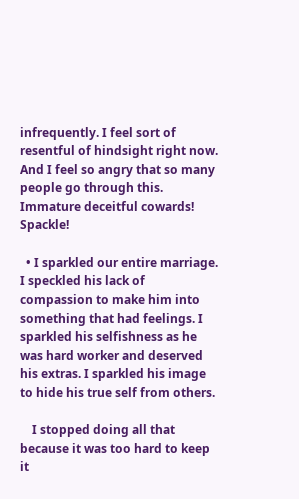infrequently. I feel sort of resentful of hindsight right now. And I feel so angry that so many people go through this. Immature deceitful cowards! Spackle!

  • I sparkled our entire marriage. I speckled his lack of compassion to make him into something that had feelings. I sparkled his selfishness as he was hard worker and deserved his extras. I sparkled his image to hide his true self from others.

    I stopped doing all that because it was too hard to keep it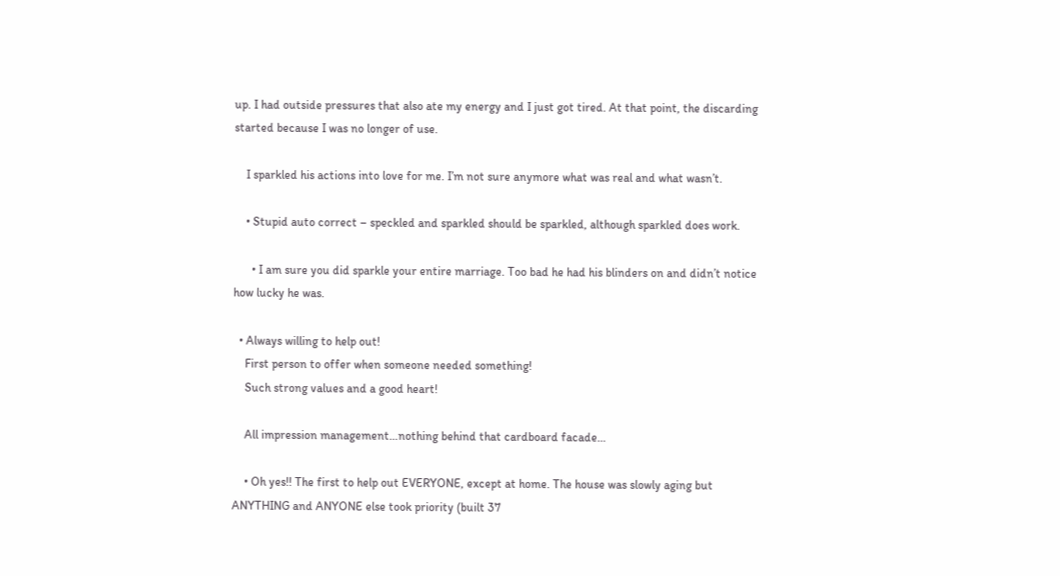up. I had outside pressures that also ate my energy and I just got tired. At that point, the discarding started because I was no longer of use.

    I sparkled his actions into love for me. I’m not sure anymore what was real and what wasn’t.

    • Stupid auto correct – speckled and sparkled should be sparkled, although sparkled does work.

      • I am sure you did sparkle your entire marriage. Too bad he had his blinders on and didn’t notice how lucky he was.

  • Always willing to help out!
    First person to offer when someone needed something!
    Such strong values and a good heart!

    All impression management…nothing behind that cardboard facade…

    • Oh yes!! The first to help out EVERYONE, except at home. The house was slowly aging but ANYTHING and ANYONE else took priority (built 37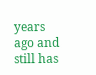years ago and still has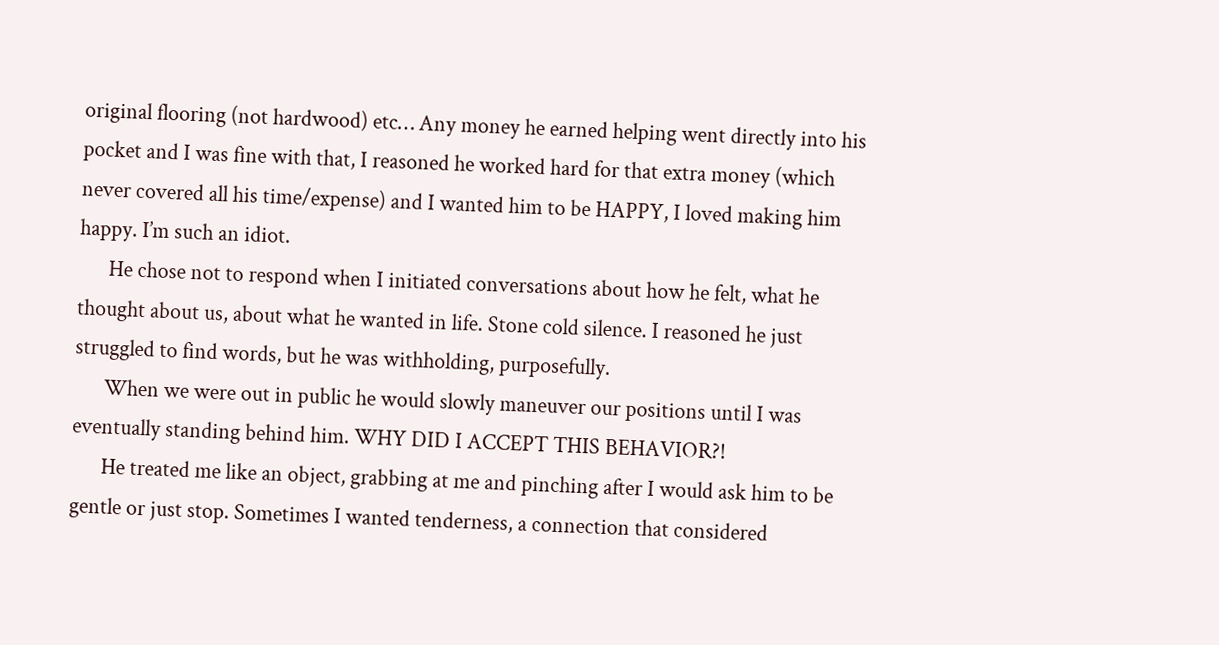original flooring (not hardwood) etc… Any money he earned helping went directly into his pocket and I was fine with that, I reasoned he worked hard for that extra money (which never covered all his time/expense) and I wanted him to be HAPPY, I loved making him happy. I’m such an idiot.
      He chose not to respond when I initiated conversations about how he felt, what he thought about us, about what he wanted in life. Stone cold silence. I reasoned he just struggled to find words, but he was withholding, purposefully.
      When we were out in public he would slowly maneuver our positions until I was eventually standing behind him. WHY DID I ACCEPT THIS BEHAVIOR?!
      He treated me like an object, grabbing at me and pinching after I would ask him to be gentle or just stop. Sometimes I wanted tenderness, a connection that considered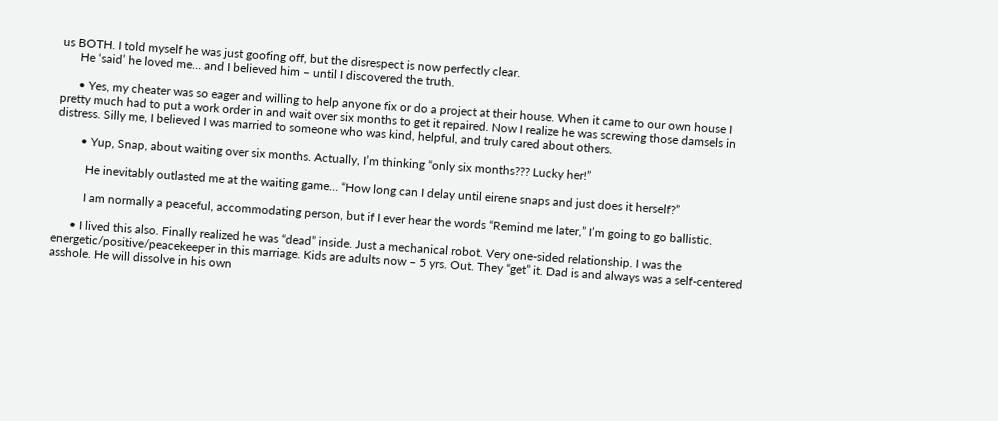us BOTH. I told myself he was just goofing off, but the disrespect is now perfectly clear.
      He ‘said’ he loved me… and I believed him – until I discovered the truth.

      • Yes, my cheater was so eager and willing to help anyone fix or do a project at their house. When it came to our own house I pretty much had to put a work order in and wait over six months to get it repaired. Now I realize he was screwing those damsels in distress. Silly me, I believed I was married to someone who was kind, helpful, and truly cared about others.

        • Yup, Snap, about waiting over six months. Actually, I’m thinking “only six months??? Lucky her!”

          He inevitably outlasted me at the waiting game… “How long can I delay until eirene snaps and just does it herself?”

          I am normally a peaceful, accommodating person, but if I ever hear the words “Remind me later,” I’m going to go ballistic.

      • I lived this also. Finally realized he was “dead” inside. Just a mechanical robot. Very one-sided relationship. I was the energetic/positive/peacekeeper in this marriage. Kids are adults now – 5 yrs. Out. They “get” it. Dad is and always was a self-centered asshole. He will dissolve in his own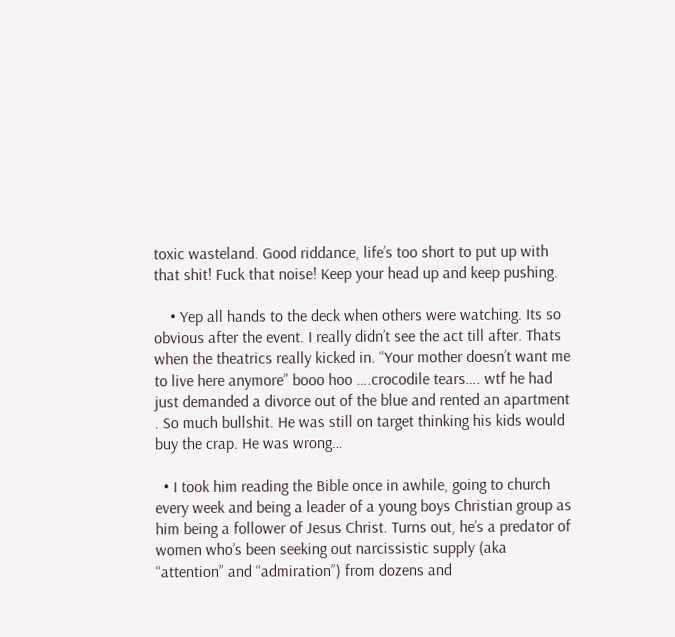toxic wasteland. Good riddance, life’s too short to put up with that shit! Fuck that noise! Keep your head up and keep pushing.

    • Yep all hands to the deck when others were watching. Its so obvious after the event. I really didn’t see the act till after. Thats when the theatrics really kicked in. “Your mother doesn’t want me to live here anymore” booo hoo ….crocodile tears…. wtf he had just demanded a divorce out of the blue and rented an apartment . So much bullshit. He was still on target thinking his kids would buy the crap. He was wrong…

  • I took him reading the Bible once in awhile, going to church every week and being a leader of a young boys Christian group as him being a follower of Jesus Christ. Turns out, he’s a predator of women who’s been seeking out narcissistic supply (aka “attention” and “admiration”) from dozens and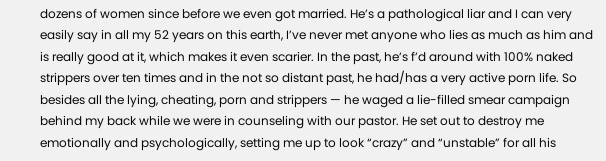dozens of women since before we even got married. He’s a pathological liar and I can very easily say in all my 52 years on this earth, I’ve never met anyone who lies as much as him and is really good at it, which makes it even scarier. In the past, he’s f’d around with 100% naked strippers over ten times and in the not so distant past, he had/has a very active porn life. So besides all the lying, cheating, porn and strippers — he waged a lie-filled smear campaign behind my back while we were in counseling with our pastor. He set out to destroy me emotionally and psychologically, setting me up to look “crazy” and “unstable” for all his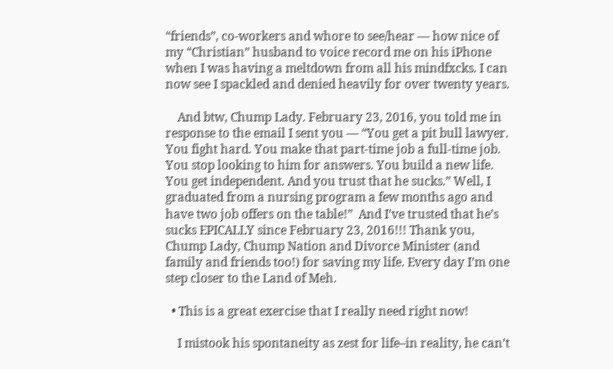“friends”, co-workers and whore to see/hear — how nice of my “Christian” husband to voice record me on his iPhone when I was having a meltdown from all his mindfxcks. I can now see I spackled and denied heavily for over twenty years.

    And btw, Chump Lady. February 23, 2016, you told me in response to the email I sent you — “You get a pit bull lawyer. You fight hard. You make that part-time job a full-time job. You stop looking to him for answers. You build a new life. You get independent. And you trust that he sucks.” Well, I graduated from a nursing program a few months ago and have two job offers on the table!”  And I’ve trusted that he’s sucks EPICALLY since February 23, 2016!!! Thank you, Chump Lady, Chump Nation and Divorce Minister (and family and friends too!) for saving my life. Every day I’m one step closer to the Land of Meh.

  • This is a great exercise that I really need right now!

    I mistook his spontaneity as zest for life–in reality, he can’t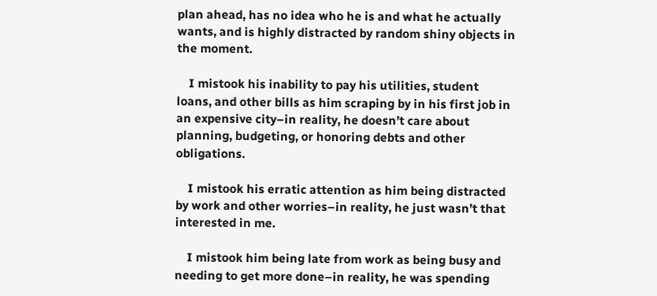plan ahead, has no idea who he is and what he actually wants, and is highly distracted by random shiny objects in the moment.

    I mistook his inability to pay his utilities, student loans, and other bills as him scraping by in his first job in an expensive city–in reality, he doesn’t care about planning, budgeting, or honoring debts and other obligations.

    I mistook his erratic attention as him being distracted by work and other worries–in reality, he just wasn’t that interested in me.

    I mistook him being late from work as being busy and needing to get more done–in reality, he was spending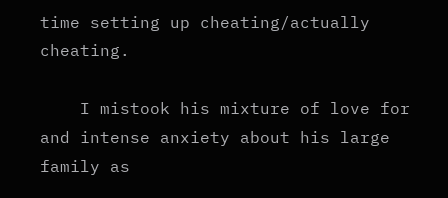time setting up cheating/actually cheating.

    I mistook his mixture of love for and intense anxiety about his large family as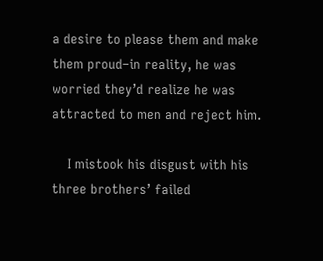a desire to please them and make them proud–in reality, he was worried they’d realize he was attracted to men and reject him.

    I mistook his disgust with his three brothers’ failed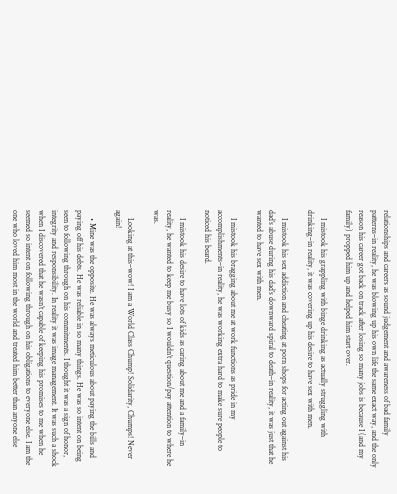relationships and careers as sound judgement and awareness of bad family patterns–in reality, he was blowing up his own life the same exact way, and the only reason his career got back on track after losing so many jobs is because I (and my family) propped him up and helped him start over.

    I mistook his grappling with binge drinking as actually struggling with drinking–in reality, it was covering up his desire to have sex with men.

    I mistook his sex addiction and cheating at porn shops for acting out against his dad’s abuse during his dad’s downward spiral to death–in reality, it was just that he wanted to have sex with men.

    I mistook his bragging about me at work functions as pride in my accomplishments–in reality, he was working extra hard to make sure people to noticed his beard.

    I mistook his desire to have lots of kids as caring about me and a family–in reality, he wanted to keep me busy so I wouldn’t question/pay attention to where he was.

    Looking at this–wow! I am a World Class Chump! Solidarity, Chumps! Never again!

    • Mine was the opposite. He was always meticulous about paying the bills and paying off his debts. He was reliable in so many things. He was so intent on being seen to following through on his commitments. I thought it was a sign of honor, integrity and responsibility. In reality it was image management. It was such a shock when I discovered that he wasn’t capable of keeping his promises to me when he seemed so intent on following through on his obligations to everyone else. I am the one who loved him most in the world and treated him better than anyone else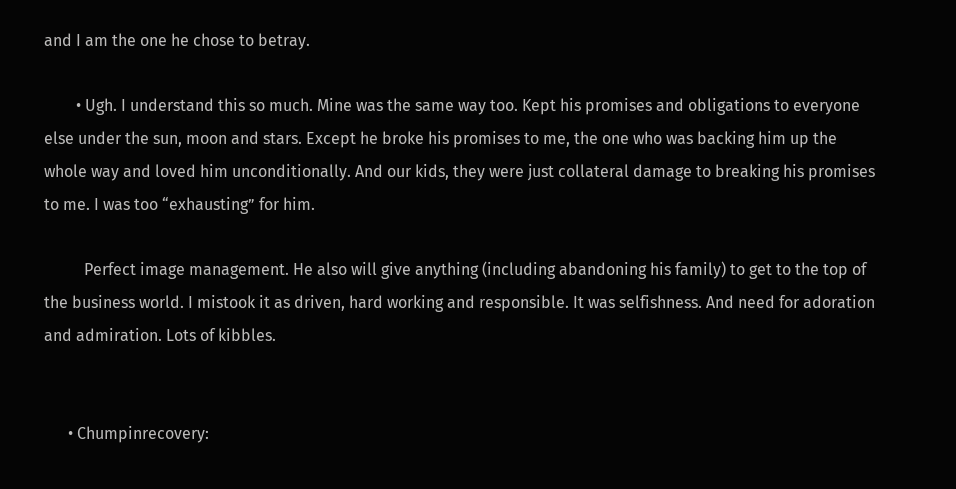and I am the one he chose to betray.

        • Ugh. I understand this so much. Mine was the same way too. Kept his promises and obligations to everyone else under the sun, moon and stars. Except he broke his promises to me, the one who was backing him up the whole way and loved him unconditionally. And our kids, they were just collateral damage to breaking his promises to me. I was too “exhausting” for him.

          Perfect image management. He also will give anything (including abandoning his family) to get to the top of the business world. I mistook it as driven, hard working and responsible. It was selfishness. And need for adoration and admiration. Lots of kibbles.


      • Chumpinrecovery: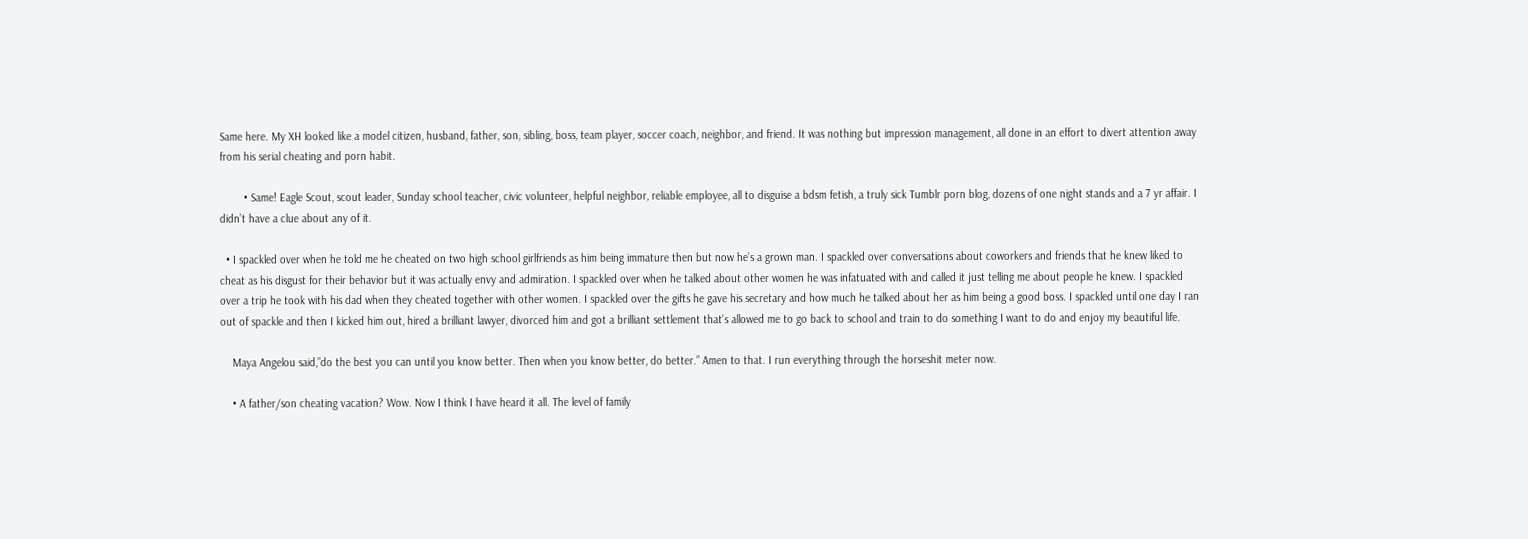Same here. My XH looked like a model citizen, husband, father, son, sibling, boss, team player, soccer coach, neighbor, and friend. It was nothing but impression management, all done in an effort to divert attention away from his serial cheating and porn habit.

        • Same! Eagle Scout, scout leader, Sunday school teacher, civic volunteer, helpful neighbor, reliable employee, all to disguise a bdsm fetish, a truly sick Tumblr porn blog, dozens of one night stands and a 7 yr affair. I didn’t have a clue about any of it.

  • I spackled over when he told me he cheated on two high school girlfriends as him being immature then but now he’s a grown man. I spackled over conversations about coworkers and friends that he knew liked to cheat as his disgust for their behavior but it was actually envy and admiration. I spackled over when he talked about other women he was infatuated with and called it just telling me about people he knew. I spackled over a trip he took with his dad when they cheated together with other women. I spackled over the gifts he gave his secretary and how much he talked about her as him being a good boss. I spackled until one day I ran out of spackle and then I kicked him out, hired a brilliant lawyer, divorced him and got a brilliant settlement that’s allowed me to go back to school and train to do something I want to do and enjoy my beautiful life.

    Maya Angelou said,”do the best you can until you know better. Then when you know better, do better.” Amen to that. I run everything through the horseshit meter now.

    • A father/son cheating vacation? Wow. Now I think I have heard it all. The level of family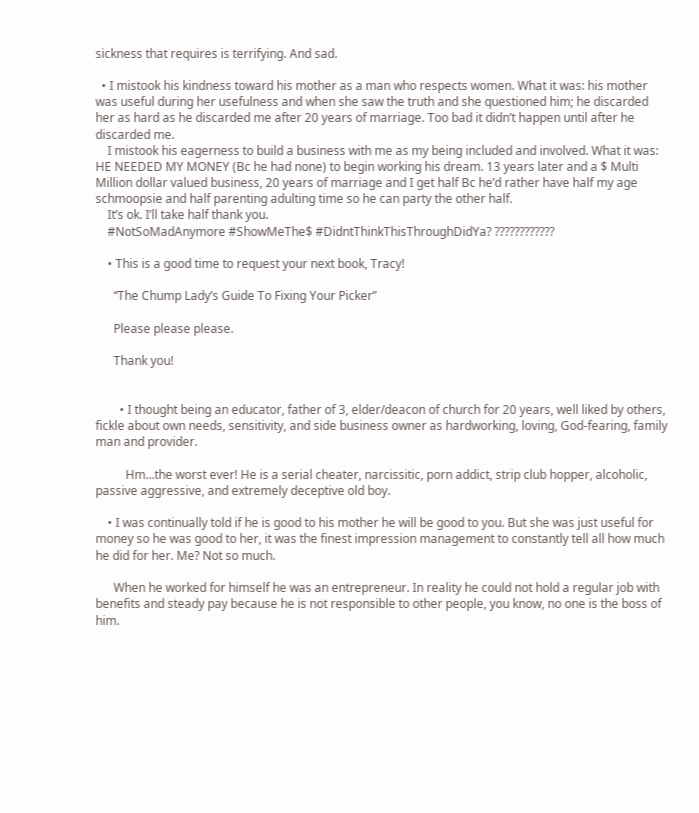sickness that requires is terrifying. And sad.

  • I mistook his kindness toward his mother as a man who respects women. What it was: his mother was useful during her usefulness and when she saw the truth and she questioned him; he discarded her as hard as he discarded me after 20 years of marriage. Too bad it didn’t happen until after he discarded me.
    I mistook his eagerness to build a business with me as my being included and involved. What it was: HE NEEDED MY MONEY (Bc he had none) to begin working his dream. 13 years later and a $ Multi Million dollar valued business, 20 years of marriage and I get half Bc he’d rather have half my age schmoopsie and half parenting adulting time so he can party the other half.
    It’s ok. I’ll take half thank you.
    #NotSoMadAnymore #ShowMeThe$ #DidntThinkThisThroughDidYa? ????????????

    • This is a good time to request your next book, Tracy!

      “The Chump Lady’s Guide To Fixing Your Picker”

      Please please please.

      Thank you!


        • I thought being an educator, father of 3, elder/deacon of church for 20 years, well liked by others, fickle about own needs, sensitivity, and side business owner as hardworking, loving, God-fearing, family man and provider.

          Hm…the worst ever! He is a serial cheater, narcissitic, porn addict, strip club hopper, alcoholic, passive aggressive, and extremely deceptive old boy.

    • I was continually told if he is good to his mother he will be good to you. But she was just useful for money so he was good to her, it was the finest impression management to constantly tell all how much he did for her. Me? Not so much.

      When he worked for himself he was an entrepreneur. In reality he could not hold a regular job with benefits and steady pay because he is not responsible to other people, you know, no one is the boss of him.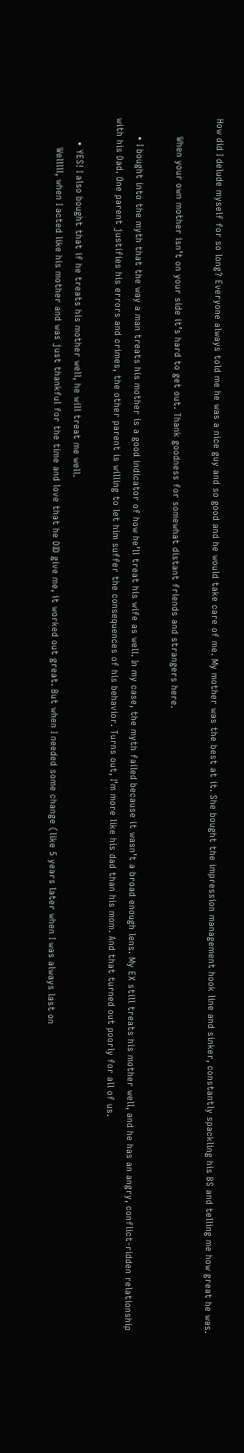How did I delude myself for so long? Everyone always told me he was a nice guy and so good and he would take care of me. My mother was the best at it. She bought the impression management hook line and sinker, constantly spackling his BS and telling me how great he was.

      When your own mother isn’t on your side it’s hard to get out. Thank goodness for somewhat distant friends and strangers here.

      • I bought into the myth that the way a man treats his mother is a good indicator of how he’ll treat his wife as well. In my case, the myth failed because it wasn’t a broad enough lens. My EX still treats his mother well, and he has an angry, conflict-ridden relationship with his Dad. One parent justifies his errors and crimes, the other parent is willing to let him suffer the consequences of his behavior. Turns out, I’m more like his dad than his mom. And that turned out poorly for all of us.

        • YES! I also bought that if he treats his mother well, he will treat me well.
          Welllll, when I acted like his mother and was just thankful for the time and love that he DID give me, it worked out great. But when I needed some change (like 5 years later when I was always last on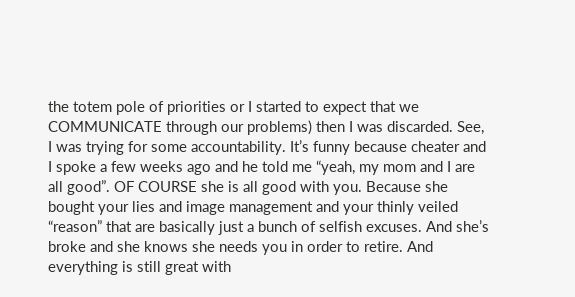the totem pole of priorities or I started to expect that we COMMUNICATE through our problems) then I was discarded. See, I was trying for some accountability. It’s funny because cheater and I spoke a few weeks ago and he told me “yeah, my mom and I are all good”. OF COURSE she is all good with you. Because she bought your lies and image management and your thinly veiled “reason” that are basically just a bunch of selfish excuses. And she’s broke and she knows she needs you in order to retire. And everything is still great with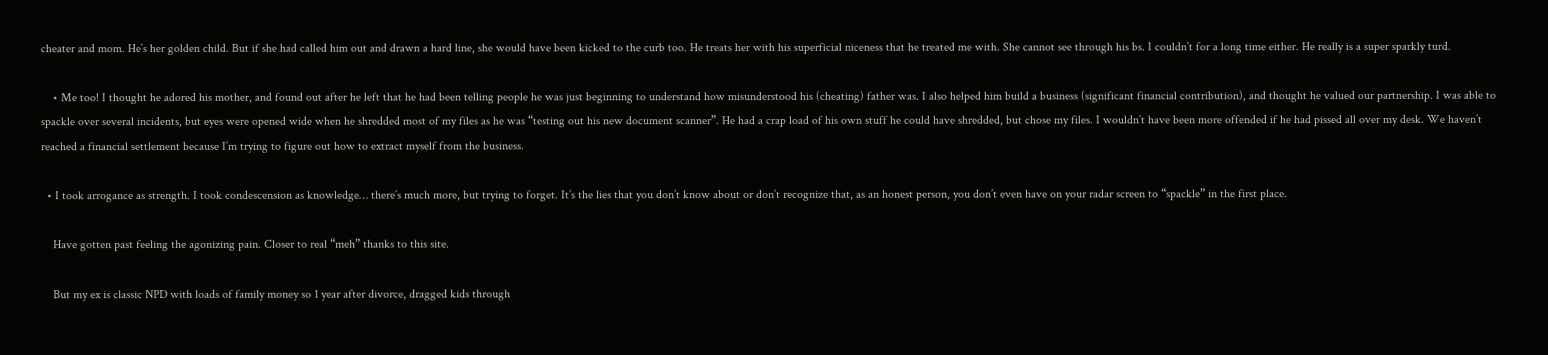cheater and mom. He’s her golden child. But if she had called him out and drawn a hard line, she would have been kicked to the curb too. He treats her with his superficial niceness that he treated me with. She cannot see through his bs. I couldn’t for a long time either. He really is a super sparkly turd.

    • Me too! I thought he adored his mother, and found out after he left that he had been telling people he was just beginning to understand how misunderstood his (cheating) father was. I also helped him build a business (significant financial contribution), and thought he valued our partnership. I was able to spackle over several incidents, but eyes were opened wide when he shredded most of my files as he was “testing out his new document scanner”. He had a crap load of his own stuff he could have shredded, but chose my files. I wouldn’t have been more offended if he had pissed all over my desk. We haven’t reached a financial settlement because I’m trying to figure out how to extract myself from the business.

  • I took arrogance as strength. I took condescension as knowledge… there’s much more, but trying to forget. It’s the lies that you don’t know about or don’t recognize that, as an honest person, you don’t even have on your radar screen to “spackle” in the first place.

    Have gotten past feeling the agonizing pain. Closer to real “meh” thanks to this site.

    But my ex is classic NPD with loads of family money so 1 year after divorce, dragged kids through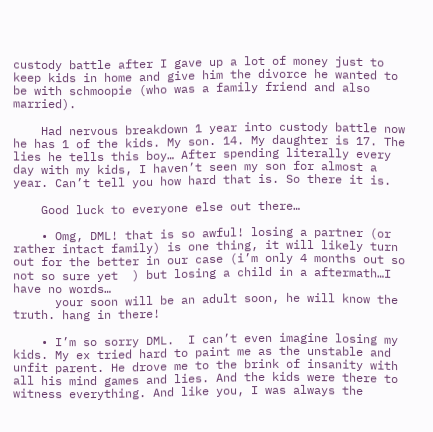custody battle after I gave up a lot of money just to keep kids in home and give him the divorce he wanted to be with schmoopie (who was a family friend and also married).

    Had nervous breakdown 1 year into custody battle now he has 1 of the kids. My son. 14. My daughter is 17. The lies he tells this boy… After spending literally every day with my kids, I haven’t seen my son for almost a year. Can’t tell you how hard that is. So there it is.

    Good luck to everyone else out there…

    • Omg, DML! that is so awful! losing a partner (or rather intact family) is one thing, it will likely turn out for the better in our case (i’m only 4 months out so not so sure yet  ) but losing a child in a aftermath…I have no words…
      your soon will be an adult soon, he will know the truth. hang in there!

    • I’m so sorry DML.  I can’t even imagine losing my kids. My ex tried hard to paint me as the unstable and unfit parent. He drove me to the brink of insanity with all his mind games and lies. And the kids were there to witness everything. And like you, I was always the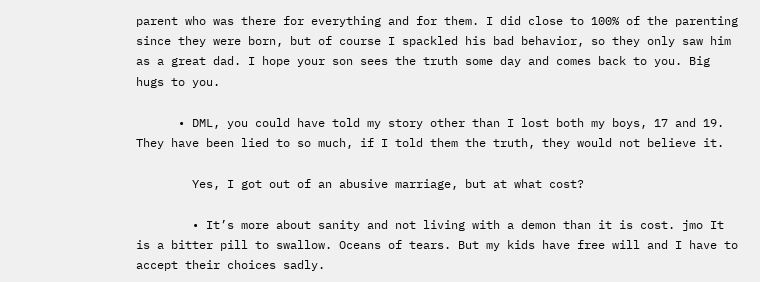parent who was there for everything and for them. I did close to 100% of the parenting since they were born, but of course I spackled his bad behavior, so they only saw him as a great dad. I hope your son sees the truth some day and comes back to you. Big hugs to you.

      • DML, you could have told my story other than I lost both my boys, 17 and 19. They have been lied to so much, if I told them the truth, they would not believe it.

        Yes, I got out of an abusive marriage, but at what cost?

        • It’s more about sanity and not living with a demon than it is cost. jmo It is a bitter pill to swallow. Oceans of tears. But my kids have free will and I have to accept their choices sadly.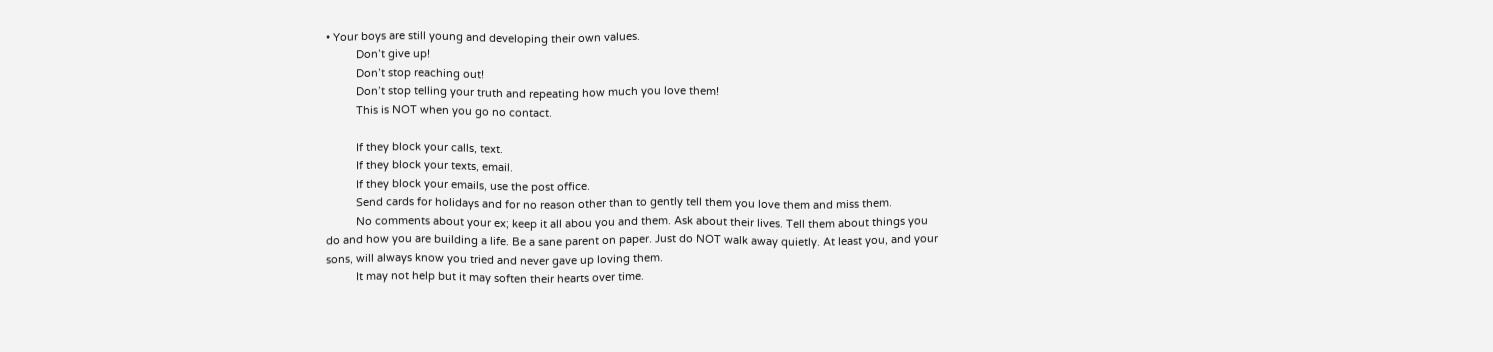• Your boys are still young and developing their own values.
          Don’t give up!
          Don’t stop reaching out!
          Don’t stop telling your truth and repeating how much you love them!
          This is NOT when you go no contact.

          If they block your calls, text.
          If they block your texts, email.
          If they block your emails, use the post office.
          Send cards for holidays and for no reason other than to gently tell them you love them and miss them.
          No comments about your ex; keep it all abou you and them. Ask about their lives. Tell them about things you do and how you are building a life. Be a sane parent on paper. Just do NOT walk away quietly. At least you, and your sons, will always know you tried and never gave up loving them.
          It may not help but it may soften their hearts over time.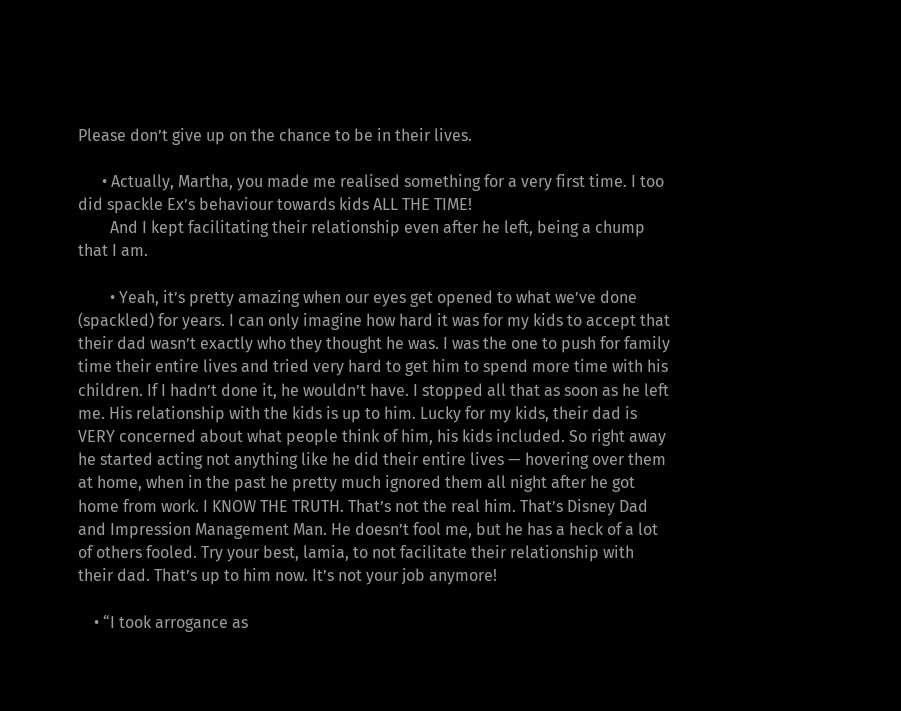Please don’t give up on the chance to be in their lives.

      • Actually, Martha, you made me realised something for a very first time. I too did spackle Ex’s behaviour towards kids ALL THE TIME!
        And I kept facilitating their relationship even after he left, being a chump that I am.

        • Yeah, it’s pretty amazing when our eyes get opened to what we’ve done (spackled) for years. I can only imagine how hard it was for my kids to accept that their dad wasn’t exactly who they thought he was. I was the one to push for family time their entire lives and tried very hard to get him to spend more time with his children. If I hadn’t done it, he wouldn’t have. I stopped all that as soon as he left me. His relationship with the kids is up to him. Lucky for my kids, their dad is VERY concerned about what people think of him, his kids included. So right away he started acting not anything like he did their entire lives — hovering over them at home, when in the past he pretty much ignored them all night after he got home from work. I KNOW THE TRUTH. That’s not the real him. That’s Disney Dad and Impression Management Man. He doesn’t fool me, but he has a heck of a lot of others fooled. Try your best, lamia, to not facilitate their relationship with their dad. That’s up to him now. It’s not your job anymore!

    • “I took arrogance as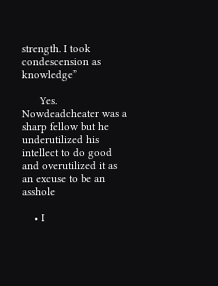strength. I took condescension as knowledge”

      Yes. Nowdeadcheater was a sharp fellow but he underutilized his intellect to do good and overutilized it as an excuse to be an asshole

    • I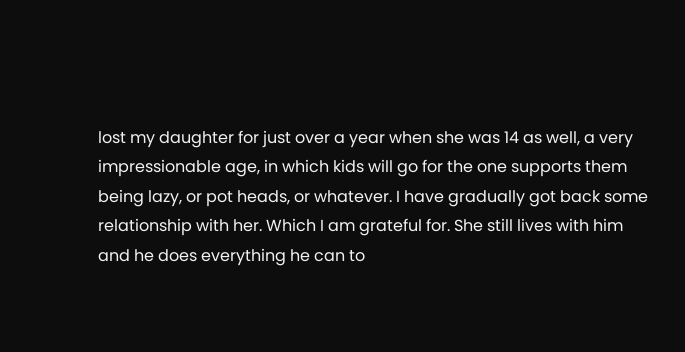lost my daughter for just over a year when she was 14 as well, a very impressionable age, in which kids will go for the one supports them being lazy, or pot heads, or whatever. I have gradually got back some relationship with her. Which I am grateful for. She still lives with him and he does everything he can to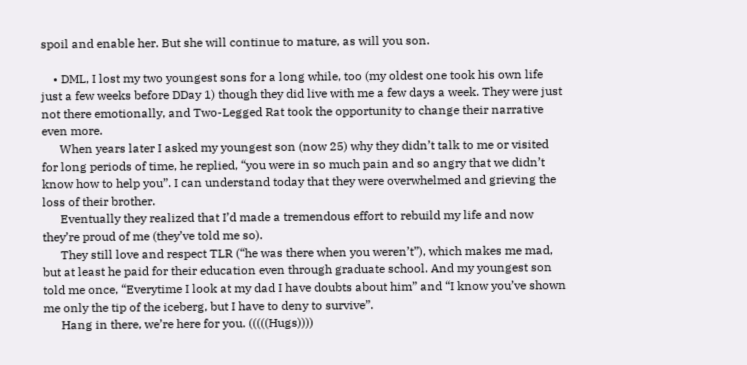spoil and enable her. But she will continue to mature, as will you son.

    • DML, I lost my two youngest sons for a long while, too (my oldest one took his own life just a few weeks before DDay 1) though they did live with me a few days a week. They were just not there emotionally, and Two-Legged Rat took the opportunity to change their narrative even more.
      When years later I asked my youngest son (now 25) why they didn’t talk to me or visited for long periods of time, he replied, “you were in so much pain and so angry that we didn’t know how to help you”. I can understand today that they were overwhelmed and grieving the loss of their brother.
      Eventually they realized that I’d made a tremendous effort to rebuild my life and now they’re proud of me (they’ve told me so).
      They still love and respect TLR (“he was there when you weren’t”), which makes me mad, but at least he paid for their education even through graduate school. And my youngest son told me once, “Everytime I look at my dad I have doubts about him” and “I know you’ve shown me only the tip of the iceberg, but I have to deny to survive”.
      Hang in there, we’re here for you. (((((Hugs))))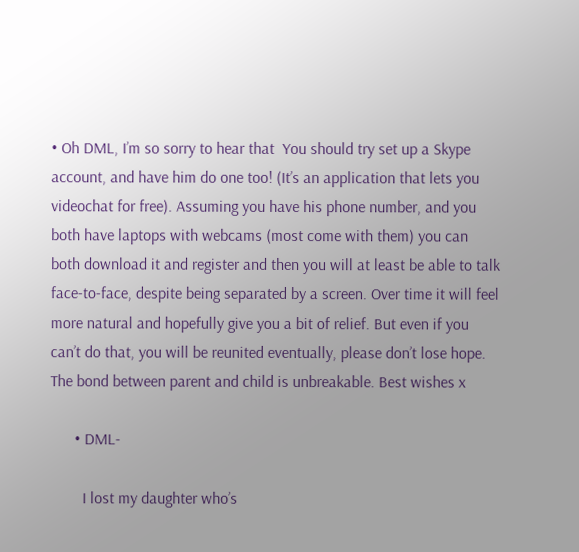• Oh DML, I’m so sorry to hear that  You should try set up a Skype account, and have him do one too! (It’s an application that lets you videochat for free). Assuming you have his phone number, and you both have laptops with webcams (most come with them) you can both download it and register and then you will at least be able to talk face-to-face, despite being separated by a screen. Over time it will feel more natural and hopefully give you a bit of relief. But even if you can’t do that, you will be reunited eventually, please don’t lose hope. The bond between parent and child is unbreakable. Best wishes x

      • DML-

        I lost my daughter who’s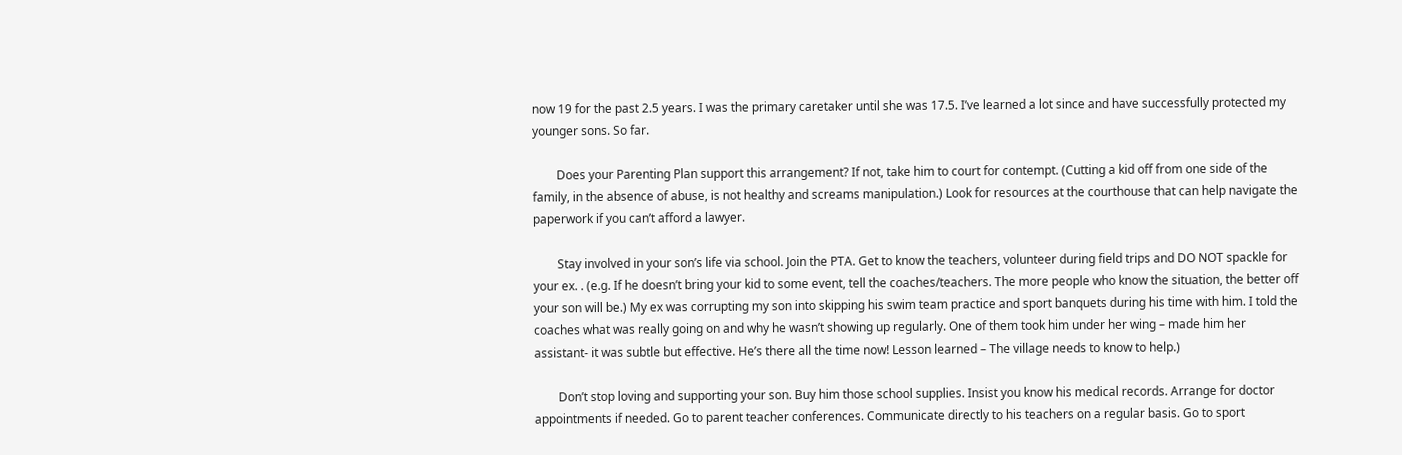now 19 for the past 2.5 years. I was the primary caretaker until she was 17.5. I’ve learned a lot since and have successfully protected my younger sons. So far.

        Does your Parenting Plan support this arrangement? If not, take him to court for contempt. (Cutting a kid off from one side of the family, in the absence of abuse, is not healthy and screams manipulation.) Look for resources at the courthouse that can help navigate the paperwork if you can’t afford a lawyer.

        Stay involved in your son’s life via school. Join the PTA. Get to know the teachers, volunteer during field trips and DO NOT spackle for your ex. . (e.g. If he doesn’t bring your kid to some event, tell the coaches/teachers. The more people who know the situation, the better off your son will be.) My ex was corrupting my son into skipping his swim team practice and sport banquets during his time with him. I told the coaches what was really going on and why he wasn’t showing up regularly. One of them took him under her wing – made him her assistant- it was subtle but effective. He’s there all the time now! Lesson learned – The village needs to know to help.)

        Don’t stop loving and supporting your son. Buy him those school supplies. Insist you know his medical records. Arrange for doctor appointments if needed. Go to parent teacher conferences. Communicate directly to his teachers on a regular basis. Go to sport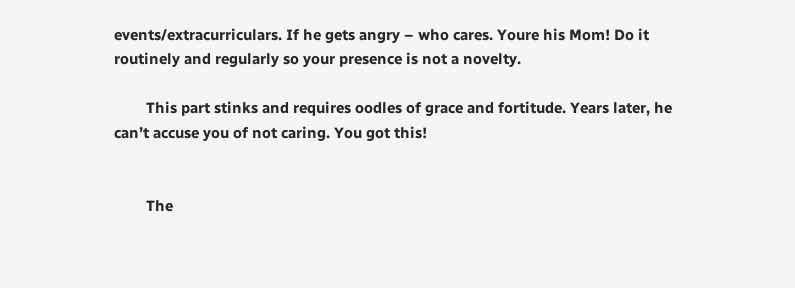events/extracurriculars. If he gets angry – who cares. Youre his Mom! Do it routinely and regularly so your presence is not a novelty.

        This part stinks and requires oodles of grace and fortitude. Years later, he can’t accuse you of not caring. You got this!


        The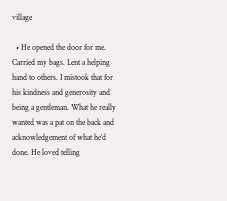village

  • He opened the door for me. Carried my bags. Lent a helping hand to others. I mistook that for his kindness and generosity and being a gentleman. What he really wanted was a pat on the back and acknowledgement of what he’d done. He loved telling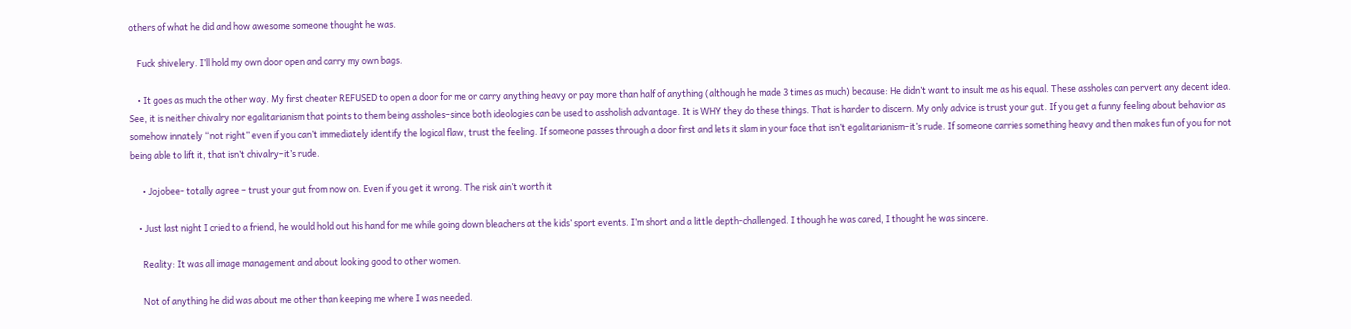others of what he did and how awesome someone thought he was.

    Fuck shivelery. I’ll hold my own door open and carry my own bags.

    • It goes as much the other way. My first cheater REFUSED to open a door for me or carry anything heavy or pay more than half of anything (although he made 3 times as much) because: He didn’t want to insult me as his equal. These assholes can pervert any decent idea. See, it is neither chivalry nor egalitarianism that points to them being assholes–since both ideologies can be used to assholish advantage. It is WHY they do these things. That is harder to discern. My only advice is trust your gut. If you get a funny feeling about behavior as somehow innately “not right” even if you can’t immediately identify the logical flaw, trust the feeling. If someone passes through a door first and lets it slam in your face that isn’t egalitarianism–it’s rude. If someone carries something heavy and then makes fun of you for not being able to lift it, that isn’t chivalry–it’s rude.

      • Jojobee- totally agree – trust your gut from now on. Even if you get it wrong. The risk ain’t worth it

    • Just last night I cried to a friend, he would hold out his hand for me while going down bleachers at the kids’ sport events. I’m short and a little depth-challenged. I though he was cared, I thought he was sincere.

      Reality: It was all image management and about looking good to other women.

      Not of anything he did was about me other than keeping me where I was needed.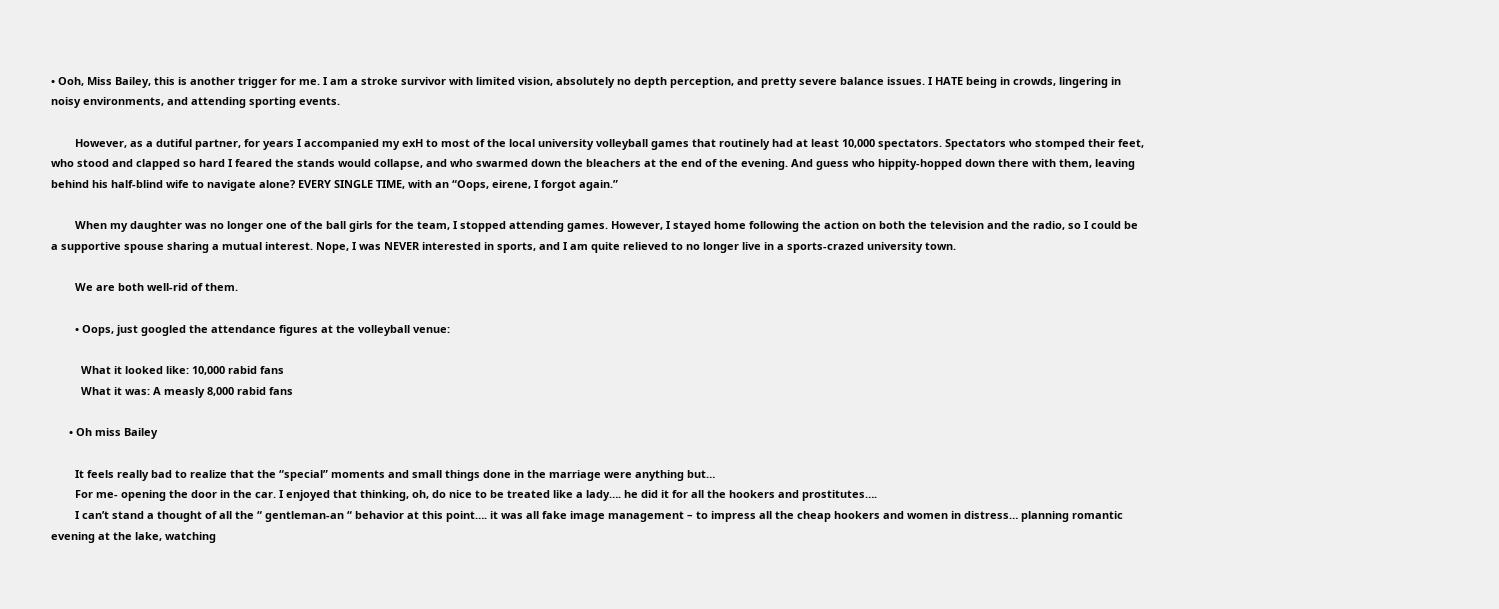• Ooh, Miss Bailey, this is another trigger for me. I am a stroke survivor with limited vision, absolutely no depth perception, and pretty severe balance issues. I HATE being in crowds, lingering in noisy environments, and attending sporting events.

        However, as a dutiful partner, for years I accompanied my exH to most of the local university volleyball games that routinely had at least 10,000 spectators. Spectators who stomped their feet, who stood and clapped so hard I feared the stands would collapse, and who swarmed down the bleachers at the end of the evening. And guess who hippity-hopped down there with them, leaving behind his half-blind wife to navigate alone? EVERY SINGLE TIME, with an “Oops, eirene, I forgot again.”

        When my daughter was no longer one of the ball girls for the team, I stopped attending games. However, I stayed home following the action on both the television and the radio, so I could be a supportive spouse sharing a mutual interest. Nope, I was NEVER interested in sports, and I am quite relieved to no longer live in a sports-crazed university town.

        We are both well-rid of them.

        • Oops, just googled the attendance figures at the volleyball venue:

          What it looked like: 10,000 rabid fans
          What it was: A measly 8,000 rabid fans

      • Oh miss Bailey

        It feels really bad to realize that the “special” moments and small things done in the marriage were anything but…
        For me- opening the door in the car. I enjoyed that thinking, oh, do nice to be treated like a lady…. he did it for all the hookers and prostitutes….
        I can’t stand a thought of all the “ gentleman-an “ behavior at this point…. it was all fake image management – to impress all the cheap hookers and women in distress… planning romantic evening at the lake, watching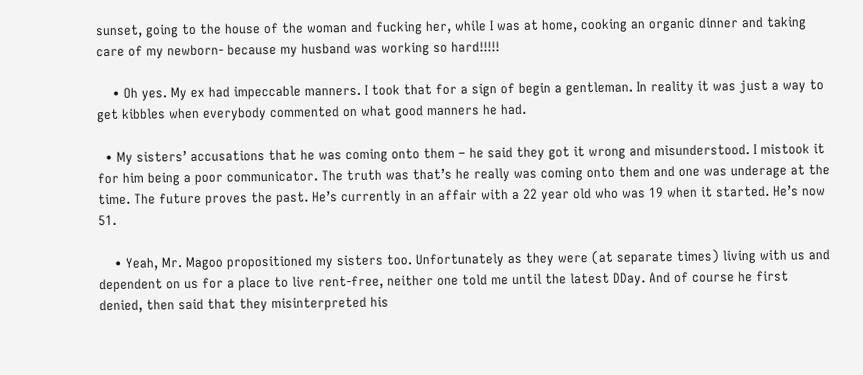sunset, going to the house of the woman and fucking her, while I was at home, cooking an organic dinner and taking care of my newborn- because my husband was working so hard!!!!!

    • Oh yes. My ex had impeccable manners. I took that for a sign of begin a gentleman. In reality it was just a way to get kibbles when everybody commented on what good manners he had.

  • My sisters’ accusations that he was coming onto them – he said they got it wrong and misunderstood. I mistook it for him being a poor communicator. The truth was that’s he really was coming onto them and one was underage at the time. The future proves the past. He’s currently in an affair with a 22 year old who was 19 when it started. He’s now 51.

    • Yeah, Mr. Magoo propositioned my sisters too. Unfortunately as they were (at separate times) living with us and dependent on us for a place to live rent-free, neither one told me until the latest DDay. And of course he first denied, then said that they misinterpreted his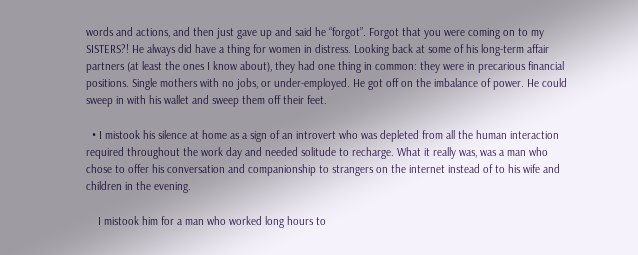words and actions, and then just gave up and said he “forgot”. Forgot that you were coming on to my SISTERS?! He always did have a thing for women in distress. Looking back at some of his long-term affair partners (at least the ones I know about), they had one thing in common: they were in precarious financial positions. Single mothers with no jobs, or under-employed. He got off on the imbalance of power. He could sweep in with his wallet and sweep them off their feet.

  • I mistook his silence at home as a sign of an introvert who was depleted from all the human interaction required throughout the work day and needed solitude to recharge. What it really was, was a man who chose to offer his conversation and companionship to strangers on the internet instead of to his wife and children in the evening.

    I mistook him for a man who worked long hours to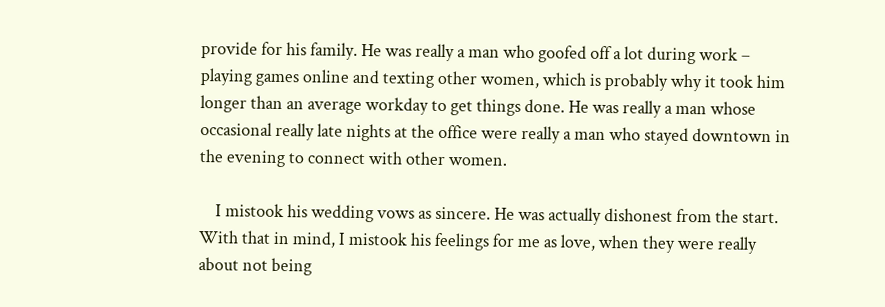provide for his family. He was really a man who goofed off a lot during work – playing games online and texting other women, which is probably why it took him longer than an average workday to get things done. He was really a man whose occasional really late nights at the office were really a man who stayed downtown in the evening to connect with other women.

    I mistook his wedding vows as sincere. He was actually dishonest from the start. With that in mind, I mistook his feelings for me as love, when they were really about not being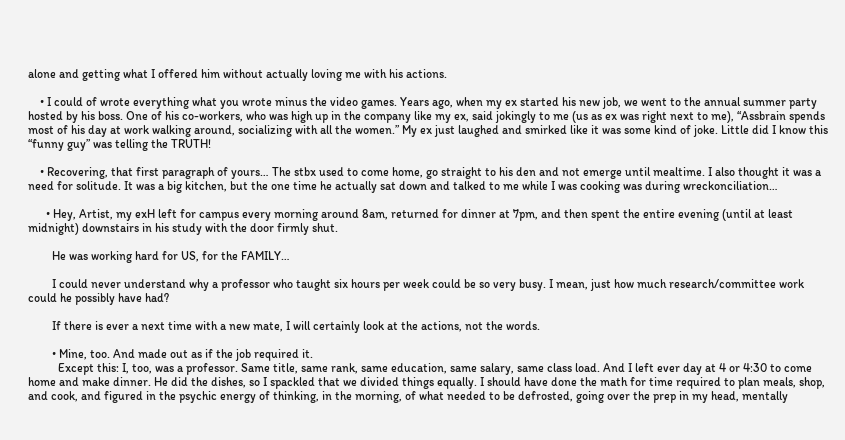alone and getting what I offered him without actually loving me with his actions.

    • I could of wrote everything what you wrote minus the video games. Years ago, when my ex started his new job, we went to the annual summer party hosted by his boss. One of his co-workers, who was high up in the company like my ex, said jokingly to me (us as ex was right next to me), “Assbrain spends most of his day at work walking around, socializing with all the women.” My ex just laughed and smirked like it was some kind of joke. Little did I know this “funny guy” was telling the TRUTH!

    • Recovering, that first paragraph of yours… The stbx used to come home, go straight to his den and not emerge until mealtime. I also thought it was a need for solitude. It was a big kitchen, but the one time he actually sat down and talked to me while I was cooking was during wreckonciliation…

      • Hey, Artist, my exH left for campus every morning around 8am, returned for dinner at 7pm, and then spent the entire evening (until at least midnight) downstairs in his study with the door firmly shut.

        He was working hard for US, for the FAMILY…

        I could never understand why a professor who taught six hours per week could be so very busy. I mean, just how much research/committee work could he possibly have had?

        If there is ever a next time with a new mate, I will certainly look at the actions, not the words.

        • Mine, too. And made out as if the job required it.
          Except this: I, too, was a professor. Same title, same rank, same education, same salary, same class load. And I left ever day at 4 or 4:30 to come home and make dinner. He did the dishes, so I spackled that we divided things equally. I should have done the math for time required to plan meals, shop, and cook, and figured in the psychic energy of thinking, in the morning, of what needed to be defrosted, going over the prep in my head, mentally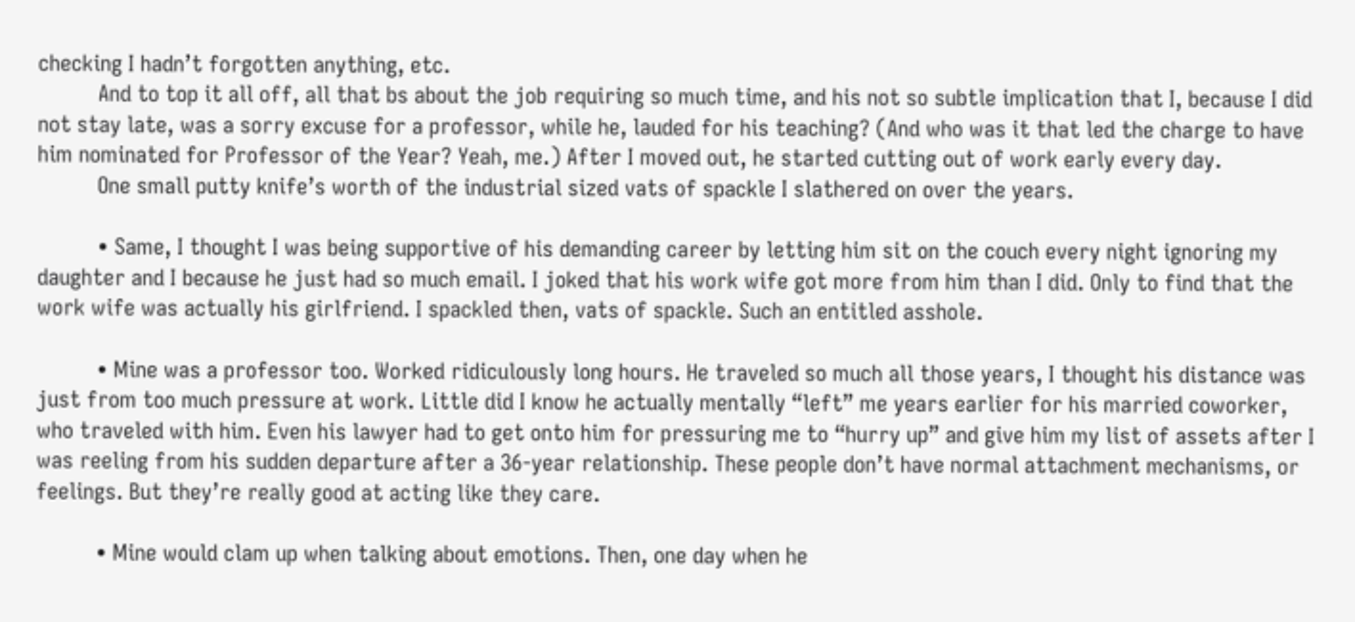checking I hadn’t forgotten anything, etc.
          And to top it all off, all that bs about the job requiring so much time, and his not so subtle implication that I, because I did not stay late, was a sorry excuse for a professor, while he, lauded for his teaching? (And who was it that led the charge to have him nominated for Professor of the Year? Yeah, me.) After I moved out, he started cutting out of work early every day.
          One small putty knife’s worth of the industrial sized vats of spackle I slathered on over the years.

          • Same, I thought I was being supportive of his demanding career by letting him sit on the couch every night ignoring my daughter and I because he just had so much email. I joked that his work wife got more from him than I did. Only to find that the work wife was actually his girlfriend. I spackled then, vats of spackle. Such an entitled asshole.

          • Mine was a professor too. Worked ridiculously long hours. He traveled so much all those years, I thought his distance was just from too much pressure at work. Little did I know he actually mentally “left” me years earlier for his married coworker, who traveled with him. Even his lawyer had to get onto him for pressuring me to “hurry up” and give him my list of assets after I was reeling from his sudden departure after a 36-year relationship. These people don’t have normal attachment mechanisms, or feelings. But they’re really good at acting like they care.

          • Mine would clam up when talking about emotions. Then, one day when he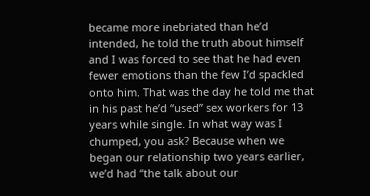became more inebriated than he’d intended, he told the truth about himself and I was forced to see that he had even fewer emotions than the few I’d spackled onto him. That was the day he told me that in his past he’d “used” sex workers for 13 years while single. In what way was I chumped, you ask? Because when we began our relationship two years earlier, we’d had “the talk about our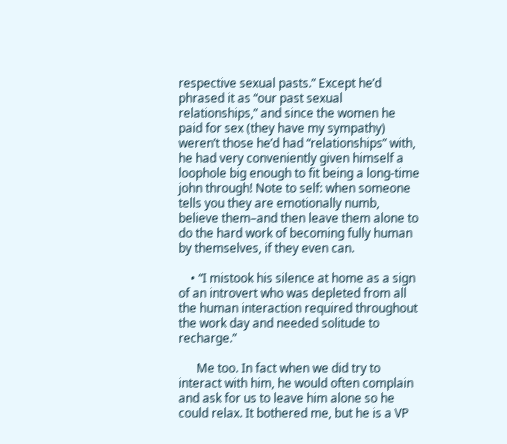respective sexual pasts.” Except he’d phrased it as “our past sexual relationships,” and since the women he paid for sex (they have my sympathy) weren’t those he’d had “relationships” with, he had very conveniently given himself a loophole big enough to fit being a long-time john through! Note to self: when someone tells you they are emotionally numb, believe them–and then leave them alone to do the hard work of becoming fully human by themselves, if they even can.

    • “I mistook his silence at home as a sign of an introvert who was depleted from all the human interaction required throughout the work day and needed solitude to recharge.”

      Me too. In fact when we did try to interact with him, he would often complain and ask for us to leave him alone so he could relax. It bothered me, but he is a VP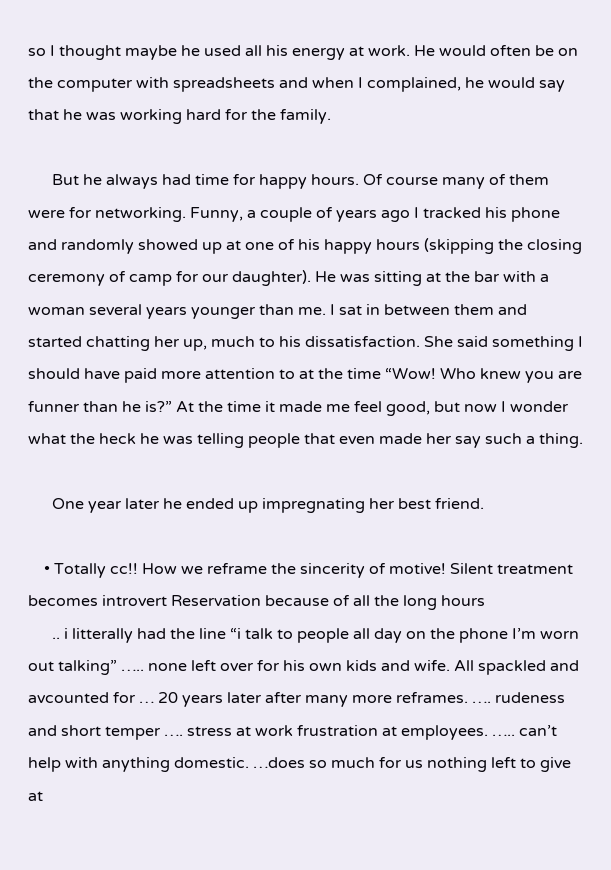so I thought maybe he used all his energy at work. He would often be on the computer with spreadsheets and when I complained, he would say that he was working hard for the family.

      But he always had time for happy hours. Of course many of them were for networking. Funny, a couple of years ago I tracked his phone and randomly showed up at one of his happy hours (skipping the closing ceremony of camp for our daughter). He was sitting at the bar with a woman several years younger than me. I sat in between them and started chatting her up, much to his dissatisfaction. She said something I should have paid more attention to at the time “Wow! Who knew you are funner than he is?” At the time it made me feel good, but now I wonder what the heck he was telling people that even made her say such a thing.

      One year later he ended up impregnating her best friend.

    • Totally cc!! How we reframe the sincerity of motive! Silent treatment becomes introvert Reservation because of all the long hours
      .. i litterally had the line “i talk to people all day on the phone I’m worn out talking” ….. none left over for his own kids and wife. All spackled and avcounted for … 20 years later after many more reframes. …. rudeness and short temper …. stress at work frustration at employees. ….. can’t help with anything domestic. …does so much for us nothing left to give at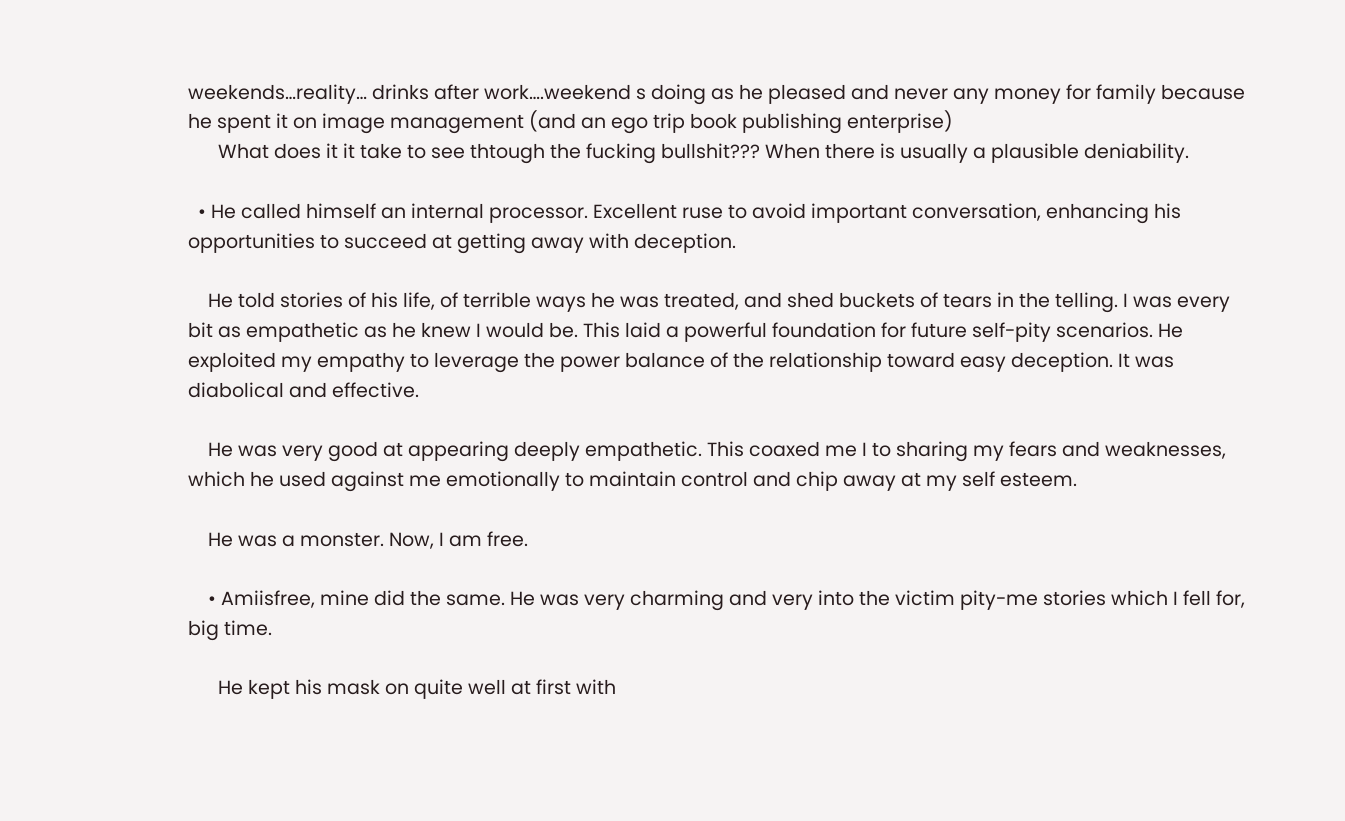weekends…reality… drinks after work….weekend s doing as he pleased and never any money for family because he spent it on image management (and an ego trip book publishing enterprise)
      What does it it take to see thtough the fucking bullshit??? When there is usually a plausible deniability.

  • He called himself an internal processor. Excellent ruse to avoid important conversation, enhancing his opportunities to succeed at getting away with deception.

    He told stories of his life, of terrible ways he was treated, and shed buckets of tears in the telling. I was every bit as empathetic as he knew I would be. This laid a powerful foundation for future self-pity scenarios. He exploited my empathy to leverage the power balance of the relationship toward easy deception. It was diabolical and effective.

    He was very good at appearing deeply empathetic. This coaxed me I to sharing my fears and weaknesses, which he used against me emotionally to maintain control and chip away at my self esteem.

    He was a monster. Now, I am free.

    • Amiisfree, mine did the same. He was very charming and very into the victim pity-me stories which I fell for, big time.

      He kept his mask on quite well at first with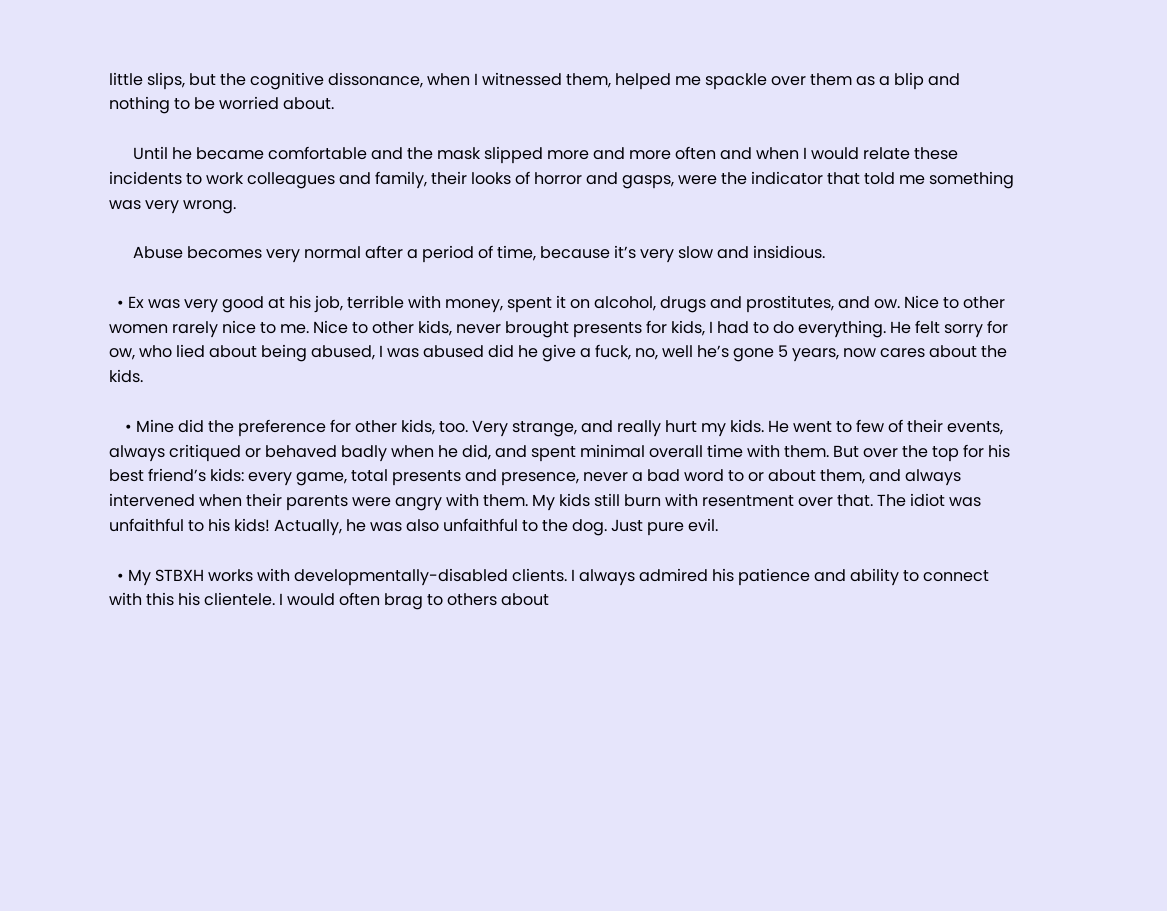little slips, but the cognitive dissonance, when I witnessed them, helped me spackle over them as a blip and nothing to be worried about.

      Until he became comfortable and the mask slipped more and more often and when I would relate these incidents to work colleagues and family, their looks of horror and gasps, were the indicator that told me something was very wrong.

      Abuse becomes very normal after a period of time, because it’s very slow and insidious.

  • Ex was very good at his job, terrible with money, spent it on alcohol, drugs and prostitutes, and ow. Nice to other women rarely nice to me. Nice to other kids, never brought presents for kids, I had to do everything. He felt sorry for ow, who lied about being abused, I was abused did he give a fuck, no, well he’s gone 5 years, now cares about the kids.

    • Mine did the preference for other kids, too. Very strange, and really hurt my kids. He went to few of their events, always critiqued or behaved badly when he did, and spent minimal overall time with them. But over the top for his best friend’s kids: every game, total presents and presence, never a bad word to or about them, and always intervened when their parents were angry with them. My kids still burn with resentment over that. The idiot was unfaithful to his kids! Actually, he was also unfaithful to the dog. Just pure evil.

  • My STBXH works with developmentally-disabled clients. I always admired his patience and ability to connect with this his clientele. I would often brag to others about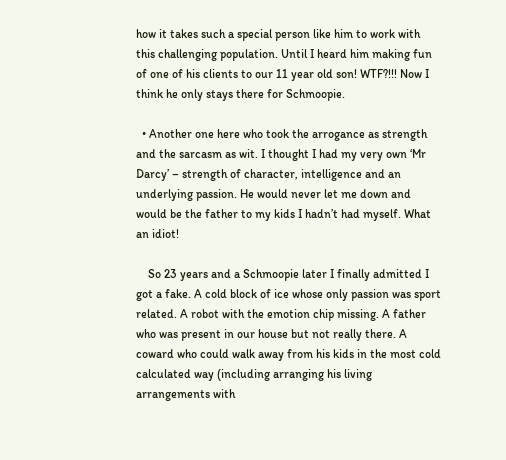how it takes such a special person like him to work with this challenging population. Until I heard him making fun of one of his clients to our 11 year old son! WTF?!!! Now I think he only stays there for Schmoopie.

  • Another one here who took the arrogance as strength and the sarcasm as wit. I thought I had my very own ‘Mr Darcy’ – strength of character, intelligence and an underlying passion. He would never let me down and would be the father to my kids I hadn’t had myself. What an idiot!

    So 23 years and a Schmoopie later I finally admitted I got a fake. A cold block of ice whose only passion was sport related. A robot with the emotion chip missing. A father who was present in our house but not really there. A coward who could walk away from his kids in the most cold calculated way (including arranging his living arrangements with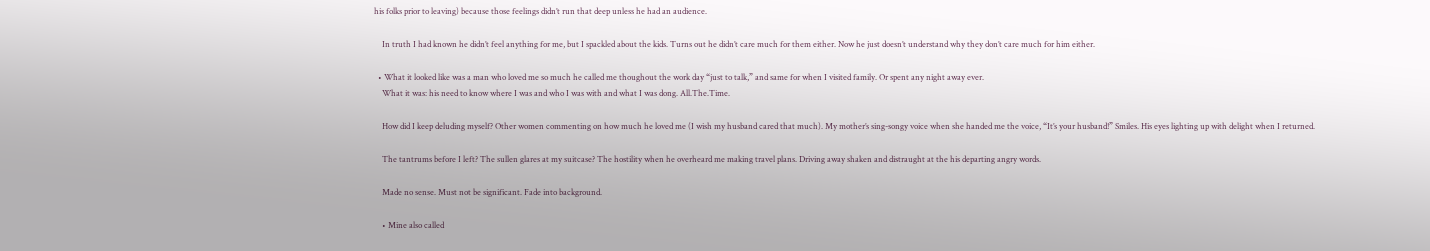his folks prior to leaving) because those feelings didn’t run that deep unless he had an audience.

    In truth I had known he didn’t feel anything for me, but I spackled about the kids. Turns out he didn’t care much for them either. Now he just doesn’t understand why they don’t care much for him either.

  • What it looked like was a man who loved me so much he called me thoughout the work day “just to talk,” and same for when I visited family. Or spent any night away ever.
    What it was: his need to know where I was and who I was with and what I was dong. All.The.Time.

    How did I keep deluding myself? Other women commenting on how much he loved me (I wish my husband cared that much). My mother’s sing-songy voice when she handed me the voice, “It’s your husband!” Smiles. His eyes lighting up with delight when I returned.

    The tantrums before I left? The sullen glares at my suitcase? The hostility when he overheard me making travel plans. Driving away shaken and distraught at the his departing angry words.

    Made no sense. Must not be significant. Fade into background.

    • Mine also called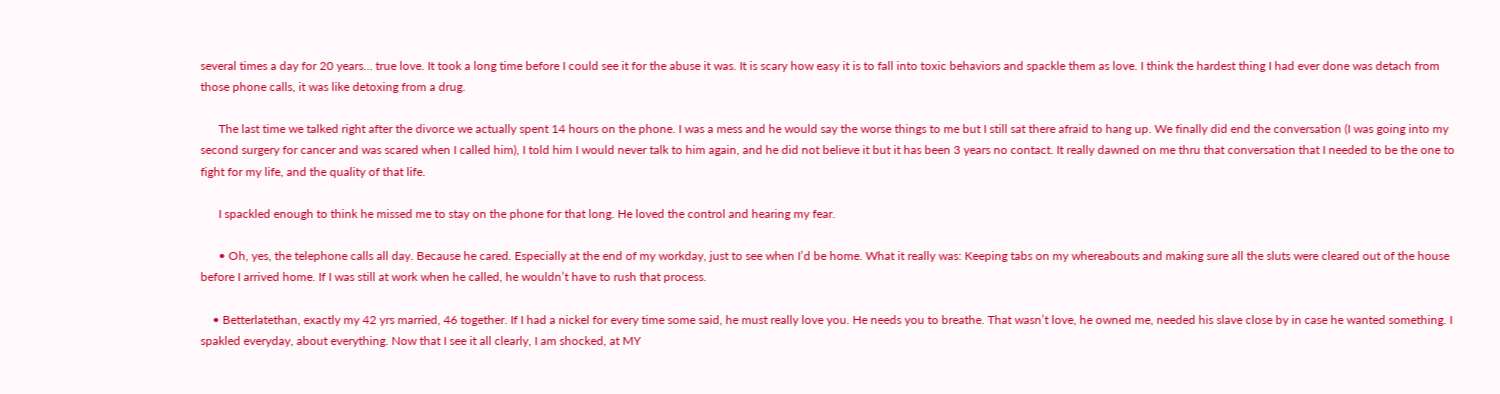several times a day for 20 years… true love. It took a long time before I could see it for the abuse it was. It is scary how easy it is to fall into toxic behaviors and spackle them as love. I think the hardest thing I had ever done was detach from those phone calls, it was like detoxing from a drug.

      The last time we talked right after the divorce we actually spent 14 hours on the phone. I was a mess and he would say the worse things to me but I still sat there afraid to hang up. We finally did end the conversation (I was going into my second surgery for cancer and was scared when I called him), I told him I would never talk to him again, and he did not believe it but it has been 3 years no contact. It really dawned on me thru that conversation that I needed to be the one to fight for my life, and the quality of that life.

      I spackled enough to think he missed me to stay on the phone for that long. He loved the control and hearing my fear.

      • Oh, yes, the telephone calls all day. Because he cared. Especially at the end of my workday, just to see when I’d be home. What it really was: Keeping tabs on my whereabouts and making sure all the sluts were cleared out of the house before I arrived home. If I was still at work when he called, he wouldn’t have to rush that process.

    • Betterlatethan, exactly my 42 yrs married, 46 together. If I had a nickel for every time some said, he must really love you. He needs you to breathe. That wasn’t love, he owned me, needed his slave close by in case he wanted something. I spakled everyday, about everything. Now that I see it all clearly, I am shocked, at MY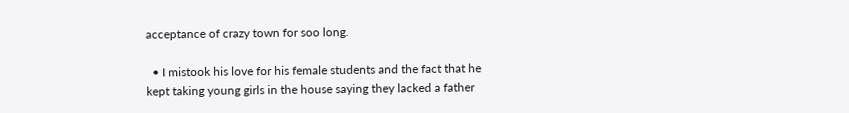acceptance of crazy town for soo long.

  • I mistook his love for his female students and the fact that he kept taking young girls in the house saying they lacked a father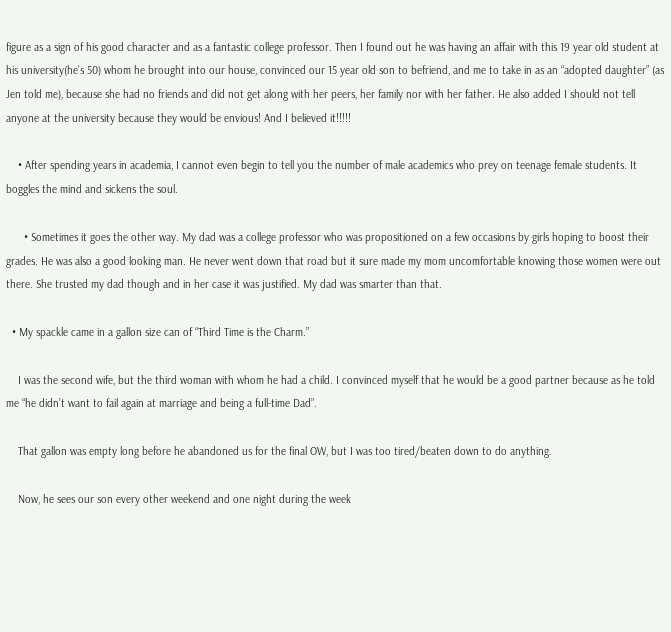figure as a sign of his good character and as a fantastic college professor. Then I found out he was having an affair with this 19 year old student at his university(he’s 50) whom he brought into our house, convinced our 15 year old son to befriend, and me to take in as an “adopted daughter” (as Jen told me), because she had no friends and did not get along with her peers, her family nor with her father. He also added I should not tell anyone at the university because they would be envious! And I believed it!!!!!

    • After spending years in academia, I cannot even begin to tell you the number of male academics who prey on teenage female students. It boggles the mind and sickens the soul.

      • Sometimes it goes the other way. My dad was a college professor who was propositioned on a few occasions by girls hoping to boost their grades. He was also a good looking man. He never went down that road but it sure made my mom uncomfortable knowing those women were out there. She trusted my dad though and in her case it was justified. My dad was smarter than that.

  • My spackle came in a gallon size can of “Third Time is the Charm.”

    I was the second wife, but the third woman with whom he had a child. I convinced myself that he would be a good partner because as he told me “he didn’t want to fail again at marriage and being a full-time Dad”.

    That gallon was empty long before he abandoned us for the final OW, but I was too tired/beaten down to do anything.

    Now, he sees our son every other weekend and one night during the week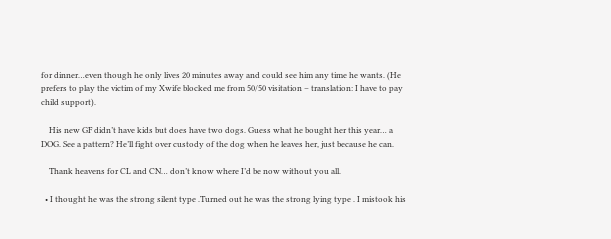for dinner…even though he only lives 20 minutes away and could see him any time he wants. (He prefers to play the victim of my Xwife blocked me from 50/50 visitation – translation: I have to pay child support).

    His new GF didn’t have kids but does have two dogs. Guess what he bought her this year… a DOG. See a pattern? He’ll fight over custody of the dog when he leaves her, just because he can.

    Thank heavens for CL and CN… don’t know where I’d be now without you all.

  • I thought he was the strong silent type .Turned out he was the strong lying type . I mistook his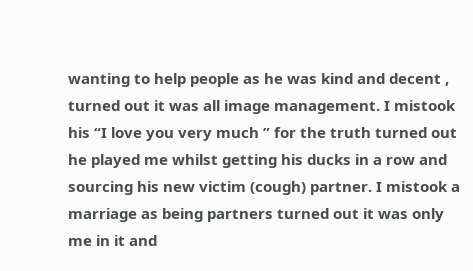wanting to help people as he was kind and decent , turned out it was all image management. I mistook his “I love you very much ” for the truth turned out he played me whilst getting his ducks in a row and sourcing his new victim (cough) partner. I mistook a marriage as being partners turned out it was only me in it and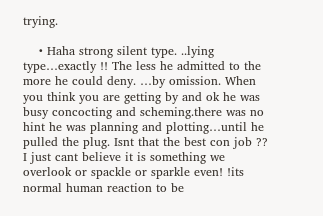trying.

    • Haha strong silent type. ..lying type…exactly !! The less he admitted to the more he could deny. …by omission. When you think you are getting by and ok he was busy concocting and scheming.there was no hint he was planning and plotting…until he pulled the plug. Isnt that the best con job ?? I just cant believe it is something we overlook or spackle or sparkle even! !its normal human reaction to be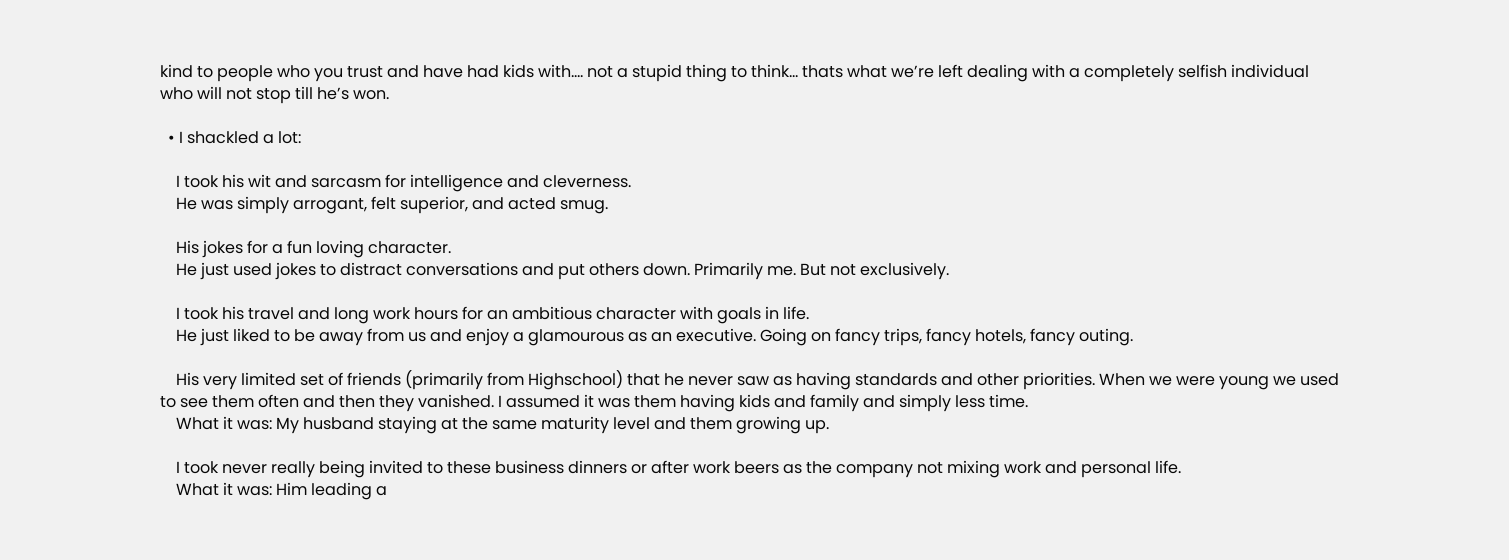kind to people who you trust and have had kids with…. not a stupid thing to think… thats what we’re left dealing with a completely selfish individual who will not stop till he’s won.

  • I shackled a lot:

    I took his wit and sarcasm for intelligence and cleverness.
    He was simply arrogant, felt superior, and acted smug.

    His jokes for a fun loving character.
    He just used jokes to distract conversations and put others down. Primarily me. But not exclusively.

    I took his travel and long work hours for an ambitious character with goals in life.
    He just liked to be away from us and enjoy a glamourous as an executive. Going on fancy trips, fancy hotels, fancy outing.

    His very limited set of friends (primarily from Highschool) that he never saw as having standards and other priorities. When we were young we used to see them often and then they vanished. I assumed it was them having kids and family and simply less time.
    What it was: My husband staying at the same maturity level and them growing up.

    I took never really being invited to these business dinners or after work beers as the company not mixing work and personal life.
    What it was: Him leading a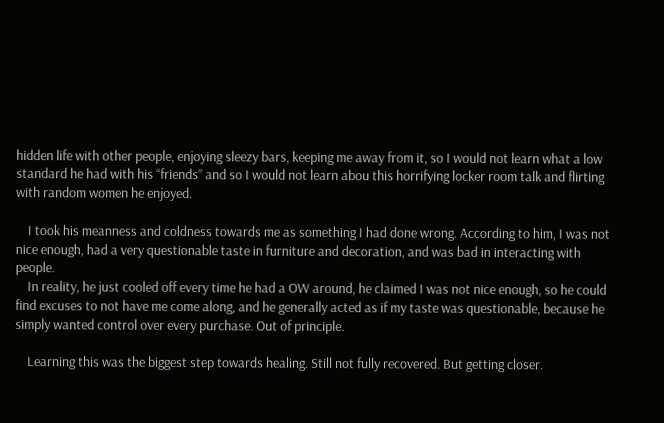hidden life with other people, enjoying sleezy bars, keeping me away from it, so I would not learn what a low standard he had with his “friends” and so I would not learn abou this horrifying locker room talk and flirting with random women he enjoyed.

    I took his meanness and coldness towards me as something I had done wrong. According to him, I was not nice enough, had a very questionable taste in furniture and decoration, and was bad in interacting with people.
    In reality, he just cooled off every time he had a OW around, he claimed I was not nice enough, so he could find excuses to not have me come along, and he generally acted as if my taste was questionable, because he simply wanted control over every purchase. Out of principle.

    Learning this was the biggest step towards healing. Still not fully recovered. But getting closer.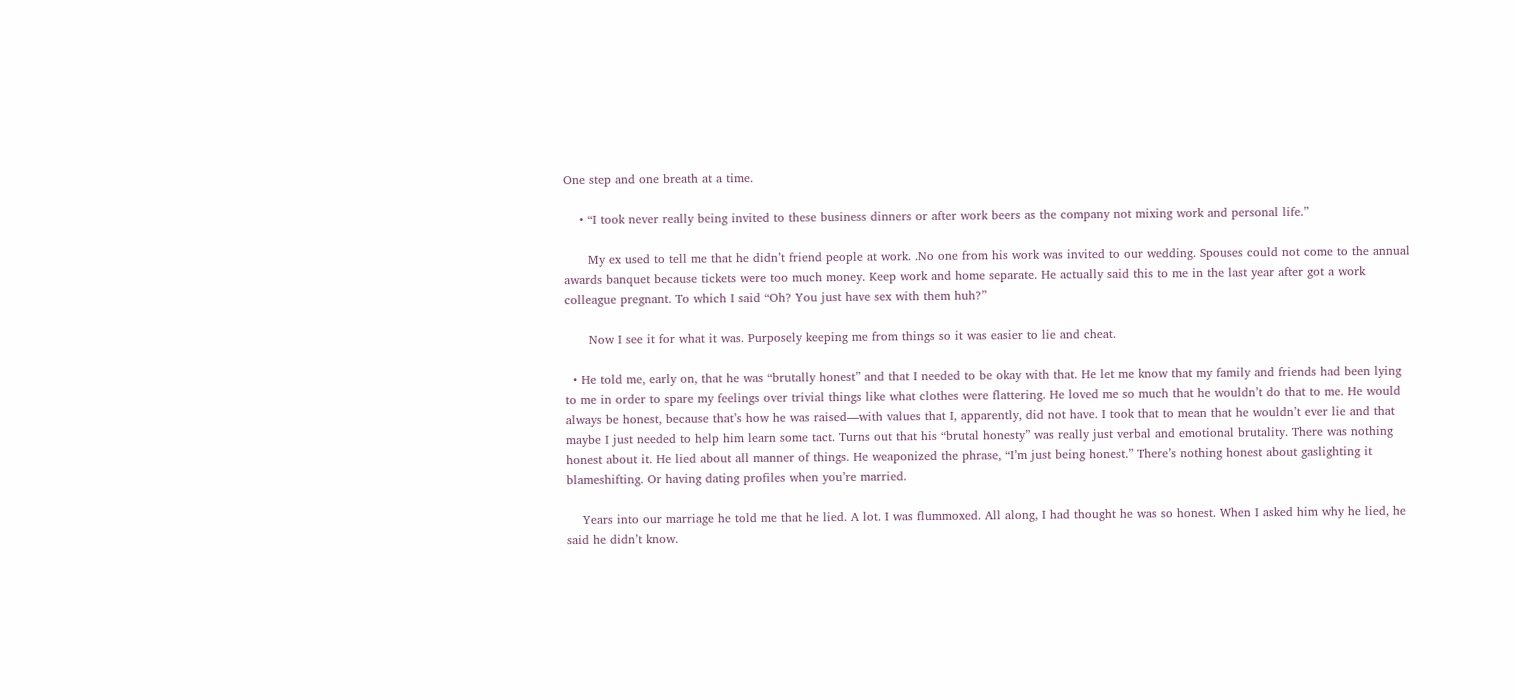One step and one breath at a time.

    • “I took never really being invited to these business dinners or after work beers as the company not mixing work and personal life.”

      My ex used to tell me that he didn’t friend people at work. .No one from his work was invited to our wedding. Spouses could not come to the annual awards banquet because tickets were too much money. Keep work and home separate. He actually said this to me in the last year after got a work colleague pregnant. To which I said “Oh? You just have sex with them huh?”

      Now I see it for what it was. Purposely keeping me from things so it was easier to lie and cheat.

  • He told me, early on, that he was “brutally honest” and that I needed to be okay with that. He let me know that my family and friends had been lying to me in order to spare my feelings over trivial things like what clothes were flattering. He loved me so much that he wouldn’t do that to me. He would always be honest, because that’s how he was raised—with values that I, apparently, did not have. I took that to mean that he wouldn’t ever lie and that maybe I just needed to help him learn some tact. Turns out that his “brutal honesty” was really just verbal and emotional brutality. There was nothing honest about it. He lied about all manner of things. He weaponized the phrase, “I’m just being honest.” There’s nothing honest about gaslighting it blameshifting. Or having dating profiles when you’re married.

    Years into our marriage he told me that he lied. A lot. I was flummoxed. All along, I had thought he was so honest. When I asked him why he lied, he said he didn’t know.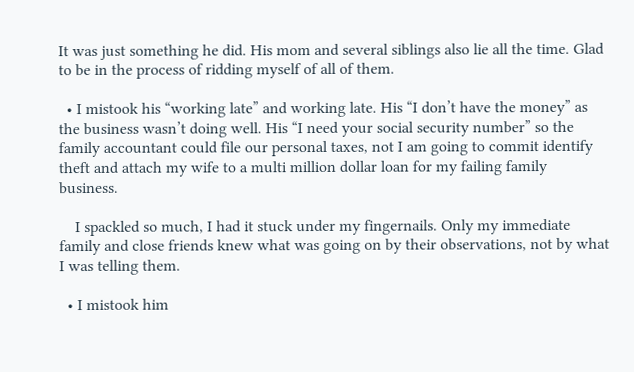It was just something he did. His mom and several siblings also lie all the time. Glad to be in the process of ridding myself of all of them.

  • I mistook his “working late” and working late. His “I don’t have the money” as the business wasn’t doing well. His “I need your social security number” so the family accountant could file our personal taxes, not I am going to commit identify theft and attach my wife to a multi million dollar loan for my failing family business.

    I spackled so much, I had it stuck under my fingernails. Only my immediate family and close friends knew what was going on by their observations, not by what I was telling them.

  • I mistook him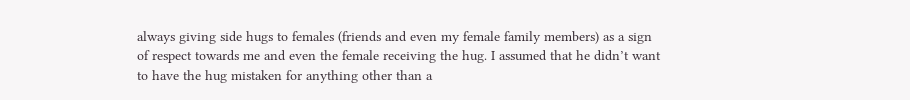always giving side hugs to females (friends and even my female family members) as a sign of respect towards me and even the female receiving the hug. I assumed that he didn’t want to have the hug mistaken for anything other than a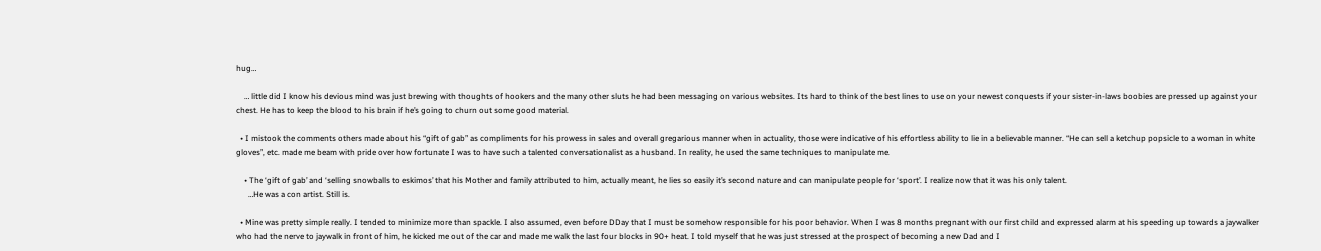hug…

    … little did I know his devious mind was just brewing with thoughts of hookers and the many other sluts he had been messaging on various websites. Its hard to think of the best lines to use on your newest conquests if your sister-in-laws boobies are pressed up against your chest. He has to keep the blood to his brain if he’s going to churn out some good material.

  • I mistook the comments others made about his “gift of gab” as compliments for his prowess in sales and overall gregarious manner when in actuality, those were indicative of his effortless ability to lie in a believable manner. “He can sell a ketchup popsicle to a woman in white gloves”, etc. made me beam with pride over how fortunate I was to have such a talented conversationalist as a husband. In reality, he used the same techniques to manipulate me.

    • The ‘gift of gab’ and ‘selling snowballs to eskimos’ that his Mother and family attributed to him, actually meant, he lies so easily it’s second nature and can manipulate people for ‘sport’. I realize now that it was his only talent.
      …He was a con artist. Still is.

  • Mine was pretty simple really. I tended to minimize more than spackle. I also assumed, even before DDay that I must be somehow responsible for his poor behavior. When I was 8 months pregnant with our first child and expressed alarm at his speeding up towards a jaywalker who had the nerve to jaywalk in front of him, he kicked me out of the car and made me walk the last four blocks in 90+ heat. I told myself that he was just stressed at the prospect of becoming a new Dad and I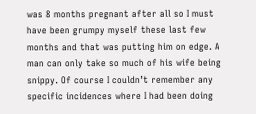was 8 months pregnant after all so I must have been grumpy myself these last few months and that was putting him on edge. A man can only take so much of his wife being snippy. Of course I couldn’t remember any specific incidences where I had been doing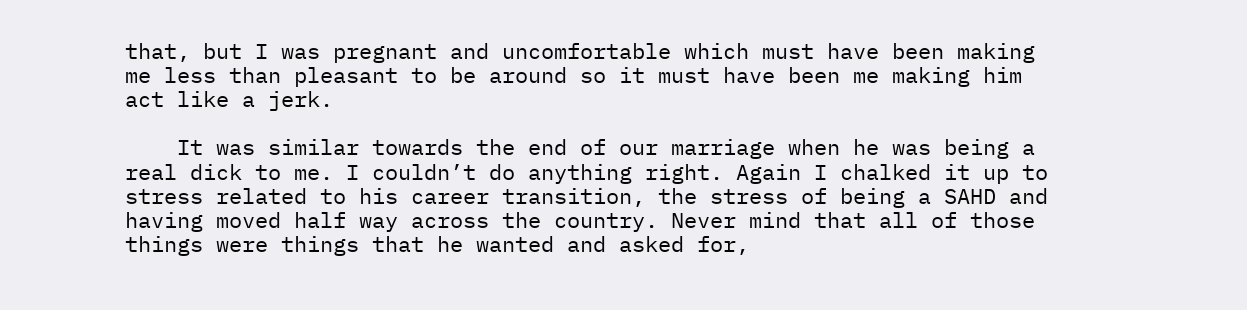that, but I was pregnant and uncomfortable which must have been making me less than pleasant to be around so it must have been me making him act like a jerk.

    It was similar towards the end of our marriage when he was being a real dick to me. I couldn’t do anything right. Again I chalked it up to stress related to his career transition, the stress of being a SAHD and having moved half way across the country. Never mind that all of those things were things that he wanted and asked for,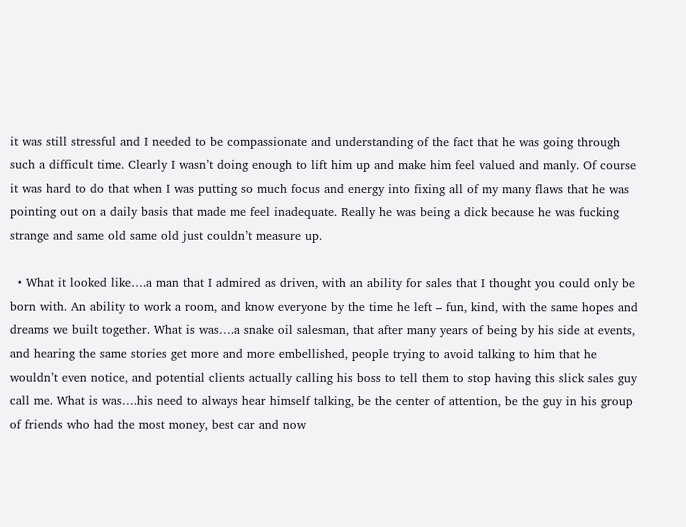it was still stressful and I needed to be compassionate and understanding of the fact that he was going through such a difficult time. Clearly I wasn’t doing enough to lift him up and make him feel valued and manly. Of course it was hard to do that when I was putting so much focus and energy into fixing all of my many flaws that he was pointing out on a daily basis that made me feel inadequate. Really he was being a dick because he was fucking strange and same old same old just couldn’t measure up.

  • What it looked like….a man that I admired as driven, with an ability for sales that I thought you could only be born with. An ability to work a room, and know everyone by the time he left – fun, kind, with the same hopes and dreams we built together. What is was….a snake oil salesman, that after many years of being by his side at events, and hearing the same stories get more and more embellished, people trying to avoid talking to him that he wouldn’t even notice, and potential clients actually calling his boss to tell them to stop having this slick sales guy call me. What is was….his need to always hear himself talking, be the center of attention, be the guy in his group of friends who had the most money, best car and now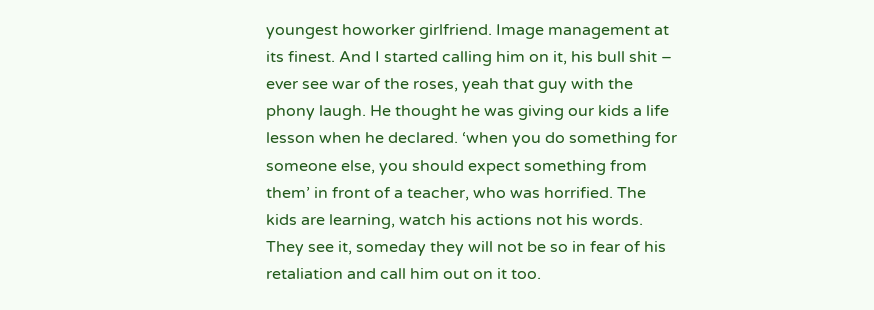youngest howorker girlfriend. Image management at its finest. And I started calling him on it, his bull shit – ever see war of the roses, yeah that guy with the phony laugh. He thought he was giving our kids a life lesson when he declared. ‘when you do something for someone else, you should expect something from them’ in front of a teacher, who was horrified. The kids are learning, watch his actions not his words. They see it, someday they will not be so in fear of his retaliation and call him out on it too.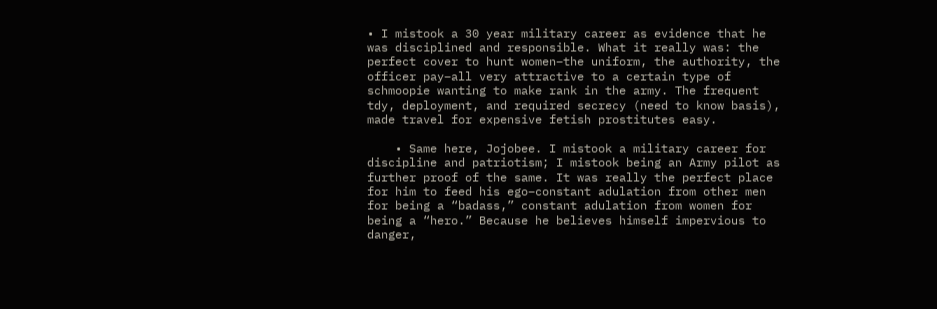• I mistook a 30 year military career as evidence that he was disciplined and responsible. What it really was: the perfect cover to hunt women–the uniform, the authority, the officer pay–all very attractive to a certain type of schmoopie wanting to make rank in the army. The frequent tdy, deployment, and required secrecy (need to know basis), made travel for expensive fetish prostitutes easy.

    • Same here, Jojobee. I mistook a military career for discipline and patriotism; I mistook being an Army pilot as further proof of the same. It was really the perfect place for him to feed his ego–constant adulation from other men for being a “badass,” constant adulation from women for being a “hero.” Because he believes himself impervious to danger,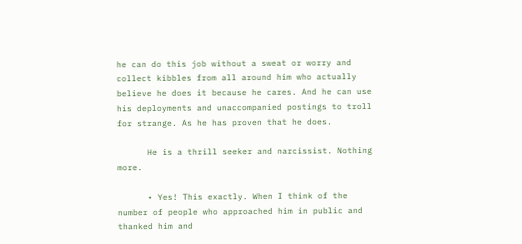he can do this job without a sweat or worry and collect kibbles from all around him who actually believe he does it because he cares. And he can use his deployments and unaccompanied postings to troll for strange. As he has proven that he does.

      He is a thrill seeker and narcissist. Nothing more.

      • Yes! This exactly. When I think of the number of people who approached him in public and thanked him and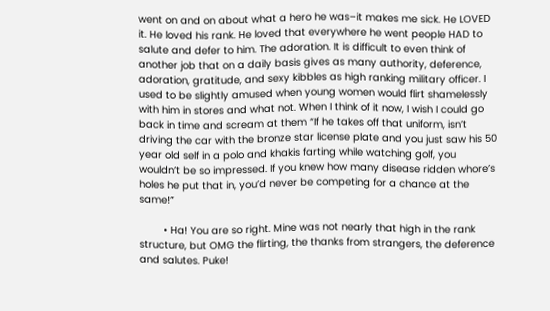went on and on about what a hero he was–it makes me sick. He LOVED it. He loved his rank. He loved that everywhere he went people HAD to salute and defer to him. The adoration. It is difficult to even think of another job that on a daily basis gives as many authority, deference, adoration, gratitude, and sexy kibbles as high ranking military officer. I used to be slightly amused when young women would flirt shamelessly with him in stores and what not. When I think of it now, I wish I could go back in time and scream at them “If he takes off that uniform, isn’t driving the car with the bronze star license plate and you just saw his 50 year old self in a polo and khakis farting while watching golf, you wouldn’t be so impressed. If you knew how many disease ridden whore’s holes he put that in, you’d never be competing for a chance at the same!”

        • Ha! You are so right. Mine was not nearly that high in the rank structure, but OMG the flirting, the thanks from strangers, the deference and salutes. Puke!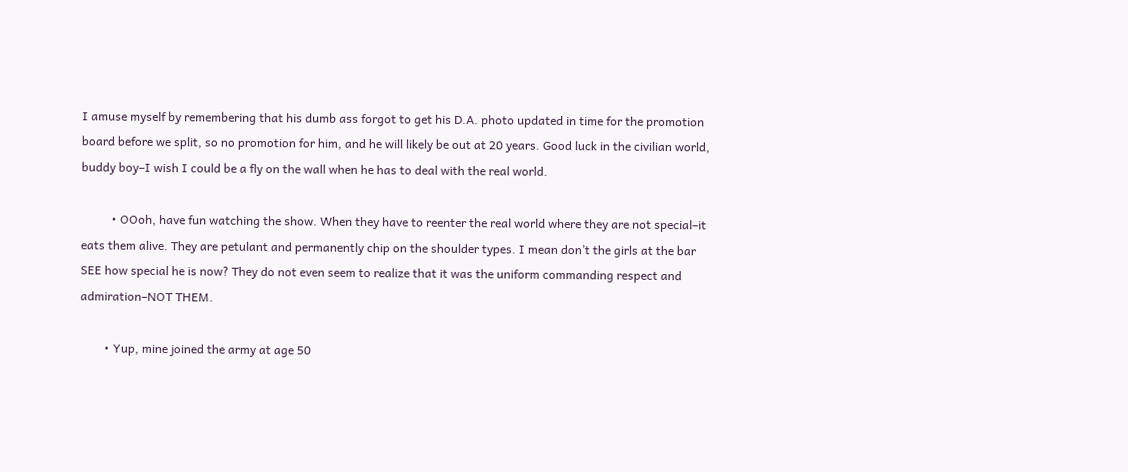I amuse myself by remembering that his dumb ass forgot to get his D.A. photo updated in time for the promotion board before we split, so no promotion for him, and he will likely be out at 20 years. Good luck in the civilian world, buddy boy–I wish I could be a fly on the wall when he has to deal with the real world.

          • OOoh, have fun watching the show. When they have to reenter the real world where they are not special–it eats them alive. They are petulant and permanently chip on the shoulder types. I mean don’t the girls at the bar SEE how special he is now? They do not even seem to realize that it was the uniform commanding respect and admiration–NOT THEM.

        • Yup, mine joined the army at age 50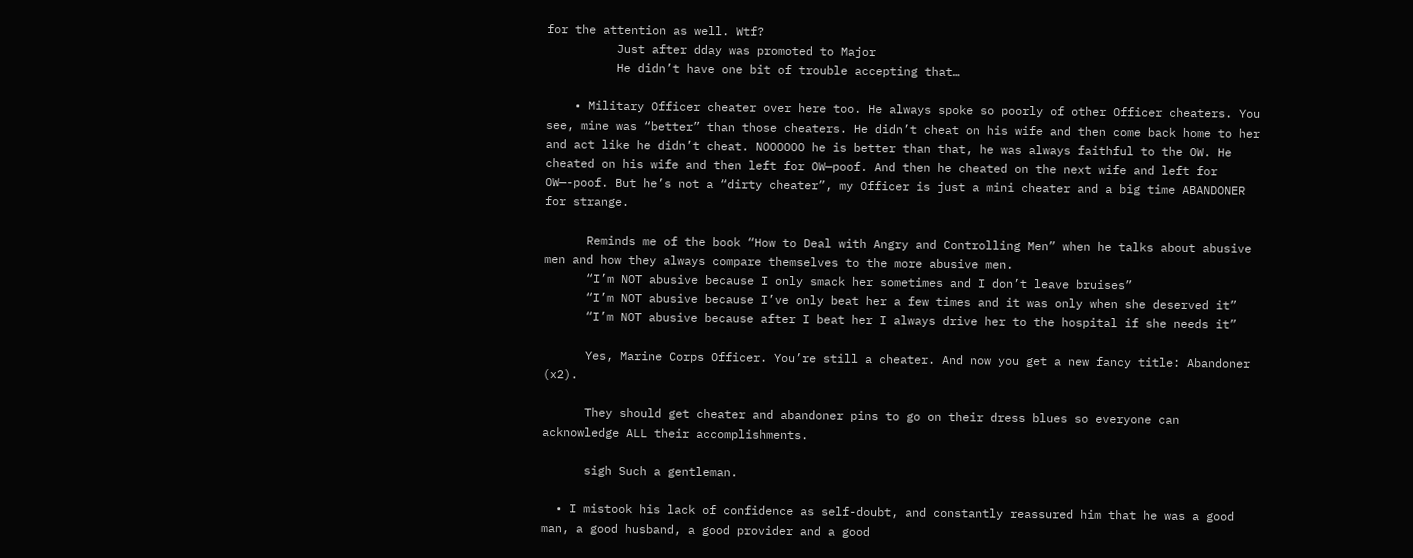for the attention as well. Wtf?
          Just after dday was promoted to Major
          He didn’t have one bit of trouble accepting that…

    • Military Officer cheater over here too. He always spoke so poorly of other Officer cheaters. You see, mine was “better” than those cheaters. He didn’t cheat on his wife and then come back home to her and act like he didn’t cheat. NOOOOOO he is better than that, he was always faithful to the OW. He cheated on his wife and then left for OW—poof. And then he cheated on the next wife and left for OW—-poof. But he’s not a “dirty cheater”, my Officer is just a mini cheater and a big time ABANDONER for strange.

      Reminds me of the book “How to Deal with Angry and Controlling Men” when he talks about abusive men and how they always compare themselves to the more abusive men.
      “I’m NOT abusive because I only smack her sometimes and I don’t leave bruises”
      “I’m NOT abusive because I’ve only beat her a few times and it was only when she deserved it”
      “I’m NOT abusive because after I beat her I always drive her to the hospital if she needs it”

      Yes, Marine Corps Officer. You’re still a cheater. And now you get a new fancy title: Abandoner (x2).

      They should get cheater and abandoner pins to go on their dress blues so everyone can acknowledge ALL their accomplishments.

      sigh Such a gentleman.

  • I mistook his lack of confidence as self-doubt, and constantly reassured him that he was a good man, a good husband, a good provider and a good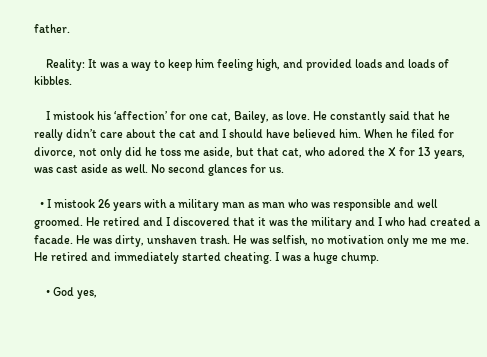father.

    Reality: It was a way to keep him feeling high, and provided loads and loads of kibbles.

    I mistook his ‘affection’ for one cat, Bailey, as love. He constantly said that he really didn’t care about the cat and I should have believed him. When he filed for divorce, not only did he toss me aside, but that cat, who adored the X for 13 years, was cast aside as well. No second glances for us.

  • I mistook 26 years with a military man as man who was responsible and well groomed. He retired and I discovered that it was the military and I who had created a facade. He was dirty, unshaven trash. He was selfish, no motivation only me me me. He retired and immediately started cheating. I was a huge chump.

    • God yes,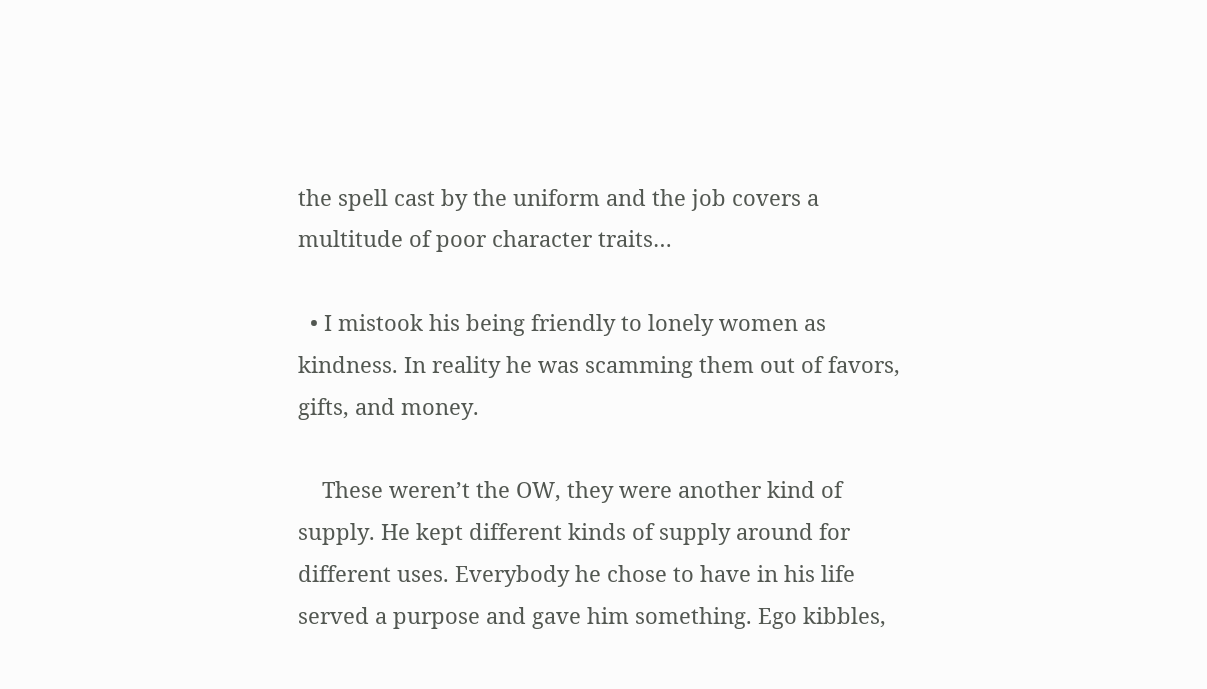the spell cast by the uniform and the job covers a multitude of poor character traits…

  • I mistook his being friendly to lonely women as kindness. In reality he was scamming them out of favors, gifts, and money.

    These weren’t the OW, they were another kind of supply. He kept different kinds of supply around for different uses. Everybody he chose to have in his life served a purpose and gave him something. Ego kibbles,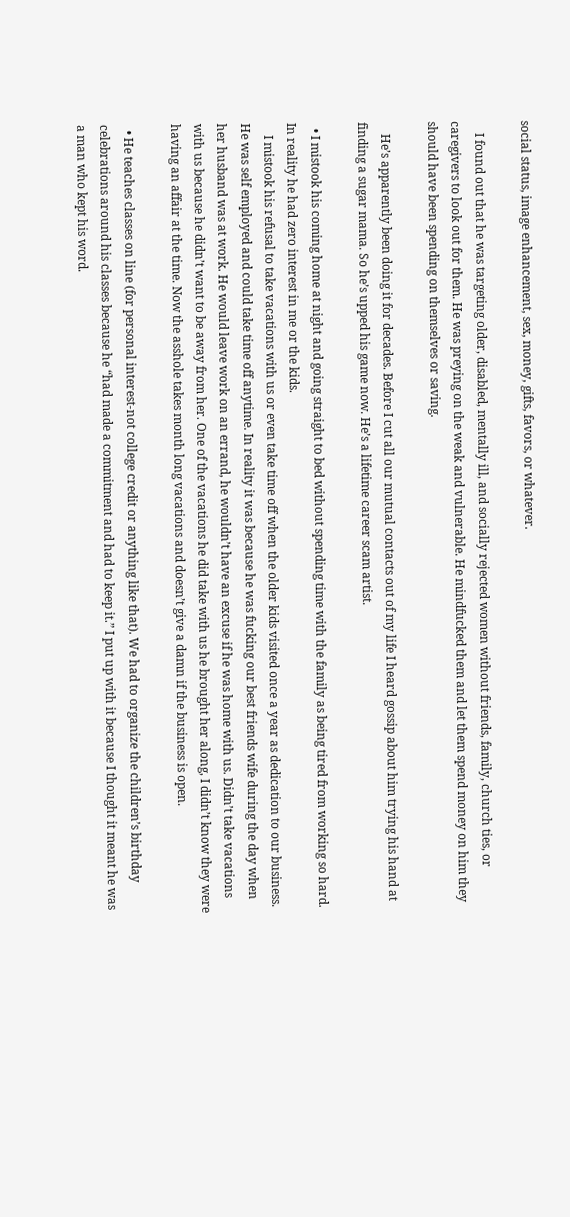social status, image enhancement, sex, money, gifts, favors, or whatever.

    I found out that he was targeting older, disabled, mentally ill, and socially rejected women without friends, family, church ties, or caregivers to look out for them. He was preying on the weak and vulnerable. He mindfucked them and let them spend money on him they should have been spending on themselves or saving.

    He’s apparently been doing it for decades. Before I cut all our mutual contacts out of my life I heard gossip about him trying his hand at finding a sugar mama. So he’s upped his game now. He’s a lifetime career scam artist.

  • I mistook his coming home at night and going straight to bed without spending time with the family as being tired from working so hard. In reality he had zero interest in me or the kids.
    I mistook his refusal to take vacations with us or even take time off when the older kids visited once a year as dedication to our business. He was self employed and could take time off anytime. In reality it was because he was fucking our best friends wife during the day when her husband was at work. He would leave work on an errand, he wouldn’t have an excuse if he was home with us. Didn’t take vacations with us because he didn’t want to be away from her. One of the vacations he did take with us he brought her along, I didn’t know they were having an affair at the time. Now the asshole takes month long vacations and doesn’t give a damn if the business is open.

  • He teaches classes on line (for personal interest-not college credit or anything like that). We had to organize the children’s birthday celebrations around his classes because he “had made a commitment and had to keep it.” I put up with it because I thought it meant he was a man who kept his word.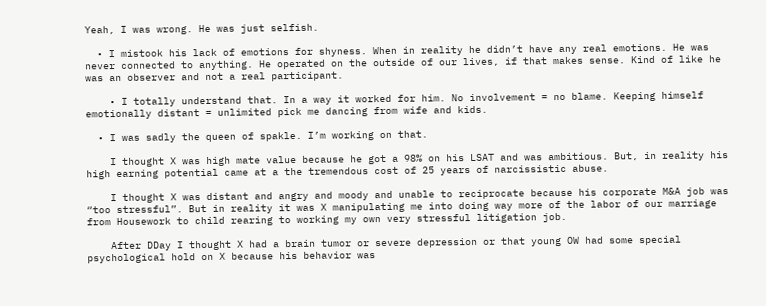Yeah, I was wrong. He was just selfish.

  • I mistook his lack of emotions for shyness. When in reality he didn’t have any real emotions. He was never connected to anything. He operated on the outside of our lives, if that makes sense. Kind of like he was an observer and not a real participant.

    • I totally understand that. In a way it worked for him. No involvement = no blame. Keeping himself emotionally distant = unlimited pick me dancing from wife and kids.

  • I was sadly the queen of spakle. I’m working on that.

    I thought X was high mate value because he got a 98% on his LSAT and was ambitious. But, in reality his high earning potential came at a the tremendous cost of 25 years of narcissistic abuse.

    I thought X was distant and angry and moody and unable to reciprocate because his corporate M&A job was “too stressful”. But in reality it was X manipulating me into doing way more of the labor of our marriage from Housework to child rearing to working my own very stressful litigation job.

    After DDay I thought X had a brain tumor or severe depression or that young OW had some special psychological hold on X because his behavior was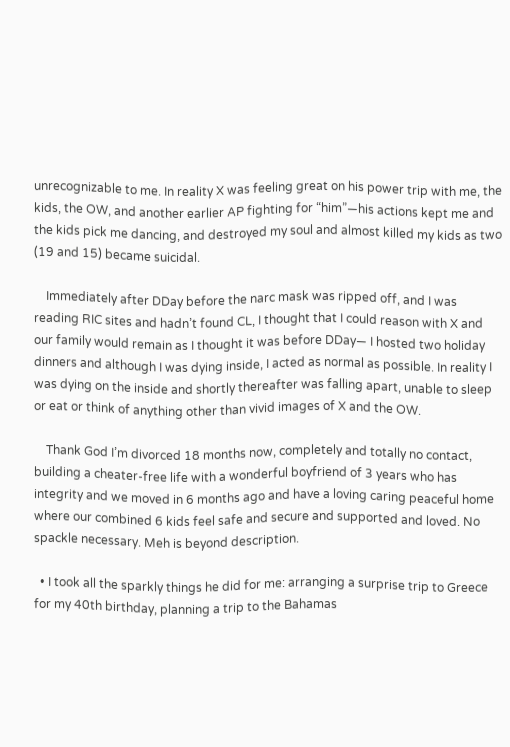unrecognizable to me. In reality X was feeling great on his power trip with me, the kids, the OW, and another earlier AP fighting for “him”—his actions kept me and the kids pick me dancing, and destroyed my soul and almost killed my kids as two (19 and 15) became suicidal.

    Immediately after DDay before the narc mask was ripped off, and I was reading RIC sites and hadn’t found CL, I thought that I could reason with X and our family would remain as I thought it was before DDay— I hosted two holiday dinners and although I was dying inside, I acted as normal as possible. In reality I was dying on the inside and shortly thereafter was falling apart, unable to sleep or eat or think of anything other than vivid images of X and the OW.

    Thank God I’m divorced 18 months now, completely and totally no contact, building a cheater-free life with a wonderful boyfriend of 3 years who has integrity and we moved in 6 months ago and have a loving caring peaceful home where our combined 6 kids feel safe and secure and supported and loved. No spackle necessary. Meh is beyond description.

  • I took all the sparkly things he did for me: arranging a surprise trip to Greece for my 40th birthday, planning a trip to the Bahamas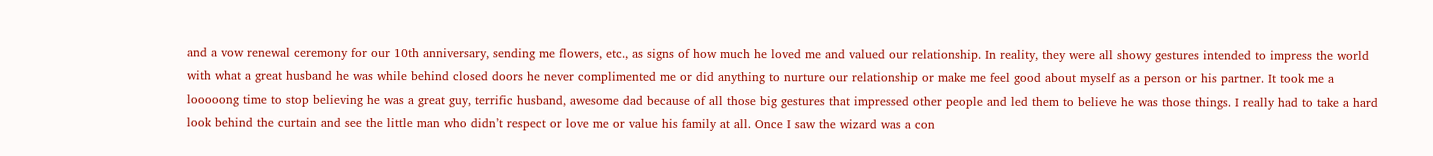and a vow renewal ceremony for our 10th anniversary, sending me flowers, etc., as signs of how much he loved me and valued our relationship. In reality, they were all showy gestures intended to impress the world with what a great husband he was while behind closed doors he never complimented me or did anything to nurture our relationship or make me feel good about myself as a person or his partner. It took me a looooong time to stop believing he was a great guy, terrific husband, awesome dad because of all those big gestures that impressed other people and led them to believe he was those things. I really had to take a hard look behind the curtain and see the little man who didn’t respect or love me or value his family at all. Once I saw the wizard was a con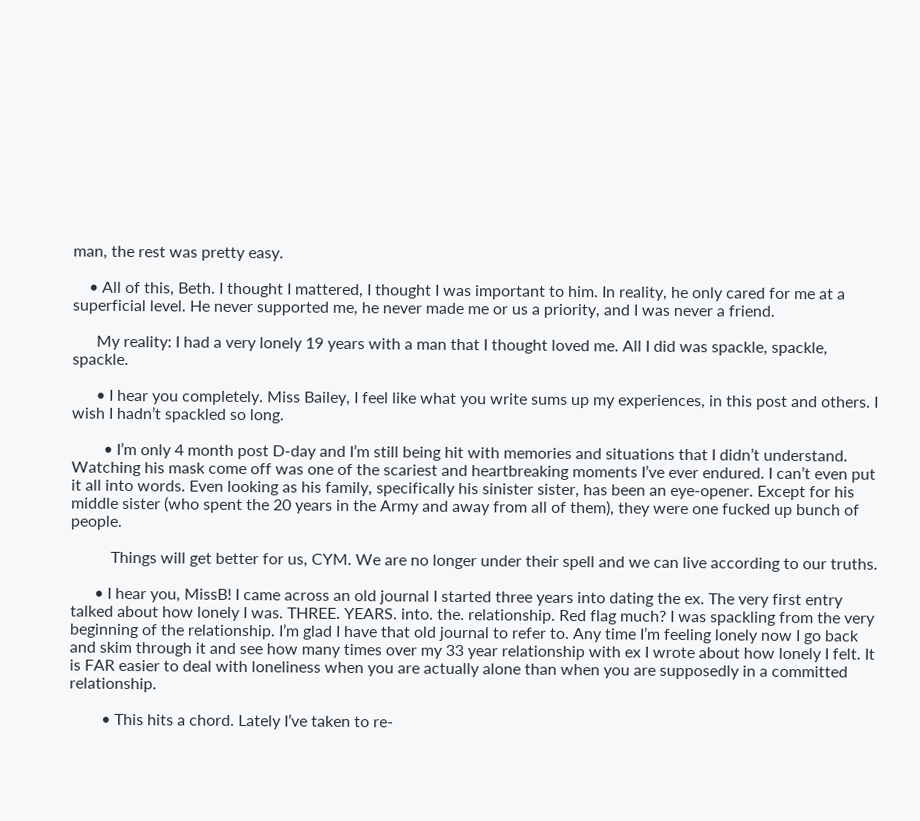man, the rest was pretty easy.

    • All of this, Beth. I thought I mattered, I thought I was important to him. In reality, he only cared for me at a superficial level. He never supported me, he never made me or us a priority, and I was never a friend.

      My reality: I had a very lonely 19 years with a man that I thought loved me. All I did was spackle, spackle, spackle.

      • I hear you completely. Miss Bailey, I feel like what you write sums up my experiences, in this post and others. I wish I hadn’t spackled so long.

        • I’m only 4 month post D-day and I’m still being hit with memories and situations that I didn’t understand. Watching his mask come off was one of the scariest and heartbreaking moments I’ve ever endured. I can’t even put it all into words. Even looking as his family, specifically his sinister sister, has been an eye-opener. Except for his middle sister (who spent the 20 years in the Army and away from all of them), they were one fucked up bunch of people.

          Things will get better for us, CYM. We are no longer under their spell and we can live according to our truths.

      • I hear you, MissB! I came across an old journal I started three years into dating the ex. The very first entry talked about how lonely I was. THREE. YEARS. into. the. relationship. Red flag much? I was spackling from the very beginning of the relationship. I’m glad I have that old journal to refer to. Any time I’m feeling lonely now I go back and skim through it and see how many times over my 33 year relationship with ex I wrote about how lonely I felt. It is FAR easier to deal with loneliness when you are actually alone than when you are supposedly in a committed relationship.

        • This hits a chord. Lately I’ve taken to re-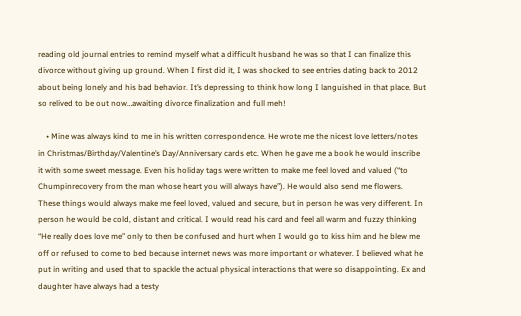reading old journal entries to remind myself what a difficult husband he was so that I can finalize this divorce without giving up ground. When I first did it, I was shocked to see entries dating back to 2012 about being lonely and his bad behavior. It’s depressing to think how long I languished in that place. But so relived to be out now…awaiting divorce finalization and full meh!

    • Mine was always kind to me in his written correspondence. He wrote me the nicest love letters/notes in Christmas/Birthday/Valentine’s Day/Anniversary cards etc. When he gave me a book he would inscribe it with some sweet message. Even his holiday tags were written to make me feel loved and valued (“to Chumpinrecovery from the man whose heart you will always have”). He would also send me flowers. These things would always make me feel loved, valued and secure, but in person he was very different. In person he would be cold, distant and critical. I would read his card and feel all warm and fuzzy thinking “He really does love me” only to then be confused and hurt when I would go to kiss him and he blew me off or refused to come to bed because internet news was more important or whatever. I believed what he put in writing and used that to spackle the actual physical interactions that were so disappointing. Ex and daughter have always had a testy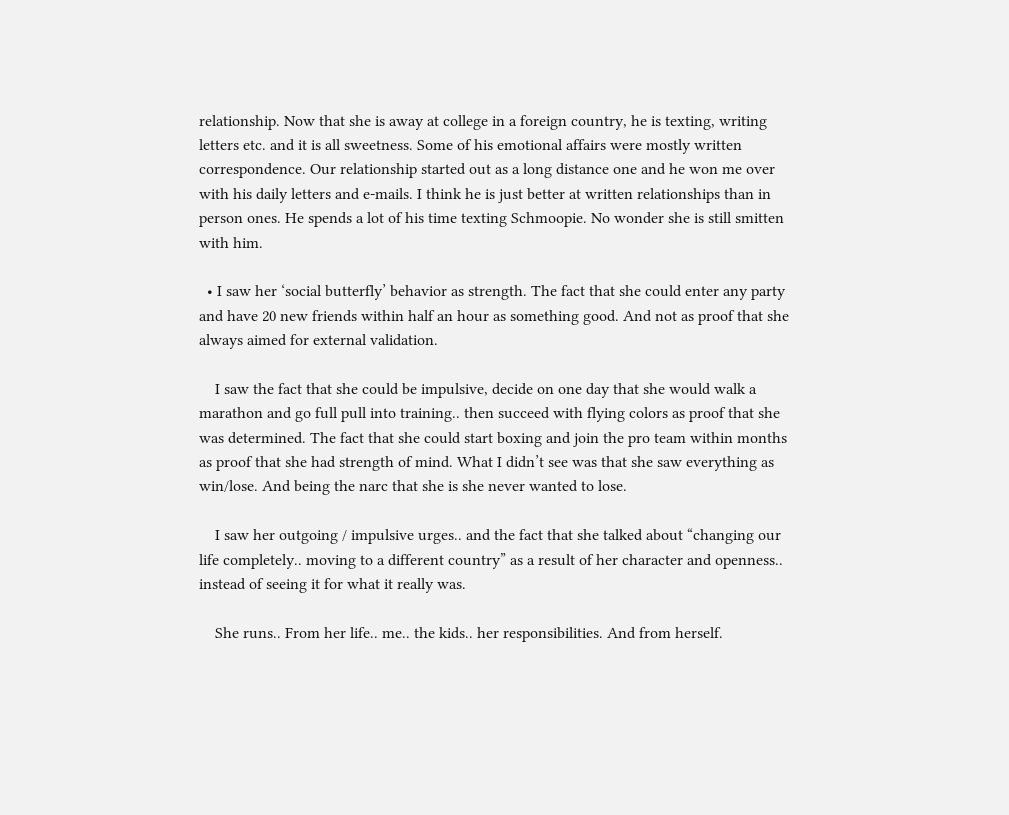relationship. Now that she is away at college in a foreign country, he is texting, writing letters etc. and it is all sweetness. Some of his emotional affairs were mostly written correspondence. Our relationship started out as a long distance one and he won me over with his daily letters and e-mails. I think he is just better at written relationships than in person ones. He spends a lot of his time texting Schmoopie. No wonder she is still smitten with him.

  • I saw her ‘social butterfly’ behavior as strength. The fact that she could enter any party and have 20 new friends within half an hour as something good. And not as proof that she always aimed for external validation.

    I saw the fact that she could be impulsive, decide on one day that she would walk a marathon and go full pull into training.. then succeed with flying colors as proof that she was determined. The fact that she could start boxing and join the pro team within months as proof that she had strength of mind. What I didn’t see was that she saw everything as win/lose. And being the narc that she is she never wanted to lose.

    I saw her outgoing / impulsive urges.. and the fact that she talked about “changing our life completely.. moving to a different country” as a result of her character and openness.. instead of seeing it for what it really was.

    She runs.. From her life.. me.. the kids.. her responsibilities. And from herself.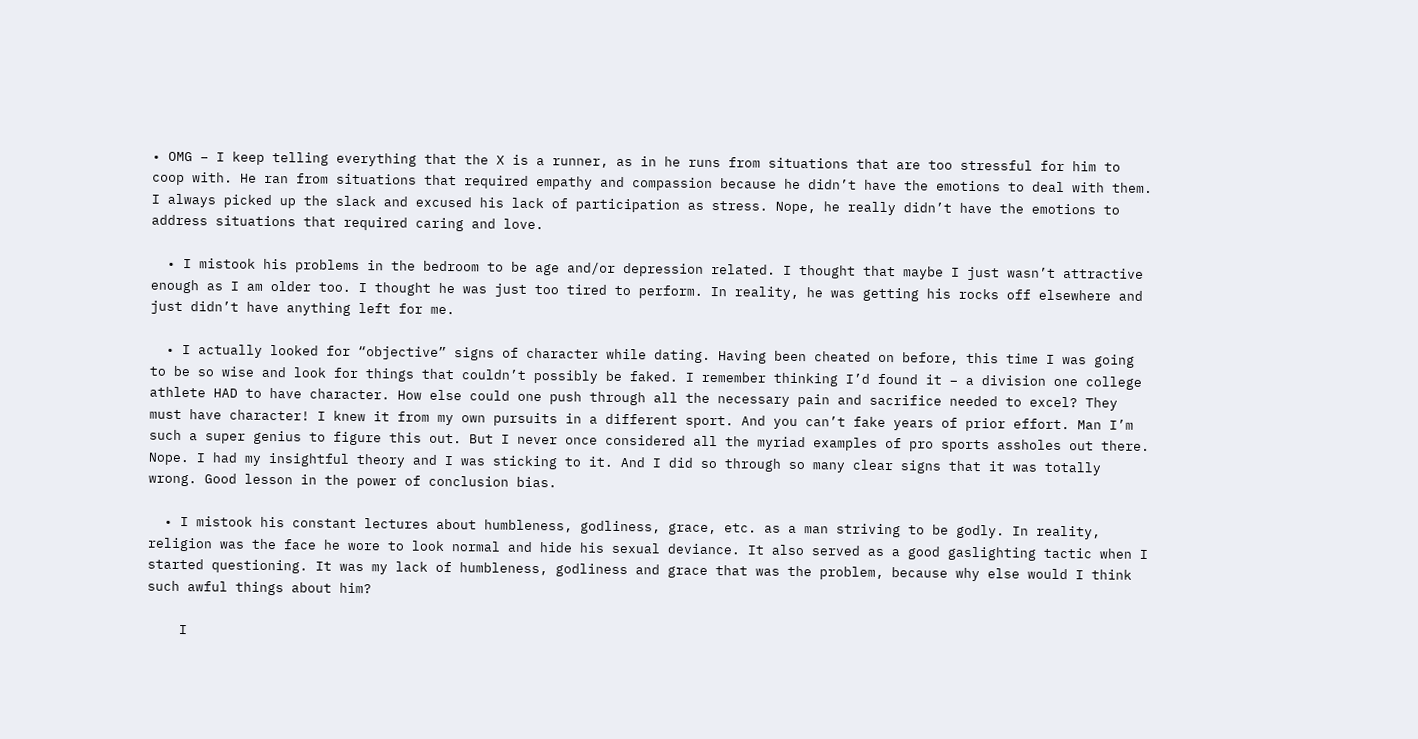• OMG – I keep telling everything that the X is a runner, as in he runs from situations that are too stressful for him to coop with. He ran from situations that required empathy and compassion because he didn’t have the emotions to deal with them. I always picked up the slack and excused his lack of participation as stress. Nope, he really didn’t have the emotions to address situations that required caring and love.

  • I mistook his problems in the bedroom to be age and/or depression related. I thought that maybe I just wasn’t attractive enough as I am older too. I thought he was just too tired to perform. In reality, he was getting his rocks off elsewhere and just didn’t have anything left for me.

  • I actually looked for “objective” signs of character while dating. Having been cheated on before, this time I was going to be so wise and look for things that couldn’t possibly be faked. I remember thinking I’d found it – a division one college athlete HAD to have character. How else could one push through all the necessary pain and sacrifice needed to excel? They must have character! I knew it from my own pursuits in a different sport. And you can’t fake years of prior effort. Man I’m such a super genius to figure this out. But I never once considered all the myriad examples of pro sports assholes out there. Nope. I had my insightful theory and I was sticking to it. And I did so through so many clear signs that it was totally wrong. Good lesson in the power of conclusion bias.

  • I mistook his constant lectures about humbleness, godliness, grace, etc. as a man striving to be godly. In reality, religion was the face he wore to look normal and hide his sexual deviance. It also served as a good gaslighting tactic when I started questioning. It was my lack of humbleness, godliness and grace that was the problem, because why else would I think such awful things about him?

    I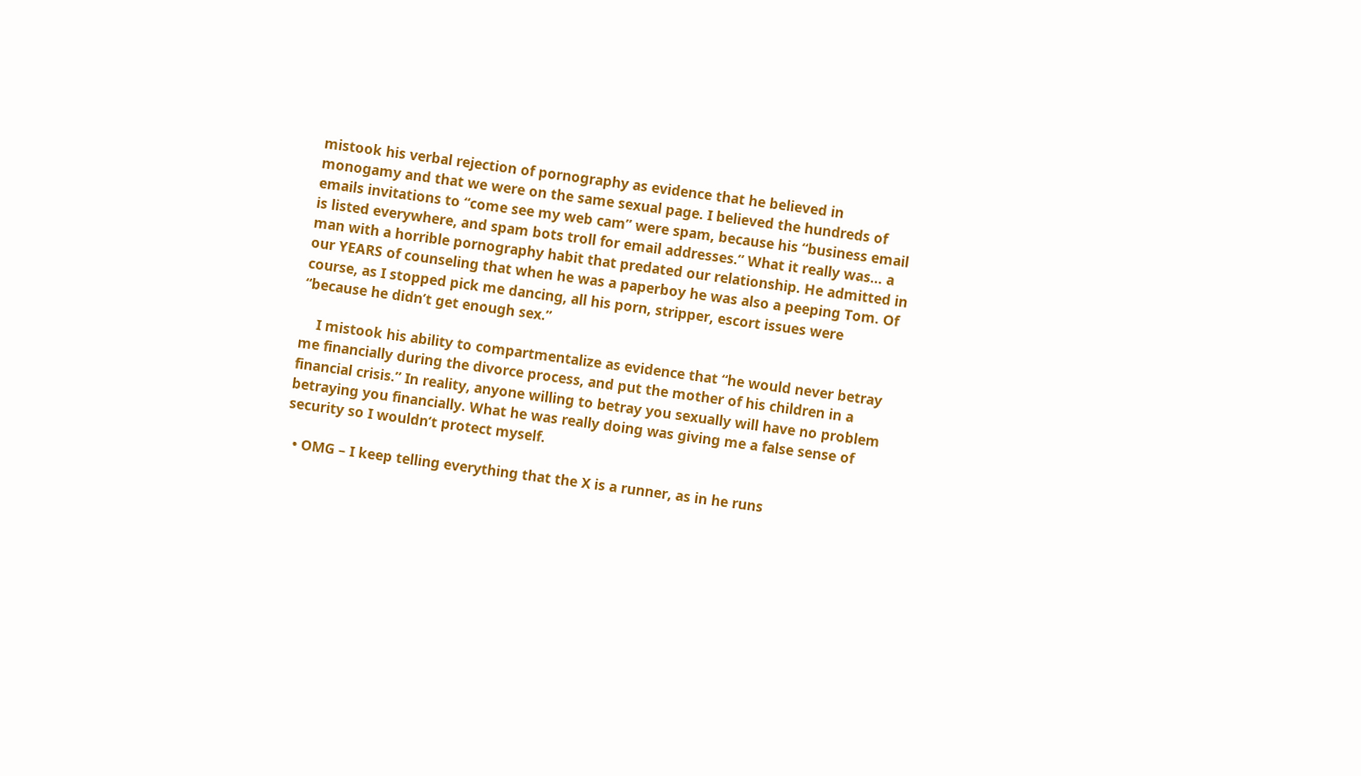mistook his verbal rejection of pornography as evidence that he believed in monogamy and that we were on the same sexual page. I believed the hundreds of emails invitations to “come see my web cam” were spam, because his “business email is listed everywhere, and spam bots troll for email addresses.” What it really was… a man with a horrible pornography habit that predated our relationship. He admitted in our YEARS of counseling that when he was a paperboy he was also a peeping Tom. Of course, as I stopped pick me dancing, all his porn, stripper, escort issues were “because he didn’t get enough sex.”

    I mistook his ability to compartmentalize as evidence that “he would never betray me financially during the divorce process, and put the mother of his children in a financial crisis.” In reality, anyone willing to betray you sexually will have no problem betraying you financially. What he was really doing was giving me a false sense of security so I wouldn’t protect myself.

  • OMG – I keep telling everything that the X is a runner, as in he runs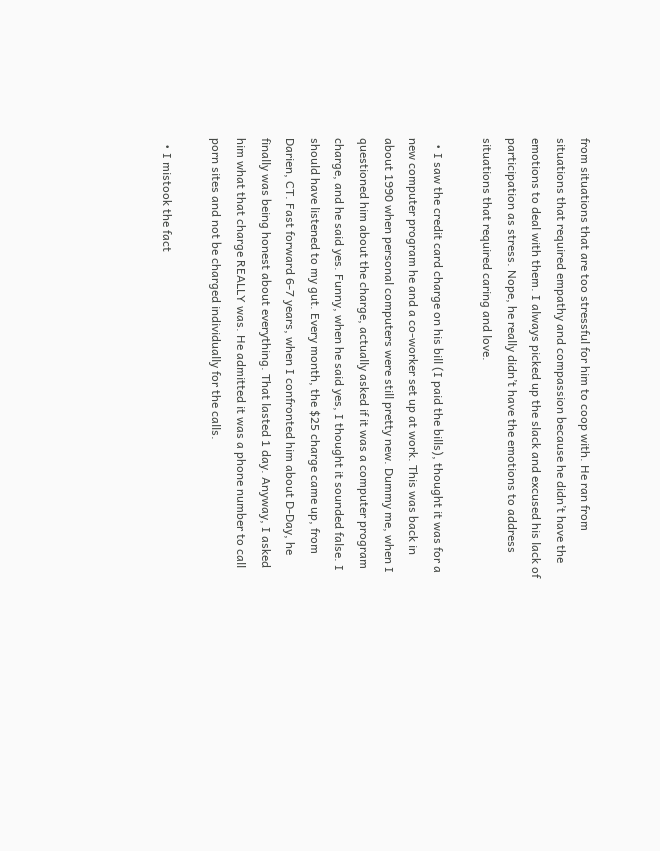from situations that are too stressful for him to coop with. He ran from situations that required empathy and compassion because he didn’t have the emotions to deal with them. I always picked up the slack and excused his lack of participation as stress. Nope, he really didn’t have the emotions to address situations that required caring and love.

  • I saw the credit card charge on his bill (I paid the bills), thought it was for a new computer program he and a co-worker set up at work. This was back in about 1990 when personal computers were still pretty new. Dummy me, when I questioned him about the charge, actually asked if it was a computer program charge, and he said yes. Funny, when he said yes, I thought it sounded false. I should have listened to my gut. Every month, the $25 charge came up, from Darien, CT. Fast forward 6-7 years, when I confronted him about D-Day, he finally was being honest about everything. That lasted 1 day. Anyway, I asked him what that charge REALLY was. He admitted it was a phone number to call porn sites and not be charged individually for the calls.

  • I mistook the fact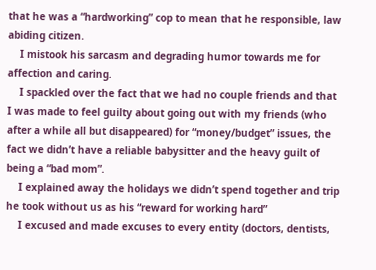that he was a “hardworking” cop to mean that he responsible, law abiding citizen.
    I mistook his sarcasm and degrading humor towards me for affection and caring.
    I spackled over the fact that we had no couple friends and that I was made to feel guilty about going out with my friends (who after a while all but disappeared) for “money/budget” issues, the fact we didn’t have a reliable babysitter and the heavy guilt of being a “bad mom”.
    I explained away the holidays we didn’t spend together and trip he took without us as his “reward for working hard”
    I excused and made excuses to every entity (doctors, dentists,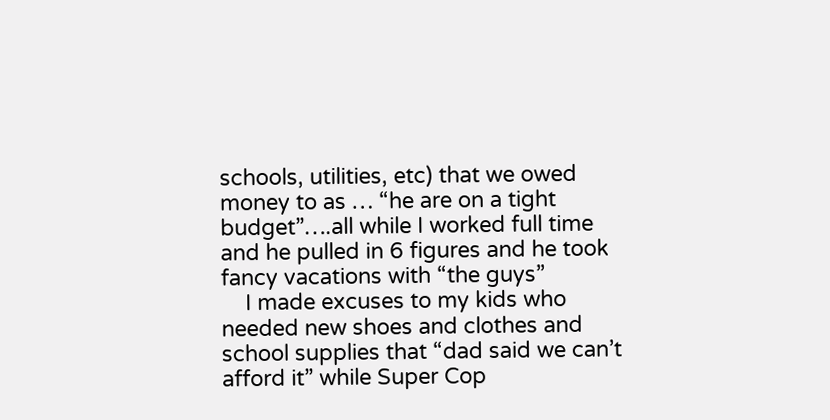schools, utilities, etc) that we owed money to as … “he are on a tight budget”….all while I worked full time and he pulled in 6 figures and he took fancy vacations with “the guys”
    I made excuses to my kids who needed new shoes and clothes and school supplies that “dad said we can’t afford it” while Super Cop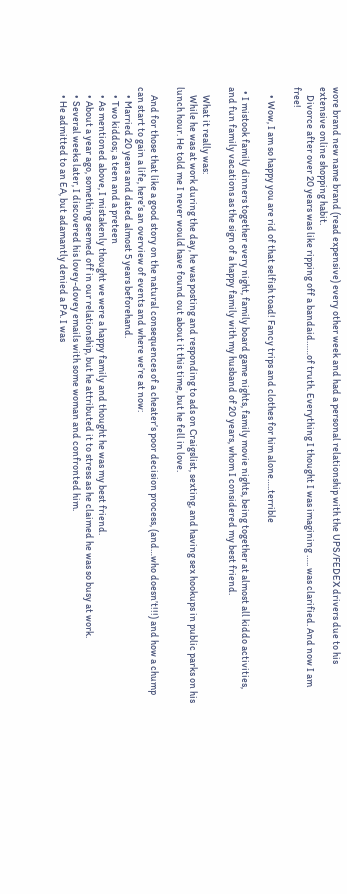wore brand new name brand (read expensive) every other week and had a personal relationship with the UPS/FEDEX drivers due to his extensive online shopping habit.
    Divorce after over 20 years was like ripping off a bandaid……of truth. Everything I thought I was imagining ….. was clarified. And now I am free!

    • Wow, I am so happy you are rid of that selfish toad! Fancy trips and clothes for him alone…..terrible

  • I mistook family dinners together every night, family board game nights, family movie nights, being together at almost all kiddo activities, and fun family vacations as the sign of a happy family with my husband of 20 years, whom I considered my best friend.

    What it really was:
    While he was at work during the day, he was posting and responding to ads on Craigslist, sexting, and having sex hookups in public parks on his lunch hour. He told me I never would have found out about it this time, but he fell in love.

    And for those that like a good story on the natural consequences of a cheater’s poor decision process, (and…who doesn’t!!!) and how a chump can start to gain a life, here’s an overview of events and where we’re at now:
    • Married 20 years and dated almost 5 years beforehand.
    • Two kiddos; a teen and a preteen
    • As mentioned above, I mistakenly thought we were a happy family and thought he was my best friend.
    • About a year ago, something seemed off in our relationship, but he attributed it to stress as he claimed he was so busy at work.
    • Several weeks later, I discovered his lovey-dovey emails with some woman and confronted him.
    • He admitted to an EA, but adamantly denied a PA. I was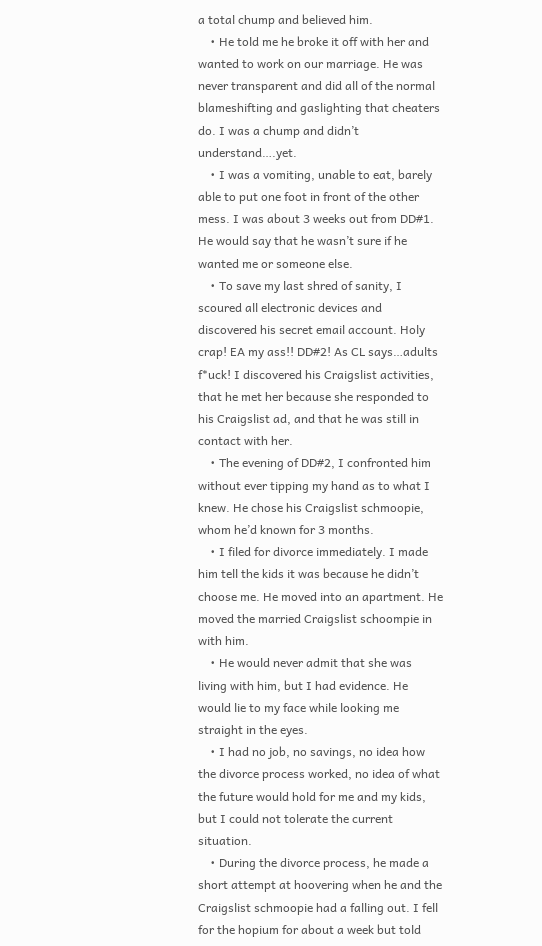a total chump and believed him.
    • He told me he broke it off with her and wanted to work on our marriage. He was never transparent and did all of the normal blameshifting and gaslighting that cheaters do. I was a chump and didn’t understand….yet.
    • I was a vomiting, unable to eat, barely able to put one foot in front of the other mess. I was about 3 weeks out from DD#1. He would say that he wasn’t sure if he wanted me or someone else.
    • To save my last shred of sanity, I scoured all electronic devices and discovered his secret email account. Holy crap! EA my ass!! DD#2! As CL says…adults f*uck! I discovered his Craigslist activities, that he met her because she responded to his Craigslist ad, and that he was still in contact with her.
    • The evening of DD#2, I confronted him without ever tipping my hand as to what I knew. He chose his Craigslist schmoopie, whom he’d known for 3 months.
    • I filed for divorce immediately. I made him tell the kids it was because he didn’t choose me. He moved into an apartment. He moved the married Craigslist schoompie in with him.
    • He would never admit that she was living with him, but I had evidence. He would lie to my face while looking me straight in the eyes.
    • I had no job, no savings, no idea how the divorce process worked, no idea of what the future would hold for me and my kids, but I could not tolerate the current situation.
    • During the divorce process, he made a short attempt at hoovering when he and the Craigslist schmoopie had a falling out. I fell for the hopium for about a week but told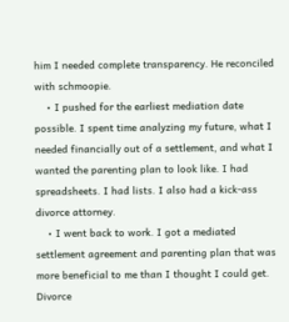him I needed complete transparency. He reconciled with schmoopie.
    • I pushed for the earliest mediation date possible. I spent time analyzing my future, what I needed financially out of a settlement, and what I wanted the parenting plan to look like. I had spreadsheets. I had lists. I also had a kick-ass divorce attorney.
    • I went back to work. I got a mediated settlement agreement and parenting plan that was more beneficial to me than I thought I could get. Divorce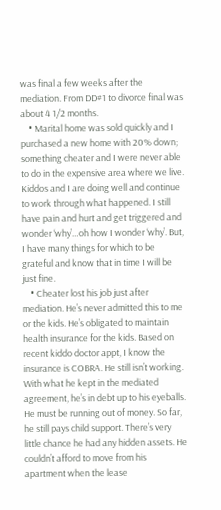was final a few weeks after the mediation. From DD#1 to divorce final was about 4 1/2 months.
    • Marital home was sold quickly and I purchased a new home with 20% down; something cheater and I were never able to do in the expensive area where we live. Kiddos and I are doing well and continue to work through what happened. I still have pain and hurt and get triggered and wonder ‘why’…oh how I wonder ‘why’. But, I have many things for which to be grateful and know that in time I will be just fine.
    • Cheater lost his job just after mediation. He’s never admitted this to me or the kids. He’s obligated to maintain health insurance for the kids. Based on recent kiddo doctor appt, I know the insurance is COBRA. He still isn’t working. With what he kept in the mediated agreement, he’s in debt up to his eyeballs. He must be running out of money. So far, he still pays child support. There’s very little chance he had any hidden assets. He couldn’t afford to move from his apartment when the lease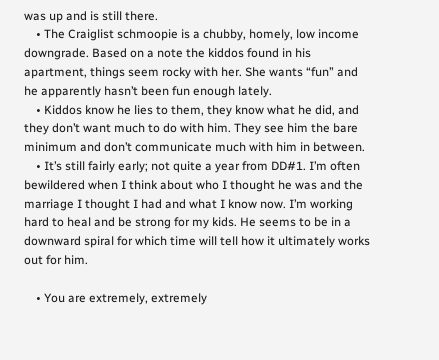was up and is still there.
    • The Craiglist schmoopie is a chubby, homely, low income downgrade. Based on a note the kiddos found in his apartment, things seem rocky with her. She wants “fun” and he apparently hasn’t been fun enough lately.
    • Kiddos know he lies to them, they know what he did, and they don’t want much to do with him. They see him the bare minimum and don’t communicate much with him in between.
    • It’s still fairly early; not quite a year from DD#1. I’m often bewildered when I think about who I thought he was and the marriage I thought I had and what I know now. I’m working hard to heal and be strong for my kids. He seems to be in a downward spiral for which time will tell how it ultimately works out for him.

    • You are extremely, extremely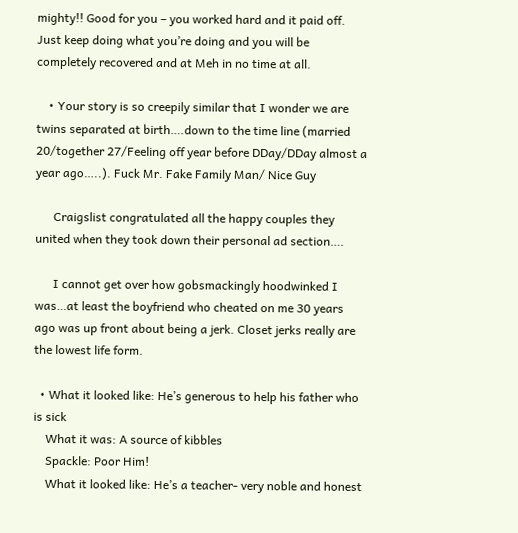mighty!! Good for you – you worked hard and it paid off. Just keep doing what you’re doing and you will be completely recovered and at Meh in no time at all.

    • Your story is so creepily similar that I wonder we are twins separated at birth….down to the time line (married 20/together 27/Feeling off year before DDay/DDay almost a year ago…..). Fuck Mr. Fake Family Man/ Nice Guy

      Craigslist congratulated all the happy couples they united when they took down their personal ad section….

      I cannot get over how gobsmackingly hoodwinked I was…at least the boyfriend who cheated on me 30 years ago was up front about being a jerk. Closet jerks really are the lowest life form.

  • What it looked like: He’s generous to help his father who is sick
    What it was: A source of kibbles
    Spackle: Poor Him!
    What it looked like: He’s a teacher- very noble and honest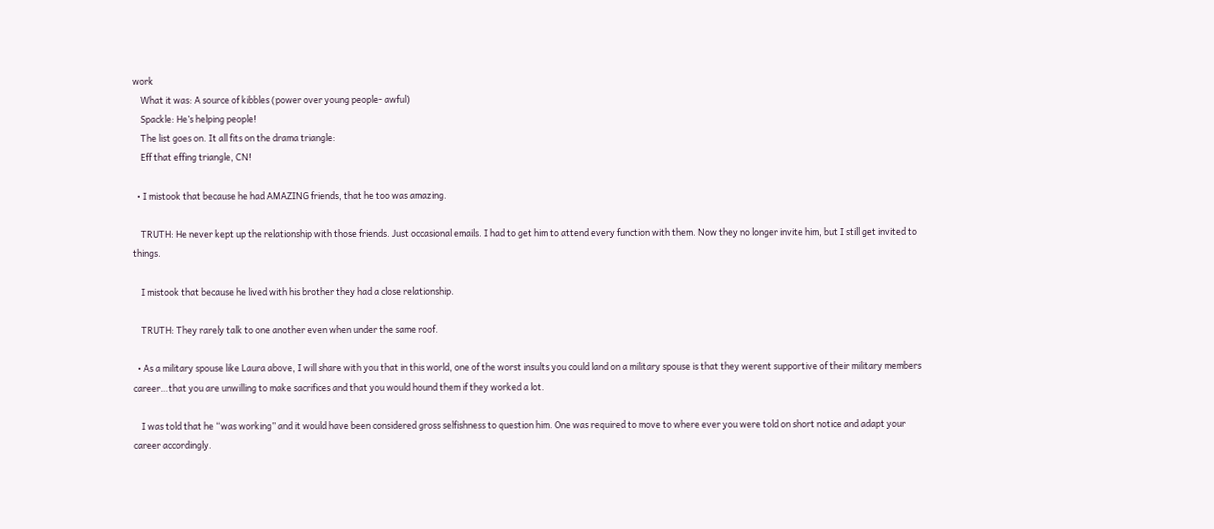work
    What it was: A source of kibbles (power over young people- awful)
    Spackle: He’s helping people!
    The list goes on. It all fits on the drama triangle:
    Eff that effing triangle, CN!

  • I mistook that because he had AMAZING friends, that he too was amazing.

    TRUTH: He never kept up the relationship with those friends. Just occasional emails. I had to get him to attend every function with them. Now they no longer invite him, but I still get invited to things.

    I mistook that because he lived with his brother they had a close relationship.

    TRUTH: They rarely talk to one another even when under the same roof.

  • As a military spouse like Laura above, I will share with you that in this world, one of the worst insults you could land on a military spouse is that they werent supportive of their military members career…that you are unwilling to make sacrifices and that you would hound them if they worked a lot.

    I was told that he “was working” and it would have been considered gross selfishness to question him. One was required to move to where ever you were told on short notice and adapt your career accordingly.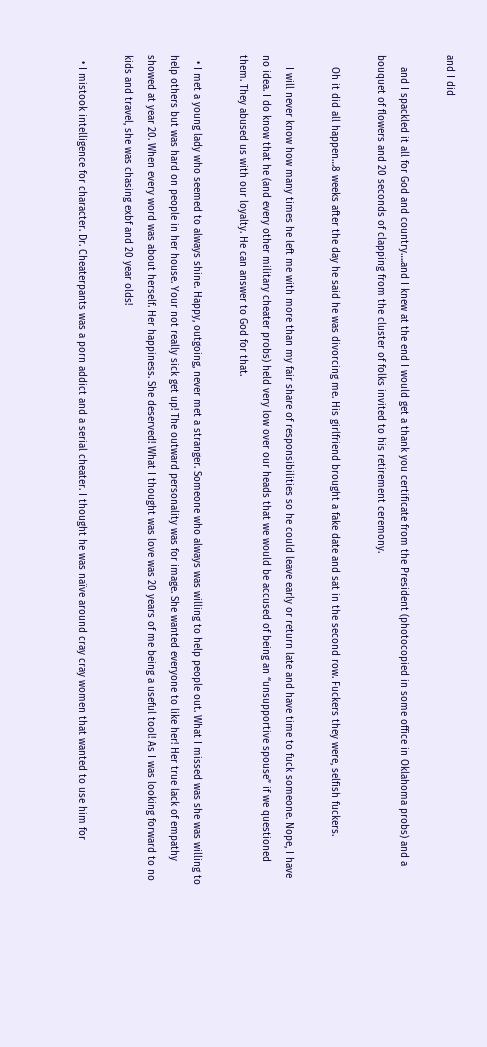and I did

    and I spackled it all for God and country….and I knew at the end I would get a thank you certificate from the President (photocopied in some office in Oklahoma probs) and a bouquet of flowers and 20 seconds of clapping from the cluster of folks invited to his retirement ceremony.

    Oh it did all happen…8 weeks after the day he said he was divorcing me. His girlfriend brought a fake date and sat in the second row. Fuckers they were, selfish fuckers.

    I will never know how many times he left me with more than my fair share of responsibilities so he could leave early or return late and have time to fuck someone. Nope, I have no idea. I do know that he (and every other military cheater probs) held very low over our heads that we would be accused of being an “unsupportive spouse” if we questioned them. They abused us with our loyalty. He can answer to God for that.

  • I met a young lady who seemed to always shine. Happy, outgoing, never met a stranger. Someone who always was willing to help people out. What I missed was she was willing to help others but was hard on people in her house. Your not really sick get up! The outward personality was for image. She wanted everyone to like her! Her true lack of empathy showed at year 20. When every word was about herself. Her happiness. She deserved! What I thought was love was 20 years of me being a useful tool! As I was looking forward to no kids and travel, she was chasing exbf and 20 year olds!

  • I mistook intelligence for character. Dr. Cheaterpants was a porn addict and a serial cheater. I thought he was naïve around cray cray women that wanted to use him for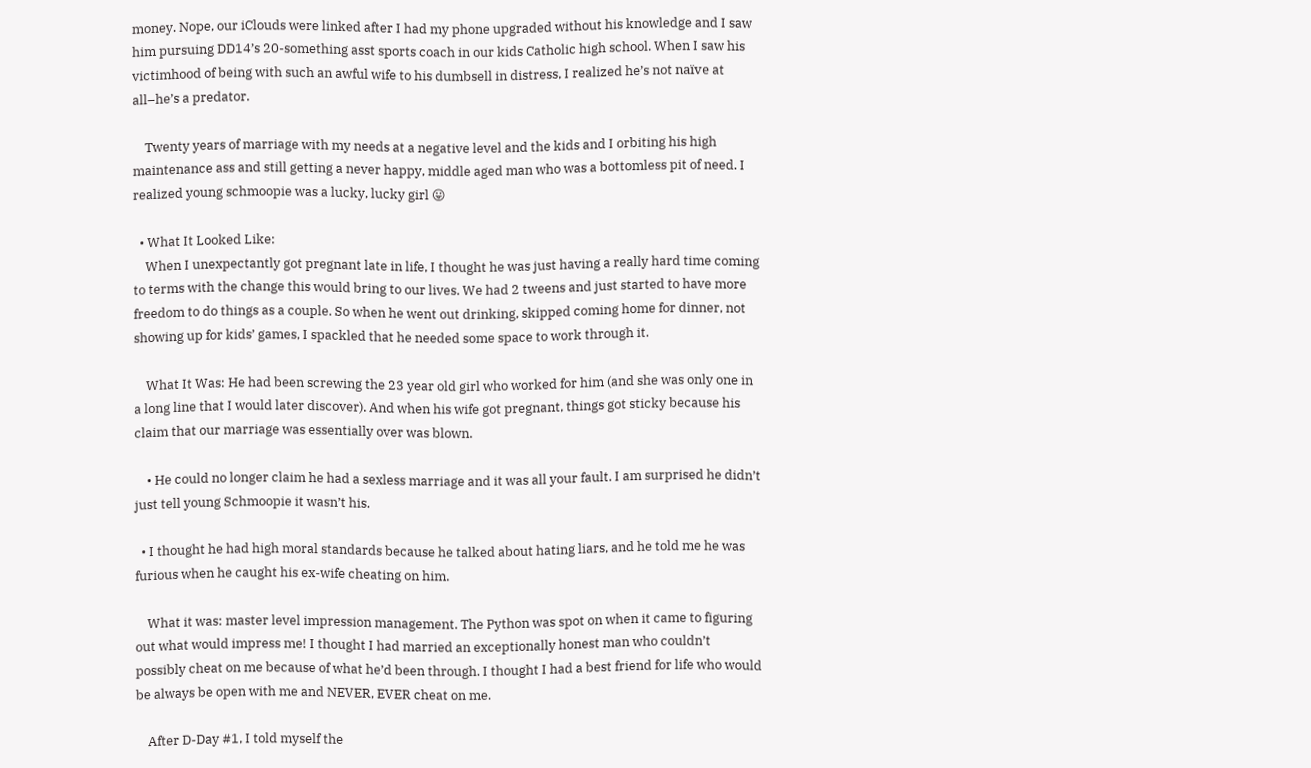money. Nope, our iClouds were linked after I had my phone upgraded without his knowledge and I saw him pursuing DD14’s 20-something asst sports coach in our kids Catholic high school. When I saw his victimhood of being with such an awful wife to his dumbsell in distress, I realized he’s not naïve at all–he’s a predator.

    Twenty years of marriage with my needs at a negative level and the kids and I orbiting his high maintenance ass and still getting a never happy, middle aged man who was a bottomless pit of need. I realized young schmoopie was a lucky, lucky girl 😛

  • What It Looked Like:
    When I unexpectantly got pregnant late in life, I thought he was just having a really hard time coming to terms with the change this would bring to our lives. We had 2 tweens and just started to have more freedom to do things as a couple. So when he went out drinking, skipped coming home for dinner, not showing up for kids’ games, I spackled that he needed some space to work through it.

    What It Was: He had been screwing the 23 year old girl who worked for him (and she was only one in a long line that I would later discover). And when his wife got pregnant, things got sticky because his claim that our marriage was essentially over was blown.

    • He could no longer claim he had a sexless marriage and it was all your fault. I am surprised he didn’t just tell young Schmoopie it wasn’t his.

  • I thought he had high moral standards because he talked about hating liars, and he told me he was furious when he caught his ex-wife cheating on him.

    What it was: master level impression management. The Python was spot on when it came to figuring out what would impress me! I thought I had married an exceptionally honest man who couldn’t possibly cheat on me because of what he’d been through. I thought I had a best friend for life who would be always be open with me and NEVER, EVER cheat on me.

    After D-Day #1, I told myself the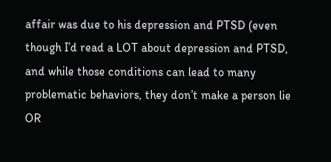affair was due to his depression and PTSD (even though I’d read a LOT about depression and PTSD, and while those conditions can lead to many problematic behaviors, they don’t make a person lie OR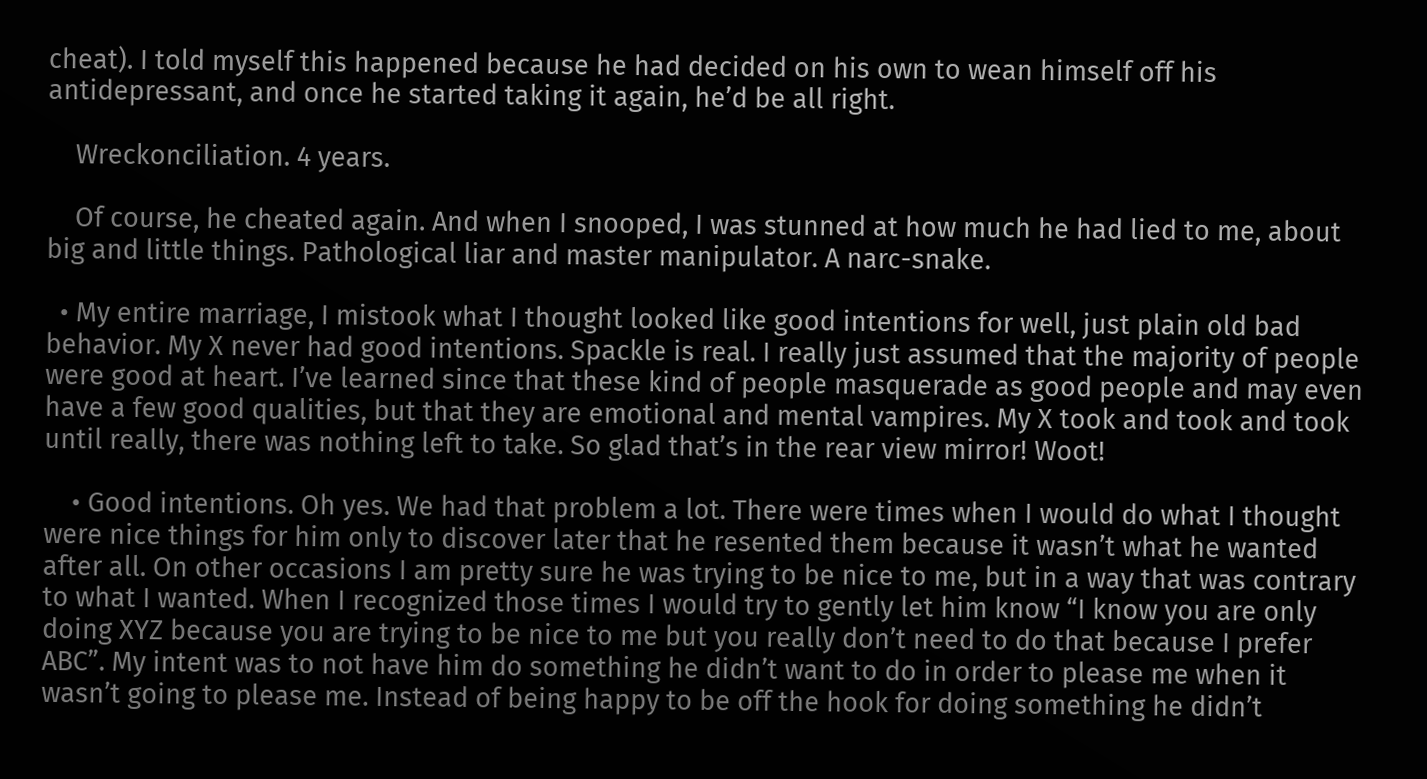cheat). I told myself this happened because he had decided on his own to wean himself off his antidepressant, and once he started taking it again, he’d be all right.

    Wreckonciliation. 4 years.

    Of course, he cheated again. And when I snooped, I was stunned at how much he had lied to me, about big and little things. Pathological liar and master manipulator. A narc-snake.

  • My entire marriage, I mistook what I thought looked like good intentions for well, just plain old bad behavior. My X never had good intentions. Spackle is real. I really just assumed that the majority of people were good at heart. I’ve learned since that these kind of people masquerade as good people and may even have a few good qualities, but that they are emotional and mental vampires. My X took and took and took until really, there was nothing left to take. So glad that’s in the rear view mirror! Woot!

    • Good intentions. Oh yes. We had that problem a lot. There were times when I would do what I thought were nice things for him only to discover later that he resented them because it wasn’t what he wanted after all. On other occasions I am pretty sure he was trying to be nice to me, but in a way that was contrary to what I wanted. When I recognized those times I would try to gently let him know “I know you are only doing XYZ because you are trying to be nice to me but you really don’t need to do that because I prefer ABC”. My intent was to not have him do something he didn’t want to do in order to please me when it wasn’t going to please me. Instead of being happy to be off the hook for doing something he didn’t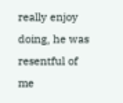really enjoy doing, he was resentful of me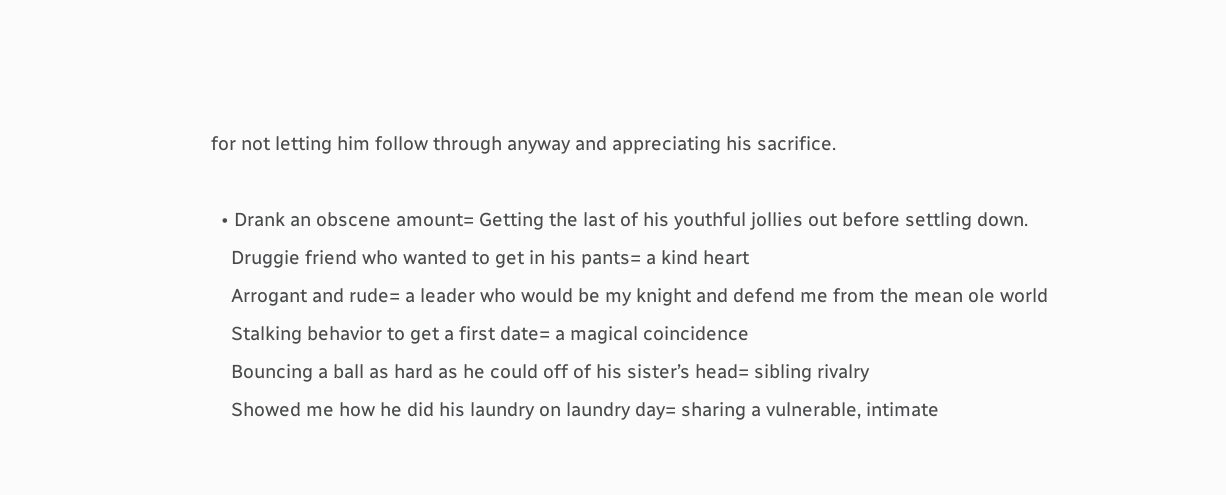for not letting him follow through anyway and appreciating his sacrifice.

  • Drank an obscene amount= Getting the last of his youthful jollies out before settling down.
    Druggie friend who wanted to get in his pants= a kind heart
    Arrogant and rude= a leader who would be my knight and defend me from the mean ole world
    Stalking behavior to get a first date= a magical coincidence
    Bouncing a ball as hard as he could off of his sister’s head= sibling rivalry
    Showed me how he did his laundry on laundry day= sharing a vulnerable, intimate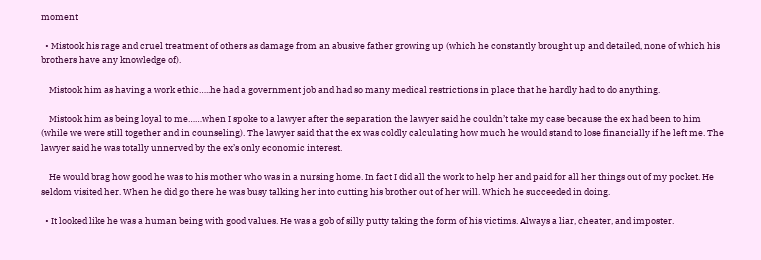moment

  • Mistook his rage and cruel treatment of others as damage from an abusive father growing up (which he constantly brought up and detailed, none of which his brothers have any knowledge of).

    Mistook him as having a work ethic…..he had a government job and had so many medical restrictions in place that he hardly had to do anything.

    Mistook him as being loyal to me……when I spoke to a lawyer after the separation the lawyer said he couldn’t take my case because the ex had been to him (while we were still together and in counseling). The lawyer said that the ex was coldly calculating how much he would stand to lose financially if he left me. The lawyer said he was totally unnerved by the ex’s only economic interest.

    He would brag how good he was to his mother who was in a nursing home. In fact I did all the work to help her and paid for all her things out of my pocket. He seldom visited her. When he did go there he was busy talking her into cutting his brother out of her will. Which he succeeded in doing.

  • It looked like he was a human being with good values. He was a gob of silly putty taking the form of his victims. Always a liar, cheater, and imposter.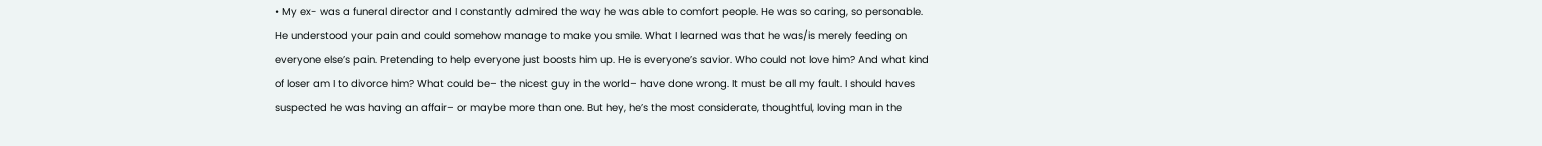• My ex- was a funeral director and I constantly admired the way he was able to comfort people. He was so caring, so personable. He understood your pain and could somehow manage to make you smile. What I learned was that he was/is merely feeding on everyone else’s pain. Pretending to help everyone just boosts him up. He is everyone’s savior. Who could not love him? And what kind of loser am I to divorce him? What could be– the nicest guy in the world– have done wrong. It must be all my fault. I should haves suspected he was having an affair– or maybe more than one. But hey, he’s the most considerate, thoughtful, loving man in the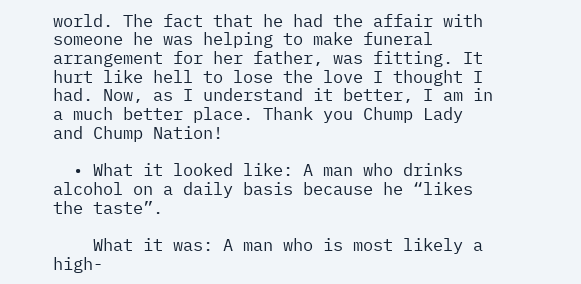world. The fact that he had the affair with someone he was helping to make funeral arrangement for her father, was fitting. It hurt like hell to lose the love I thought I had. Now, as I understand it better, I am in a much better place. Thank you Chump Lady and Chump Nation!

  • What it looked like: A man who drinks alcohol on a daily basis because he “likes the taste”.

    What it was: A man who is most likely a high-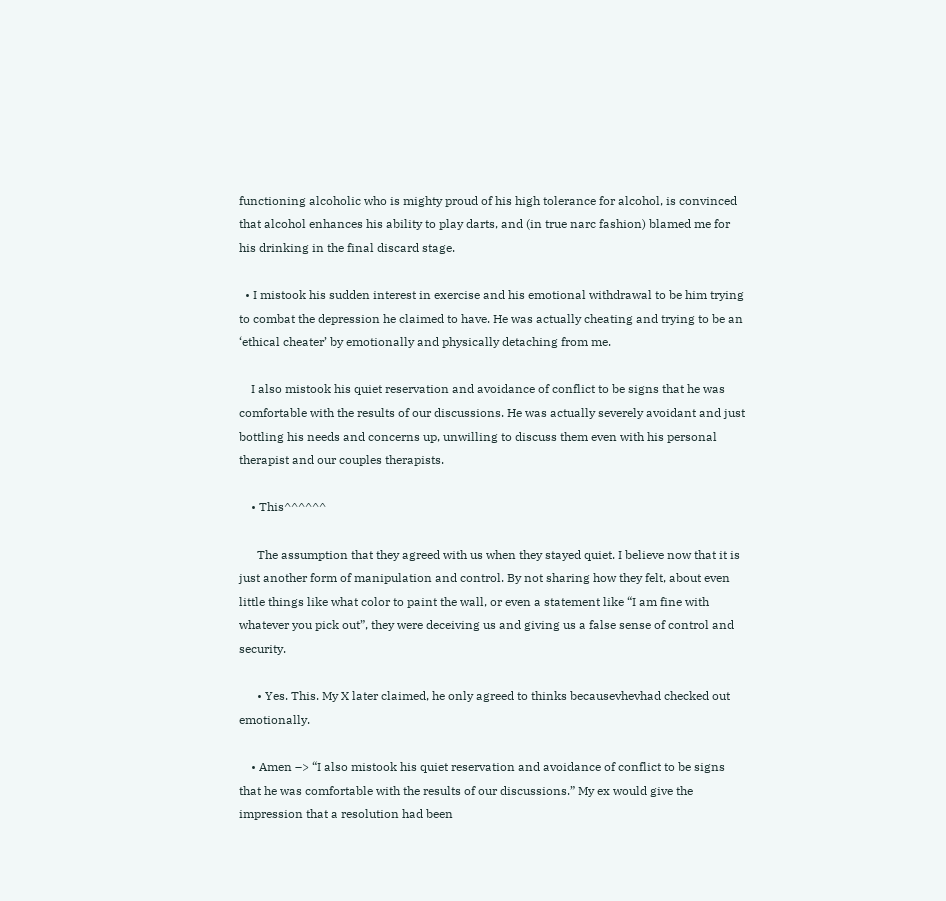functioning alcoholic who is mighty proud of his high tolerance for alcohol, is convinced that alcohol enhances his ability to play darts, and (in true narc fashion) blamed me for his drinking in the final discard stage.

  • I mistook his sudden interest in exercise and his emotional withdrawal to be him trying to combat the depression he claimed to have. He was actually cheating and trying to be an ‘ethical cheater’ by emotionally and physically detaching from me.

    I also mistook his quiet reservation and avoidance of conflict to be signs that he was comfortable with the results of our discussions. He was actually severely avoidant and just bottling his needs and concerns up, unwilling to discuss them even with his personal therapist and our couples therapists.

    • This^^^^^^

      The assumption that they agreed with us when they stayed quiet. I believe now that it is just another form of manipulation and control. By not sharing how they felt, about even little things like what color to paint the wall, or even a statement like “I am fine with whatever you pick out”, they were deceiving us and giving us a false sense of control and security.

      • Yes. This. My X later claimed, he only agreed to thinks becausevhevhad checked out emotionally.

    • Amen –> “I also mistook his quiet reservation and avoidance of conflict to be signs that he was comfortable with the results of our discussions.” My ex would give the impression that a resolution had been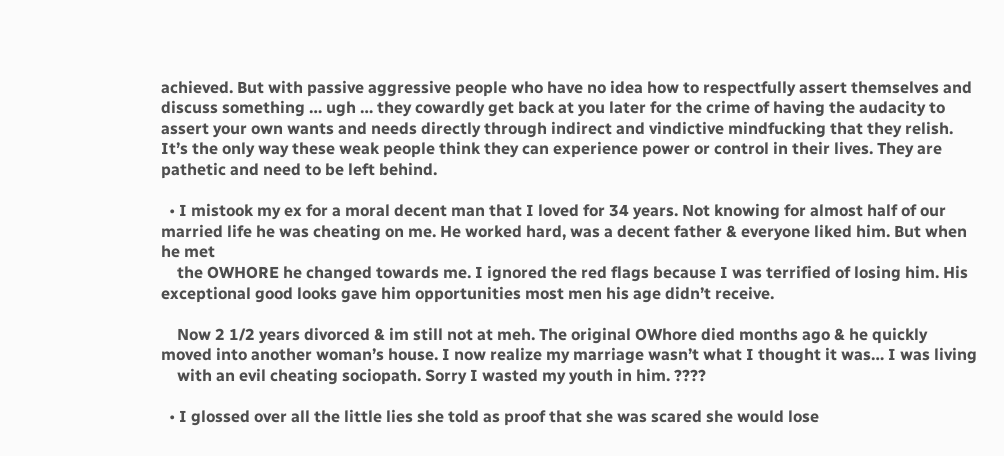achieved. But with passive aggressive people who have no idea how to respectfully assert themselves and discuss something … ugh … they cowardly get back at you later for the crime of having the audacity to assert your own wants and needs directly through indirect and vindictive mindfucking that they relish. It’s the only way these weak people think they can experience power or control in their lives. They are pathetic and need to be left behind.

  • I mistook my ex for a moral decent man that I loved for 34 years. Not knowing for almost half of our married life he was cheating on me. He worked hard, was a decent father & everyone liked him. But when he met
    the OWHORE he changed towards me. I ignored the red flags because I was terrified of losing him. His exceptional good looks gave him opportunities most men his age didn’t receive.

    Now 2 1/2 years divorced & im still not at meh. The original OWhore died months ago & he quickly moved into another woman’s house. I now realize my marriage wasn’t what I thought it was… I was living
    with an evil cheating sociopath. Sorry I wasted my youth in him. ????

  • I glossed over all the little lies she told as proof that she was scared she would lose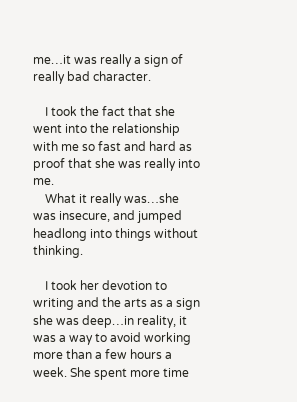me…it was really a sign of really bad character.

    I took the fact that she went into the relationship with me so fast and hard as proof that she was really into me.
    What it really was…she was insecure, and jumped headlong into things without thinking.

    I took her devotion to writing and the arts as a sign she was deep…in reality, it was a way to avoid working more than a few hours a week. She spent more time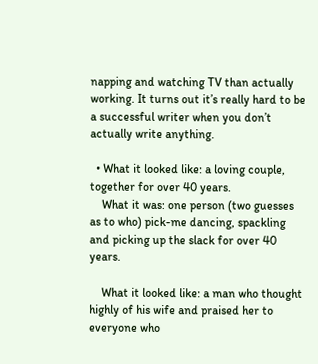napping and watching TV than actually working. It turns out it’s really hard to be a successful writer when you don’t actually write anything.

  • What it looked like: a loving couple, together for over 40 years.
    What it was: one person (two guesses as to who) pick-me dancing, spackling and picking up the slack for over 40 years.

    What it looked like: a man who thought highly of his wife and praised her to everyone who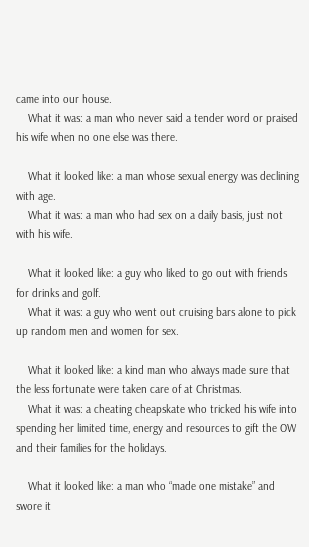came into our house.
    What it was: a man who never said a tender word or praised his wife when no one else was there.

    What it looked like: a man whose sexual energy was declining with age.
    What it was: a man who had sex on a daily basis, just not with his wife.

    What it looked like: a guy who liked to go out with friends for drinks and golf.
    What it was: a guy who went out cruising bars alone to pick up random men and women for sex.

    What it looked like: a kind man who always made sure that the less fortunate were taken care of at Christmas.
    What it was: a cheating cheapskate who tricked his wife into spending her limited time, energy and resources to gift the OW and their families for the holidays.

    What it looked like: a man who “made one mistake” and swore it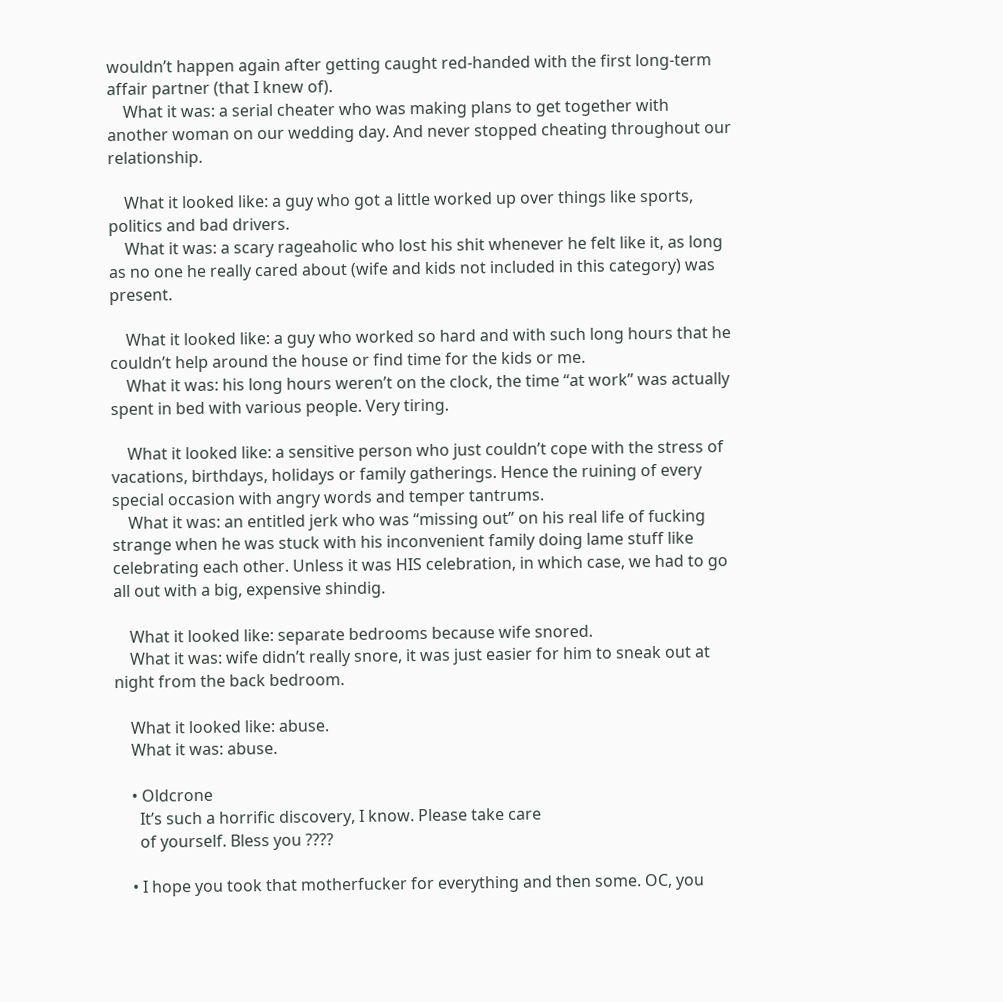wouldn’t happen again after getting caught red-handed with the first long-term affair partner (that I knew of).
    What it was: a serial cheater who was making plans to get together with another woman on our wedding day. And never stopped cheating throughout our relationship.

    What it looked like: a guy who got a little worked up over things like sports, politics and bad drivers.
    What it was: a scary rageaholic who lost his shit whenever he felt like it, as long as no one he really cared about (wife and kids not included in this category) was present.

    What it looked like: a guy who worked so hard and with such long hours that he couldn’t help around the house or find time for the kids or me.
    What it was: his long hours weren’t on the clock, the time “at work” was actually spent in bed with various people. Very tiring.

    What it looked like: a sensitive person who just couldn’t cope with the stress of vacations, birthdays, holidays or family gatherings. Hence the ruining of every special occasion with angry words and temper tantrums.
    What it was: an entitled jerk who was “missing out” on his real life of fucking strange when he was stuck with his inconvenient family doing lame stuff like celebrating each other. Unless it was HIS celebration, in which case, we had to go all out with a big, expensive shindig.

    What it looked like: separate bedrooms because wife snored.
    What it was: wife didn’t really snore, it was just easier for him to sneak out at night from the back bedroom.

    What it looked like: abuse.
    What it was: abuse.

    • Oldcrone
      It’s such a horrific discovery, I know. Please take care
      of yourself. Bless you ????

    • I hope you took that motherfucker for everything and then some. OC, you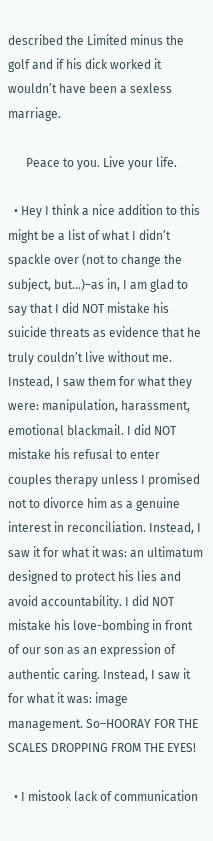described the Limited minus the golf and if his dick worked it wouldn’t have been a sexless marriage.

      Peace to you. Live your life.

  • Hey I think a nice addition to this might be a list of what I didn’t spackle over (not to change the subject, but…)–as in, I am glad to say that I did NOT mistake his suicide threats as evidence that he truly couldn’t live without me. Instead, I saw them for what they were: manipulation, harassment, emotional blackmail. I did NOT mistake his refusal to enter couples therapy unless I promised not to divorce him as a genuine interest in reconciliation. Instead, I saw it for what it was: an ultimatum designed to protect his lies and avoid accountability. I did NOT mistake his love-bombing in front of our son as an expression of authentic caring. Instead, I saw it for what it was: image management. So–HOORAY FOR THE SCALES DROPPING FROM THE EYES!

  • I mistook lack of communication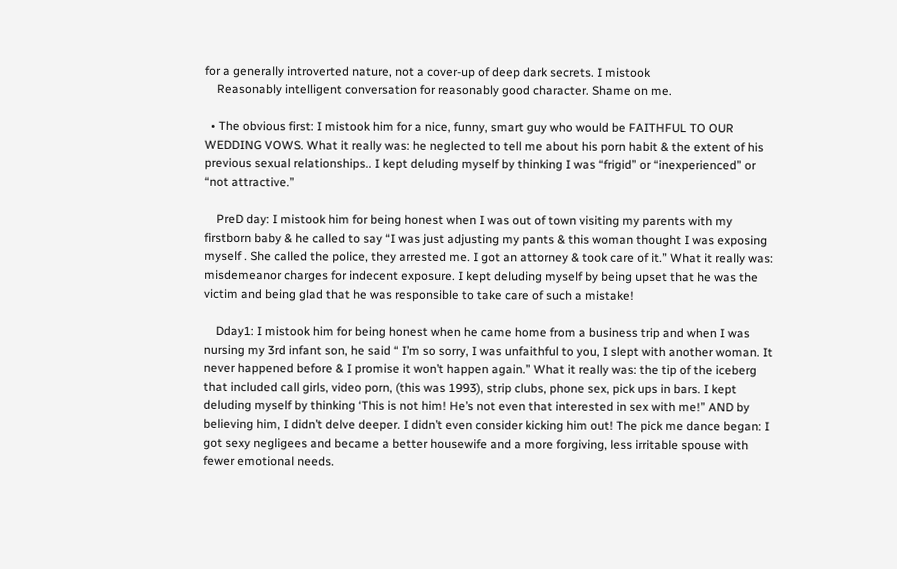for a generally introverted nature, not a cover-up of deep dark secrets. I mistook
    Reasonably intelligent conversation for reasonably good character. Shame on me.

  • The obvious first: I mistook him for a nice, funny, smart guy who would be FAITHFUL TO OUR WEDDING VOWS. What it really was: he neglected to tell me about his porn habit & the extent of his previous sexual relationships.. I kept deluding myself by thinking I was “frigid” or “inexperienced” or “not attractive.”

    PreD day: I mistook him for being honest when I was out of town visiting my parents with my firstborn baby & he called to say “I was just adjusting my pants & this woman thought I was exposing myself . She called the police, they arrested me. I got an attorney & took care of it.” What it really was: misdemeanor charges for indecent exposure. I kept deluding myself by being upset that he was the victim and being glad that he was responsible to take care of such a mistake!

    Dday1: I mistook him for being honest when he came home from a business trip and when I was nursing my 3rd infant son, he said “ I’m so sorry, I was unfaithful to you, I slept with another woman. It never happened before & I promise it won’t happen again.” What it really was: the tip of the iceberg that included call girls, video porn, (this was 1993), strip clubs, phone sex, pick ups in bars. I kept deluding myself by thinking ‘This is not him! He’s not even that interested in sex with me!” AND by believing him, I didn’t delve deeper. I didn’t even consider kicking him out! The pick me dance began: I got sexy negligees and became a better housewife and a more forgiving, less irritable spouse with fewer emotional needs.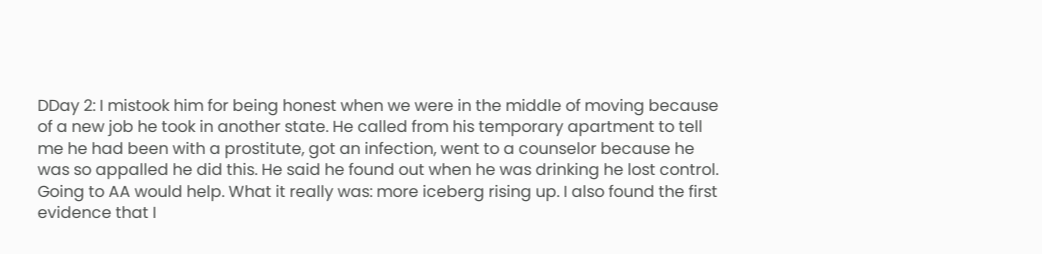DDay 2: I mistook him for being honest when we were in the middle of moving because of a new job he took in another state. He called from his temporary apartment to tell me he had been with a prostitute, got an infection, went to a counselor because he was so appalled he did this. He said he found out when he was drinking he lost control. Going to AA would help. What it really was: more iceberg rising up. I also found the first evidence that I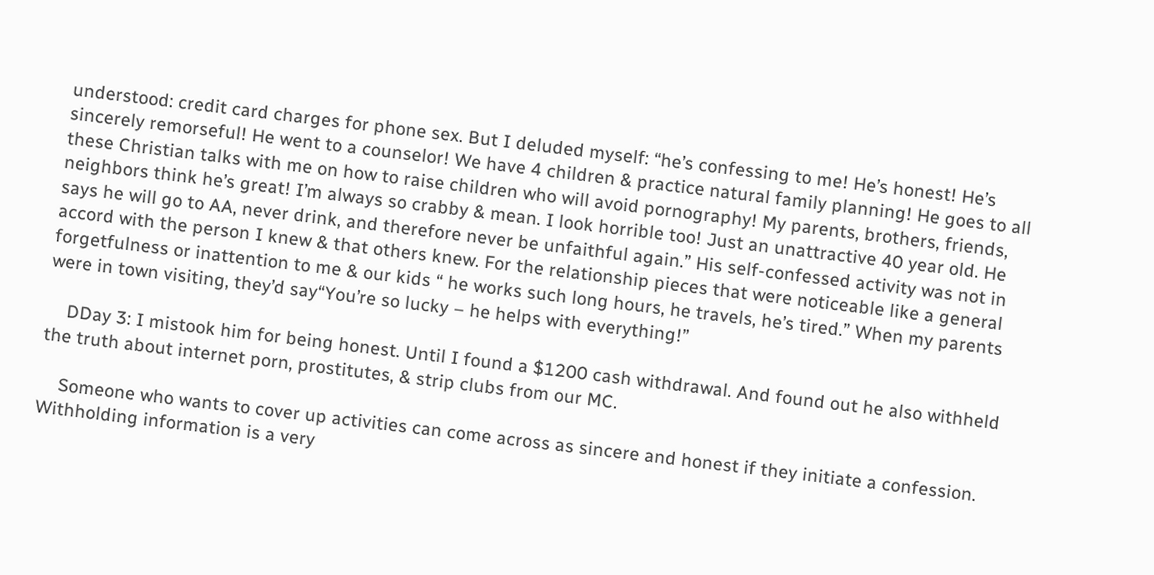understood: credit card charges for phone sex. But I deluded myself: “he’s confessing to me! He’s honest! He’s sincerely remorseful! He went to a counselor! We have 4 children & practice natural family planning! He goes to all these Christian talks with me on how to raise children who will avoid pornography! My parents, brothers, friends, neighbors think he’s great! I’m always so crabby & mean. I look horrible too! Just an unattractive 40 year old. He says he will go to AA, never drink, and therefore never be unfaithful again.” His self-confessed activity was not in accord with the person I knew & that others knew. For the relationship pieces that were noticeable like a general forgetfulness or inattention to me & our kids “ he works such long hours, he travels, he’s tired.” When my parents were in town visiting, they’d say“You’re so lucky – he helps with everything!”

    DDay 3: I mistook him for being honest. Until I found a $1200 cash withdrawal. And found out he also withheld the truth about internet porn, prostitutes, & strip clubs from our MC.

    Someone who wants to cover up activities can come across as sincere and honest if they initiate a confession. Withholding information is a very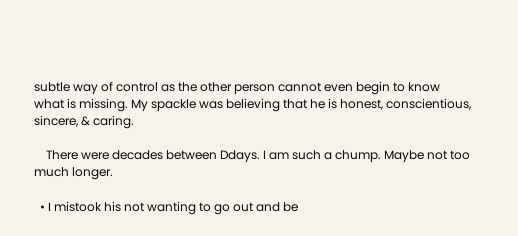subtle way of control as the other person cannot even begin to know what is missing. My spackle was believing that he is honest, conscientious, sincere, & caring.

    There were decades between Ddays. I am such a chump. Maybe not too much longer.

  • I mistook his not wanting to go out and be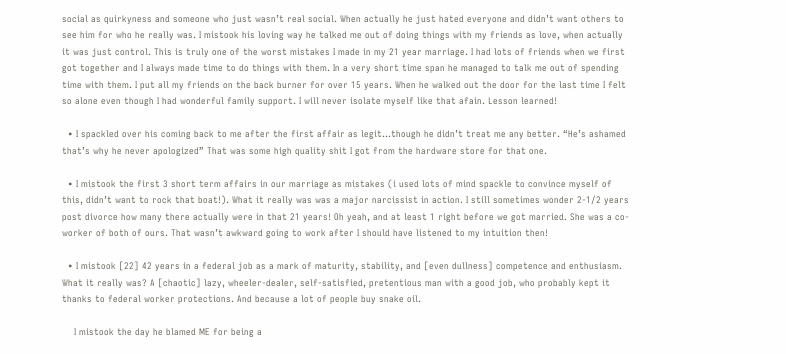social as quirkyness and someone who just wasn’t real social. When actually he just hated everyone and didn’t want others to see him for who he really was. I mistook his loving way he talked me out of doing things with my friends as love, when actually it was just control. This is truly one of the worst mistakes I made in my 21 year marriage. I had lots of friends when we first got together and I always made time to do things with them. In a very short time span he managed to talk me out of spending time with them. I put all my friends on the back burner for over 15 years. When he walked out the door for the last time I felt so alone even though I had wonderful family support. I will never isolate myself like that afain. Lesson learned!

  • I spackled over his coming back to me after the first affair as legit…though he didn’t treat me any better. “He’s ashamed that’s why he never apologized” That was some high quality shit I got from the hardware store for that one.

  • I mistook the first 3 short term affairs in our marriage as mistakes (i used lots of mind spackle to convince myself of this, didn’t want to rock that boat!). What it really was was a major narcissist in action. I still sometimes wonder 2-1/2 years post divorce how many there actually were in that 21 years! Oh yeah, and at least 1 right before we got married. She was a co-worker of both of ours. That wasn’t awkward going to work after I should have listened to my intuition then!

  • I mistook [22] 42 years in a federal job as a mark of maturity, stability, and [even dullness] competence and enthusiasm. What it really was? A [chaotic] lazy, wheeler-dealer, self-satisfied, pretentious man with a good job, who probably kept it thanks to federal worker protections. And because a lot of people buy snake oil.

    I mistook the day he blamed ME for being a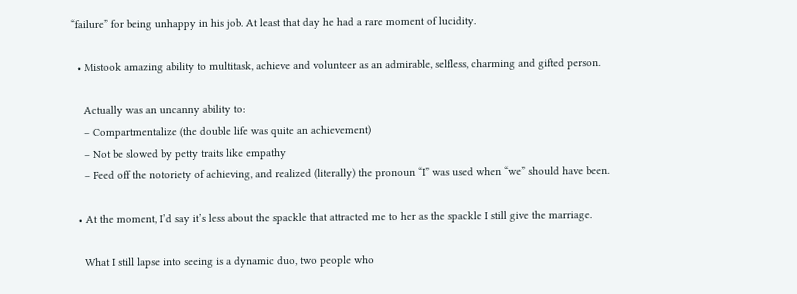“failure” for being unhappy in his job. At least that day he had a rare moment of lucidity.

  • Mistook amazing ability to multitask, achieve and volunteer as an admirable, selfless, charming and gifted person.

    Actually was an uncanny ability to:
    – Compartmentalize (the double life was quite an achievement)
    – Not be slowed by petty traits like empathy
    – Feed off the notoriety of achieving, and realized (literally) the pronoun “I” was used when “we” should have been.

  • At the moment, I’d say it’s less about the spackle that attracted me to her as the spackle I still give the marriage.

    What I still lapse into seeing is a dynamic duo, two people who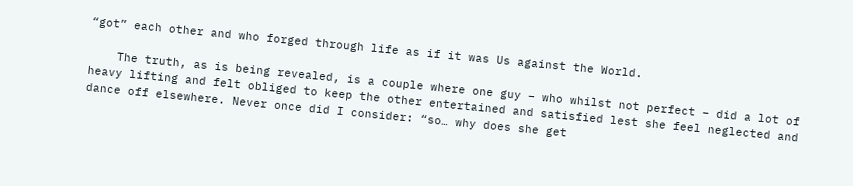“got” each other and who forged through life as if it was Us against the World.

    The truth, as is being revealed, is a couple where one guy – who whilst not perfect – did a lot of heavy lifting and felt obliged to keep the other entertained and satisfied lest she feel neglected and dance off elsewhere. Never once did I consider: “so… why does she get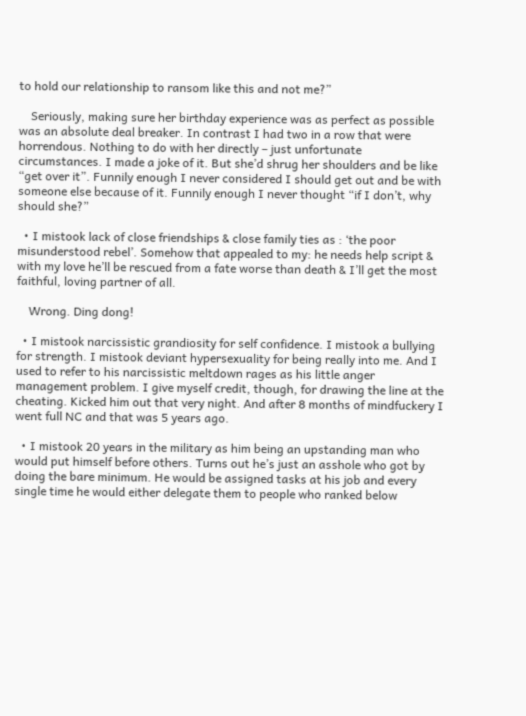to hold our relationship to ransom like this and not me?”

    Seriously, making sure her birthday experience was as perfect as possible was an absolute deal breaker. In contrast I had two in a row that were horrendous. Nothing to do with her directly – just unfortunate circumstances. I made a joke of it. But she’d shrug her shoulders and be like “get over it”. Funnily enough I never considered I should get out and be with someone else because of it. Funnily enough I never thought “if I don’t, why should she?”

  • I mistook lack of close friendships & close family ties as : ‘the poor misunderstood rebel’. Somehow that appealed to my: he needs help script & with my love he’ll be rescued from a fate worse than death & I’ll get the most faithful, loving partner of all.

    Wrong. Ding dong!

  • I mistook narcissistic grandiosity for self confidence. I mistook a bullying for strength. I mistook deviant hypersexuality for being really into me. And I used to refer to his narcissistic meltdown rages as his little anger management problem. I give myself credit, though, for drawing the line at the cheating. Kicked him out that very night. And after 8 months of mindfuckery I went full NC and that was 5 years ago.

  • I mistook 20 years in the military as him being an upstanding man who would put himself before others. Turns out he’s just an asshole who got by doing the bare minimum. He would be assigned tasks at his job and every single time he would either delegate them to people who ranked below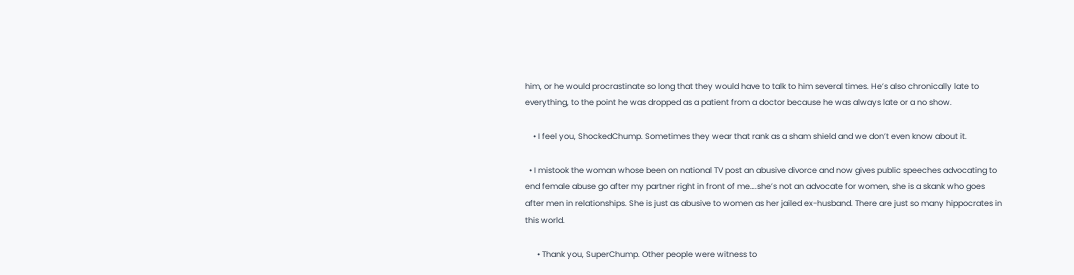him, or he would procrastinate so long that they would have to talk to him several times. He’s also chronically late to everything, to the point he was dropped as a patient from a doctor because he was always late or a no show.

    • I feel you, ShockedChump. Sometimes they wear that rank as a sham shield and we don’t even know about it.

  • I mistook the woman whose been on national TV post an abusive divorce and now gives public speeches advocating to end female abuse go after my partner right in front of me….she’s not an advocate for women, she is a skank who goes after men in relationships. She is just as abusive to women as her jailed ex-husband. There are just so many hippocrates in this world.

      • Thank you, SuperChump. Other people were witness to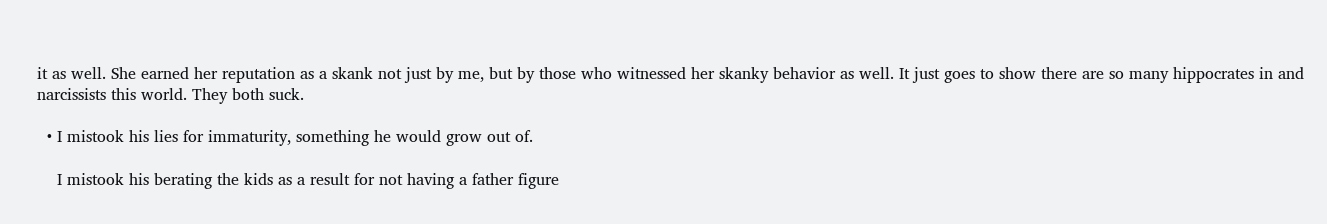it as well. She earned her reputation as a skank not just by me, but by those who witnessed her skanky behavior as well. It just goes to show there are so many hippocrates in and narcissists this world. They both suck.

  • I mistook his lies for immaturity, something he would grow out of.

    I mistook his berating the kids as a result for not having a father figure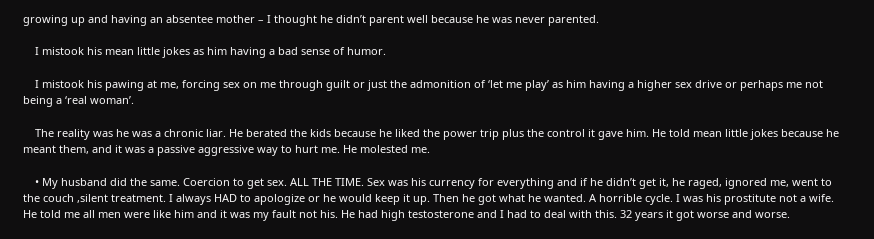growing up and having an absentee mother – I thought he didn’t parent well because he was never parented.

    I mistook his mean little jokes as him having a bad sense of humor.

    I mistook his pawing at me, forcing sex on me through guilt or just the admonition of ‘let me play’ as him having a higher sex drive or perhaps me not being a ‘real woman’.

    The reality was he was a chronic liar. He berated the kids because he liked the power trip plus the control it gave him. He told mean little jokes because he meant them, and it was a passive aggressive way to hurt me. He molested me.

    • My husband did the same. Coercion to get sex. ALL THE TIME. Sex was his currency for everything and if he didn’t get it, he raged, ignored me, went to the couch ,silent treatment. I always HAD to apologize or he would keep it up. Then he got what he wanted. A horrible cycle. I was his prostitute not a wife. He told me all men were like him and it was my fault not his. He had high testosterone and I had to deal with this. 32 years it got worse and worse.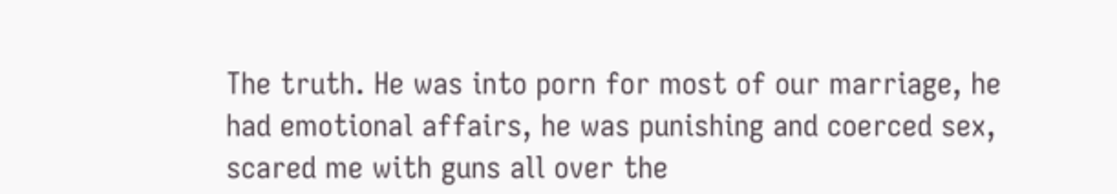The truth. He was into porn for most of our marriage, he had emotional affairs, he was punishing and coerced sex, scared me with guns all over the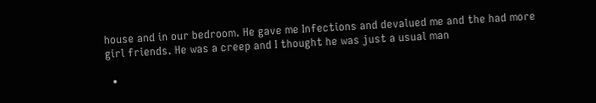house and in our bedroom. He gave me Infections and devalued me and the had more girl friends. He was a creep and I thought he was just a usual man

  •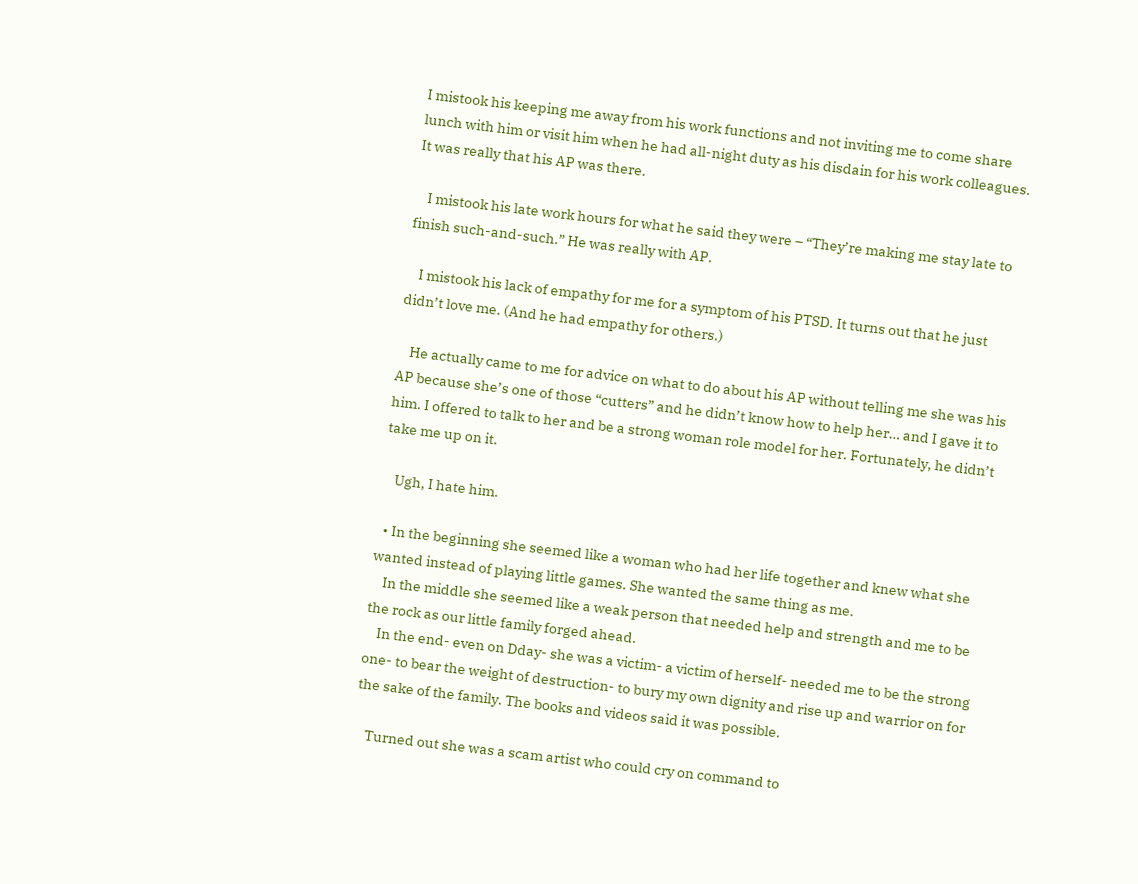I mistook his keeping me away from his work functions and not inviting me to come share lunch with him or visit him when he had all-night duty as his disdain for his work colleagues. It was really that his AP was there.

    I mistook his late work hours for what he said they were – “They’re making me stay late to finish such-and-such.” He was really with AP.

    I mistook his lack of empathy for me for a symptom of his PTSD. It turns out that he just didn’t love me. (And he had empathy for others.)

    He actually came to me for advice on what to do about his AP without telling me she was his AP because she’s one of those “cutters” and he didn’t know how to help her… and I gave it to him. I offered to talk to her and be a strong woman role model for her. Fortunately, he didn’t take me up on it.

    Ugh, I hate him.

  • In the beginning she seemed like a woman who had her life together and knew what she wanted instead of playing little games. She wanted the same thing as me.
    In the middle she seemed like a weak person that needed help and strength and me to be the rock as our little family forged ahead.
    In the end- even on Dday- she was a victim- a victim of herself- needed me to be the strong one- to bear the weight of destruction- to bury my own dignity and rise up and warrior on for the sake of the family. The books and videos said it was possible.

    Turned out she was a scam artist who could cry on command to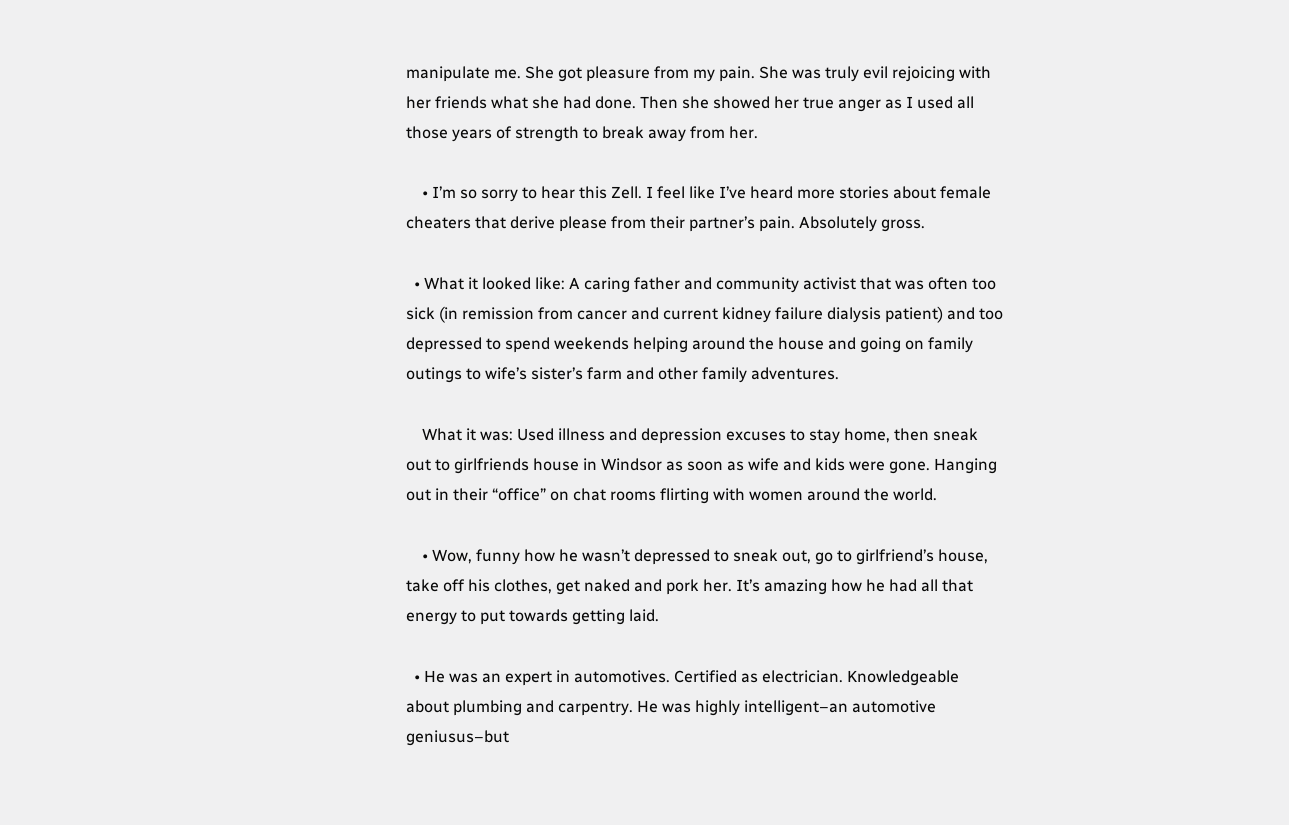manipulate me. She got pleasure from my pain. She was truly evil rejoicing with her friends what she had done. Then she showed her true anger as I used all those years of strength to break away from her.

    • I’m so sorry to hear this Zell. I feel like I’ve heard more stories about female cheaters that derive please from their partner’s pain. Absolutely gross.

  • What it looked like: A caring father and community activist that was often too sick (in remission from cancer and current kidney failure dialysis patient) and too depressed to spend weekends helping around the house and going on family outings to wife’s sister’s farm and other family adventures.

    What it was: Used illness and depression excuses to stay home, then sneak out to girlfriends house in Windsor as soon as wife and kids were gone. Hanging out in their “office” on chat rooms flirting with women around the world.

    • Wow, funny how he wasn’t depressed to sneak out, go to girlfriend’s house, take off his clothes, get naked and pork her. It’s amazing how he had all that energy to put towards getting laid.

  • He was an expert in automotives. Certified as electrician. Knowledgeable about plumbing and carpentry. He was highly intelligent–an automotive geniusus–but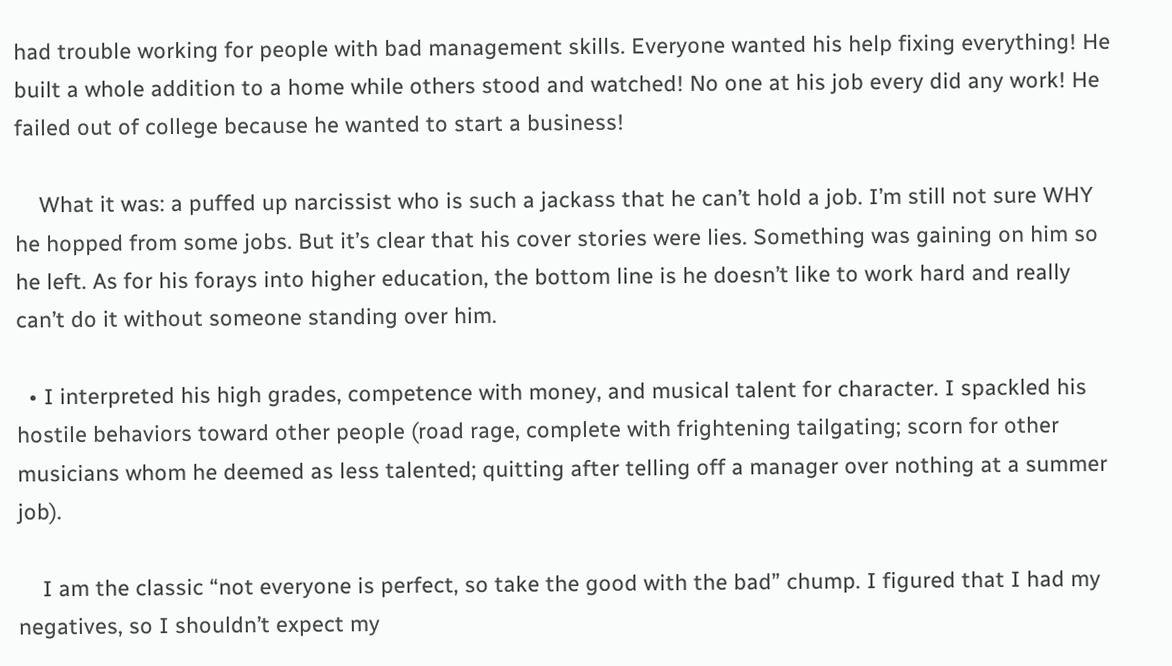had trouble working for people with bad management skills. Everyone wanted his help fixing everything! He built a whole addition to a home while others stood and watched! No one at his job every did any work! He failed out of college because he wanted to start a business!

    What it was: a puffed up narcissist who is such a jackass that he can’t hold a job. I’m still not sure WHY he hopped from some jobs. But it’s clear that his cover stories were lies. Something was gaining on him so he left. As for his forays into higher education, the bottom line is he doesn’t like to work hard and really can’t do it without someone standing over him.

  • I interpreted his high grades, competence with money, and musical talent for character. I spackled his hostile behaviors toward other people (road rage, complete with frightening tailgating; scorn for other musicians whom he deemed as less talented; quitting after telling off a manager over nothing at a summer job).

    I am the classic “not everyone is perfect, so take the good with the bad” chump. I figured that I had my negatives, so I shouldn’t expect my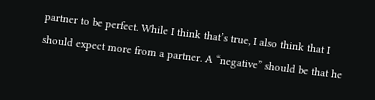partner to be perfect. While I think that’s true, I also think that I should expect more from a partner. A “negative” should be that he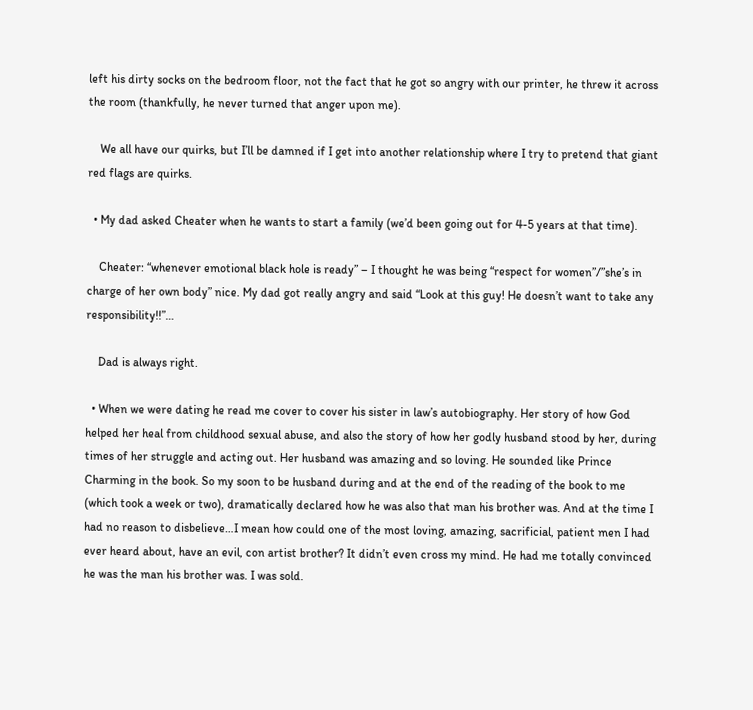left his dirty socks on the bedroom floor, not the fact that he got so angry with our printer, he threw it across the room (thankfully, he never turned that anger upon me).

    We all have our quirks, but I’ll be damned if I get into another relationship where I try to pretend that giant red flags are quirks.

  • My dad asked Cheater when he wants to start a family (we’d been going out for 4-5 years at that time).

    Cheater: “whenever emotional black hole is ready” – I thought he was being “respect for women”/”she’s in charge of her own body” nice. My dad got really angry and said “Look at this guy! He doesn’t want to take any responsibility!!”…

    Dad is always right.

  • When we were dating he read me cover to cover his sister in law’s autobiography. Her story of how God helped her heal from childhood sexual abuse, and also the story of how her godly husband stood by her, during times of her struggle and acting out. Her husband was amazing and so loving. He sounded like Prince Charming in the book. So my soon to be husband during and at the end of the reading of the book to me (which took a week or two), dramatically declared how he was also that man his brother was. And at the time I had no reason to disbelieve…I mean how could one of the most loving, amazing, sacrificial, patient men I had ever heard about, have an evil, con artist brother? It didn’t even cross my mind. He had me totally convinced he was the man his brother was. I was sold.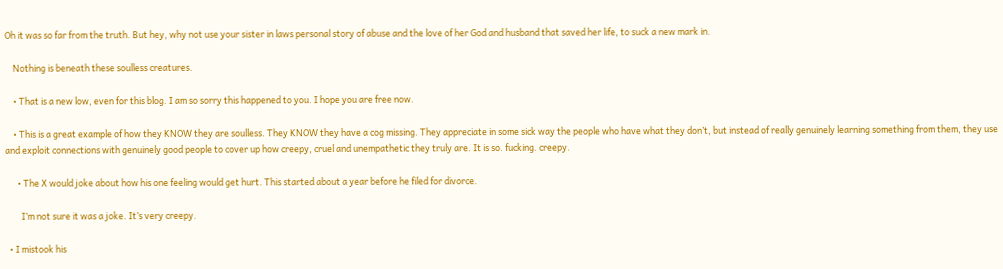Oh it was so far from the truth. But hey, why not use your sister in laws personal story of abuse and the love of her God and husband that saved her life, to suck a new mark in.

    Nothing is beneath these soulless creatures.

    • That is a new low, even for this blog. I am so sorry this happened to you. I hope you are free now.

    • This is a great example of how they KNOW they are soulless. They KNOW they have a cog missing. They appreciate in some sick way the people who have what they don’t, but instead of really genuinely learning something from them, they use and exploit connections with genuinely good people to cover up how creepy, cruel and unempathetic they truly are. It is so. fucking. creepy.

      • The X would joke about how his one feeling would get hurt. This started about a year before he filed for divorce.

        I’m not sure it was a joke. It’s very creepy.

  • I mistook his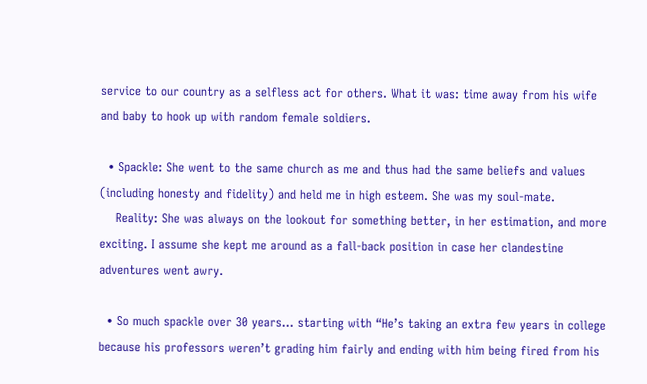service to our country as a selfless act for others. What it was: time away from his wife and baby to hook up with random female soldiers.

  • Spackle: She went to the same church as me and thus had the same beliefs and values (including honesty and fidelity) and held me in high esteem. She was my soul-mate.
    Reality: She was always on the lookout for something better, in her estimation, and more exciting. I assume she kept me around as a fall-back position in case her clandestine adventures went awry.

  • So much spackle over 30 years… starting with “He’s taking an extra few years in college because his professors weren’t grading him fairly and ending with him being fired from his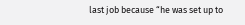last job because “he was set up to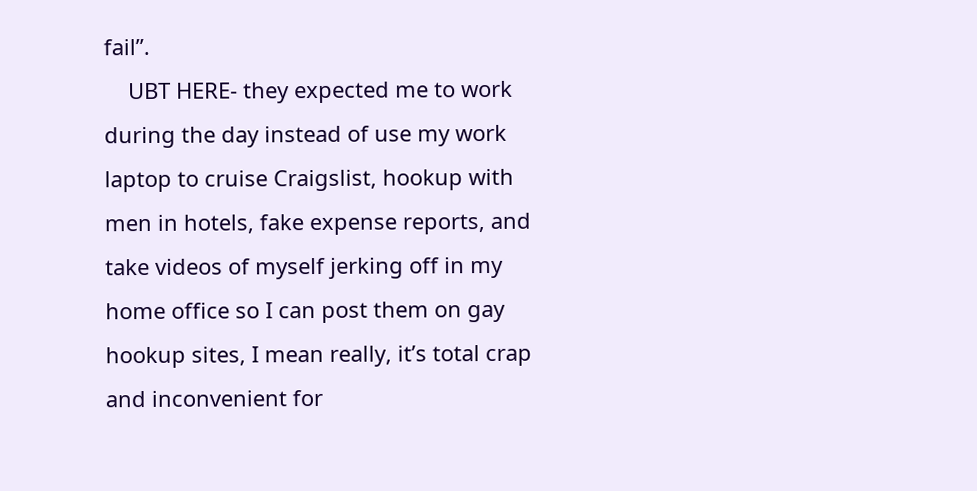fail”.
    UBT HERE- they expected me to work during the day instead of use my work laptop to cruise Craigslist, hookup with men in hotels, fake expense reports, and take videos of myself jerking off in my home office so I can post them on gay hookup sites, I mean really, it’s total crap and inconvenient for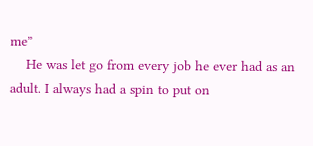me”
    He was let go from every job he ever had as an adult. I always had a spin to put on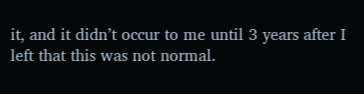it, and it didn’t occur to me until 3 years after I left that this was not normal.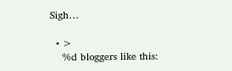Sigh…

  • >
    %d bloggers like this: